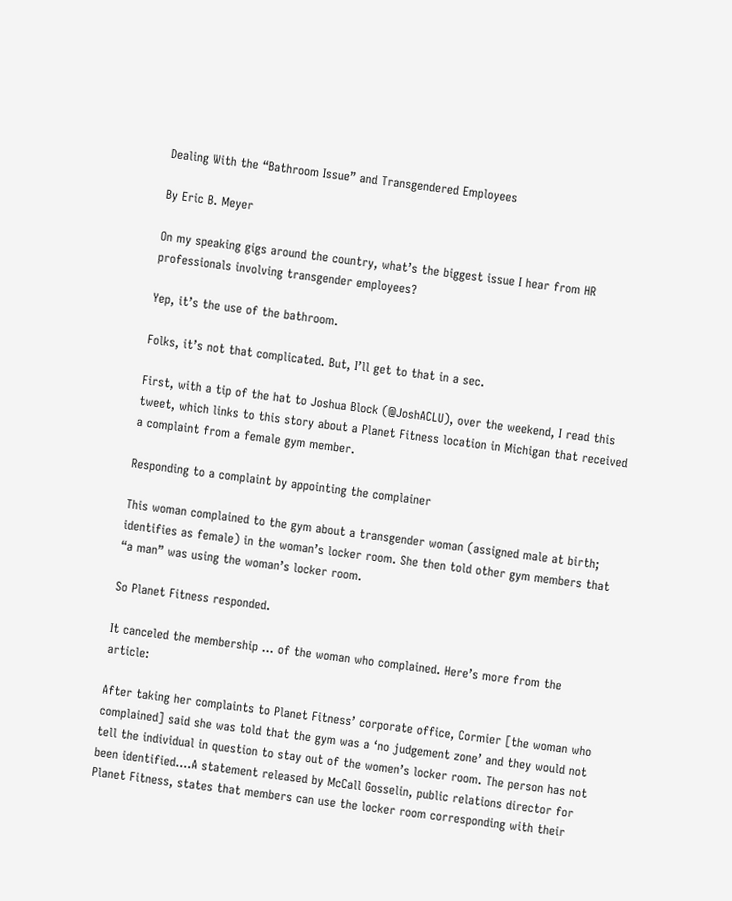Dealing With the “Bathroom Issue” and Transgendered Employees

By Eric B. Meyer

On my speaking gigs around the country, what’s the biggest issue I hear from HR professionals involving transgender employees?

Yep, it’s the use of the bathroom.

Folks, it’s not that complicated. But, I’ll get to that in a sec.

First, with a tip of the hat to Joshua Block (@JoshACLU), over the weekend, I read this tweet, which links to this story about a Planet Fitness location in Michigan that received a complaint from a female gym member.

Responding to a complaint by appointing the complainer

This woman complained to the gym about a transgender woman (assigned male at birth; identifies as female) in the woman’s locker room. She then told other gym members that “a man” was using the woman’s locker room.

So Planet Fitness responded.

It canceled the membership … of the woman who complained. Here’s more from the article:

After taking her complaints to Planet Fitness’ corporate office, Cormier [the woman who complained] said she was told that the gym was a ‘no judgement zone’ and they would not tell the individual in question to stay out of the women’s locker room. The person has not been identified….A statement released by McCall Gosselin, public relations director for Planet Fitness, states that members can use the locker room corresponding with their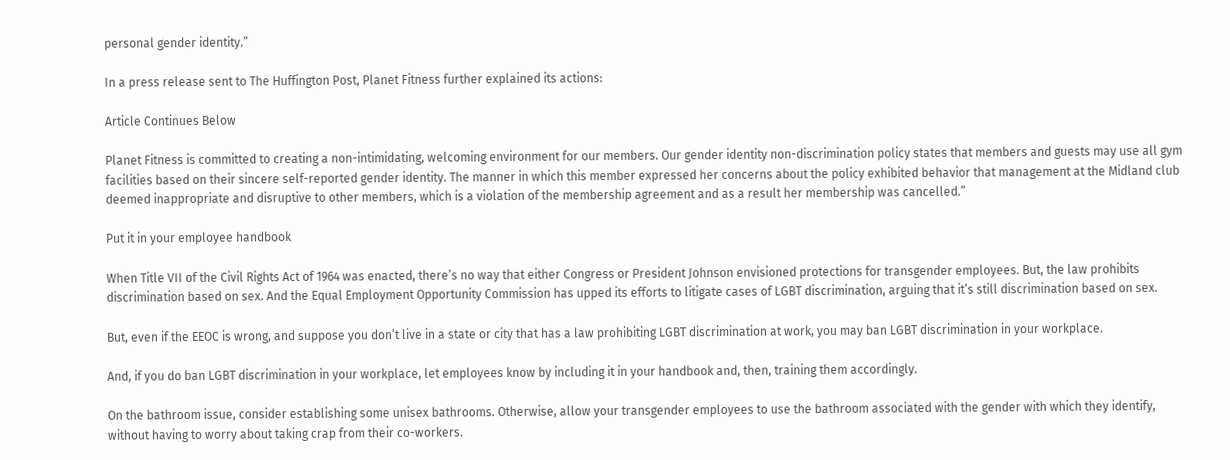personal gender identity.”

In a press release sent to The Huffington Post, Planet Fitness further explained its actions:

Article Continues Below

Planet Fitness is committed to creating a non-intimidating, welcoming environment for our members. Our gender identity non-discrimination policy states that members and guests may use all gym facilities based on their sincere self-reported gender identity. The manner in which this member expressed her concerns about the policy exhibited behavior that management at the Midland club deemed inappropriate and disruptive to other members, which is a violation of the membership agreement and as a result her membership was cancelled.”

Put it in your employee handbook

When Title VII of the Civil Rights Act of 1964 was enacted, there’s no way that either Congress or President Johnson envisioned protections for transgender employees. But, the law prohibits discrimination based on sex. And the Equal Employment Opportunity Commission has upped its efforts to litigate cases of LGBT discrimination, arguing that it’s still discrimination based on sex.

But, even if the EEOC is wrong, and suppose you don’t live in a state or city that has a law prohibiting LGBT discrimination at work, you may ban LGBT discrimination in your workplace.

And, if you do ban LGBT discrimination in your workplace, let employees know by including it in your handbook and, then, training them accordingly.

On the bathroom issue, consider establishing some unisex bathrooms. Otherwise, allow your transgender employees to use the bathroom associated with the gender with which they identify, without having to worry about taking crap from their co-workers.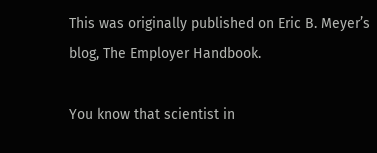This was originally published on Eric B. Meyer’s blog, The Employer Handbook.

You know that scientist in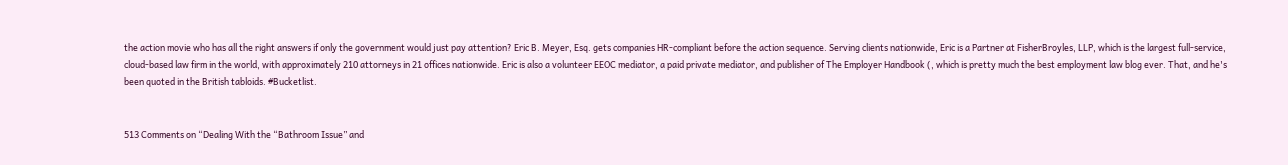the action movie who has all the right answers if only the government would just pay attention? Eric B. Meyer, Esq. gets companies HR-compliant before the action sequence. Serving clients nationwide, Eric is a Partner at FisherBroyles, LLP, which is the largest full-service, cloud-based law firm in the world, with approximately 210 attorneys in 21 offices nationwide. Eric is also a volunteer EEOC mediator, a paid private mediator, and publisher of The Employer Handbook (, which is pretty much the best employment law blog ever. That, and he's been quoted in the British tabloids. #Bucketlist.


513 Comments on “Dealing With the “Bathroom Issue” and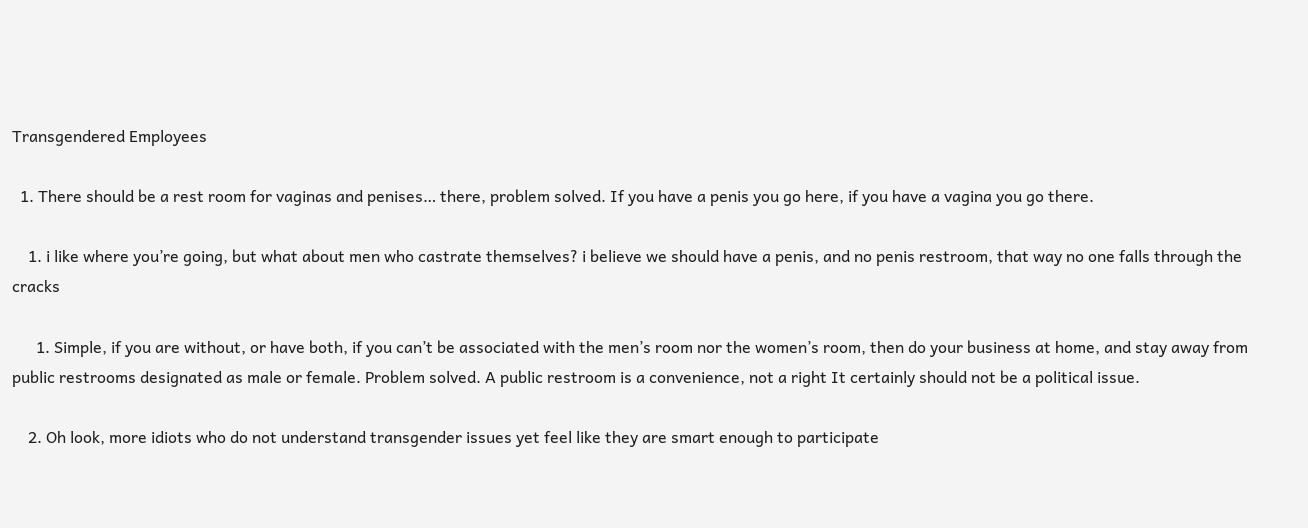Transgendered Employees

  1. There should be a rest room for vaginas and penises… there, problem solved. If you have a penis you go here, if you have a vagina you go there.

    1. i like where you’re going, but what about men who castrate themselves? i believe we should have a penis, and no penis restroom, that way no one falls through the cracks

      1. Simple, if you are without, or have both, if you can’t be associated with the men’s room nor the women’s room, then do your business at home, and stay away from public restrooms designated as male or female. Problem solved. A public restroom is a convenience, not a right It certainly should not be a political issue.

    2. Oh look, more idiots who do not understand transgender issues yet feel like they are smart enough to participate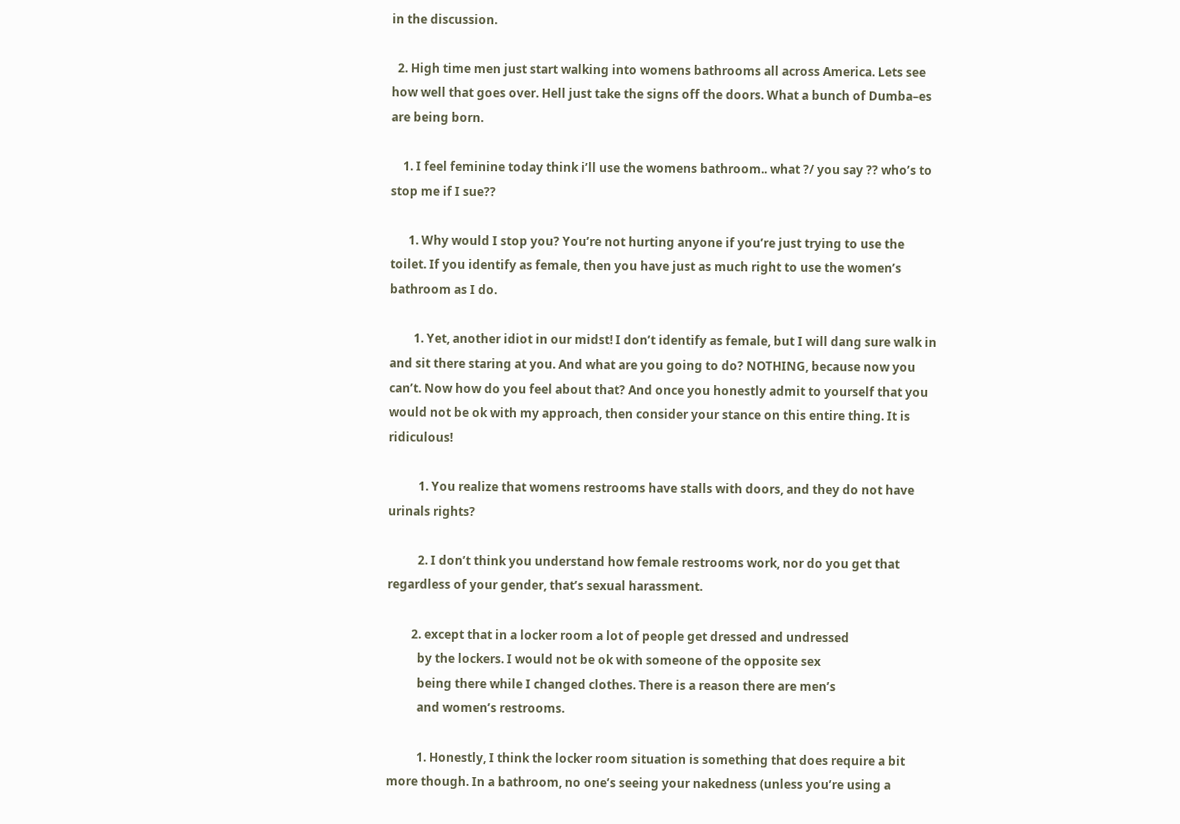in the discussion.

  2. High time men just start walking into womens bathrooms all across America. Lets see how well that goes over. Hell just take the signs off the doors. What a bunch of Dumba–es are being born.

    1. I feel feminine today think i’ll use the womens bathroom.. what ?/ you say ?? who’s to stop me if I sue??

      1. Why would I stop you? You’re not hurting anyone if you’re just trying to use the toilet. If you identify as female, then you have just as much right to use the women’s bathroom as I do.

        1. Yet, another idiot in our midst! I don’t identify as female, but I will dang sure walk in and sit there staring at you. And what are you going to do? NOTHING, because now you can’t. Now how do you feel about that? And once you honestly admit to yourself that you would not be ok with my approach, then consider your stance on this entire thing. It is ridiculous!

          1. You realize that womens restrooms have stalls with doors, and they do not have urinals rights?

          2. I don’t think you understand how female restrooms work, nor do you get that regardless of your gender, that’s sexual harassment.

        2. except that in a locker room a lot of people get dressed and undressed
          by the lockers. I would not be ok with someone of the opposite sex
          being there while I changed clothes. There is a reason there are men’s
          and women’s restrooms.

          1. Honestly, I think the locker room situation is something that does require a bit more though. In a bathroom, no one’s seeing your nakedness (unless you’re using a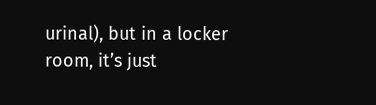urinal), but in a locker room, it’s just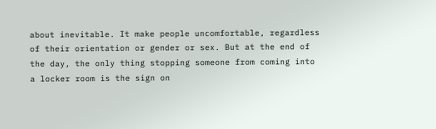about inevitable. It make people uncomfortable, regardless of their orientation or gender or sex. But at the end of the day, the only thing stopping someone from coming into a locker room is the sign on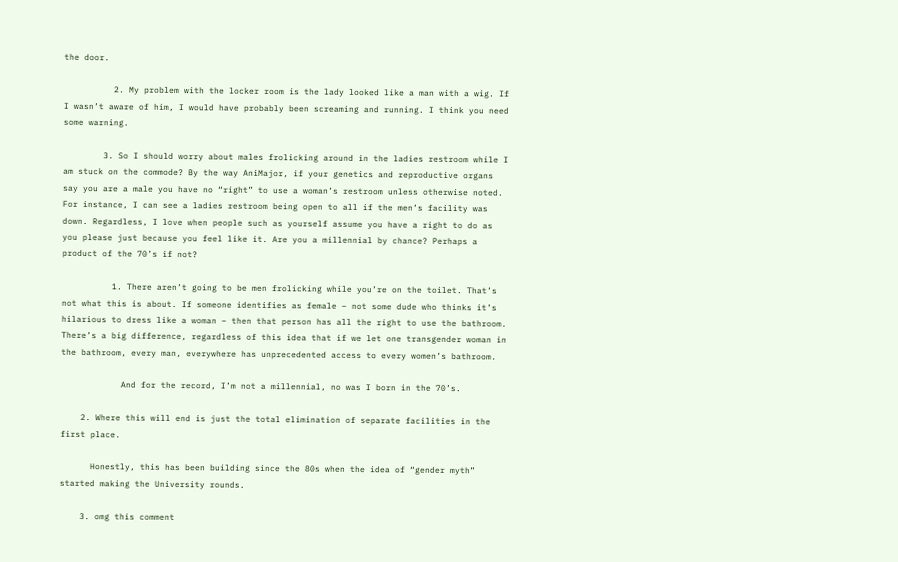the door.

          2. My problem with the locker room is the lady looked like a man with a wig. If I wasn’t aware of him, I would have probably been screaming and running. I think you need some warning.

        3. So I should worry about males frolicking around in the ladies restroom while I am stuck on the commode? By the way AniMajor, if your genetics and reproductive organs say you are a male you have no “right” to use a woman’s restroom unless otherwise noted. For instance, I can see a ladies restroom being open to all if the men’s facility was down. Regardless, I love when people such as yourself assume you have a right to do as you please just because you feel like it. Are you a millennial by chance? Perhaps a product of the 70’s if not?

          1. There aren’t going to be men frolicking while you’re on the toilet. That’s not what this is about. If someone identifies as female – not some dude who thinks it’s hilarious to dress like a woman – then that person has all the right to use the bathroom. There’s a big difference, regardless of this idea that if we let one transgender woman in the bathroom, every man, everywhere has unprecedented access to every women’s bathroom.

            And for the record, I’m not a millennial, no was I born in the 70’s.

    2. Where this will end is just the total elimination of separate facilities in the first place.

      Honestly, this has been building since the 80s when the idea of “gender myth” started making the University rounds.

    3. omg this comment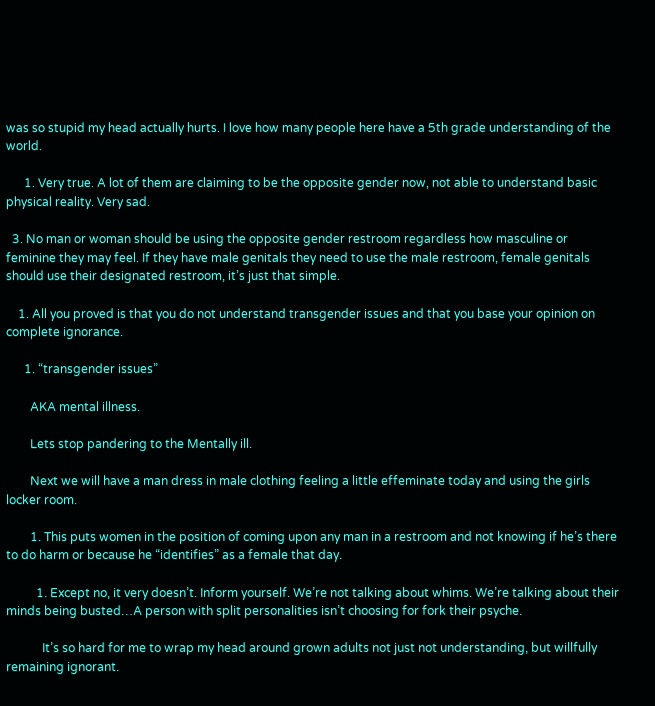was so stupid my head actually hurts. I love how many people here have a 5th grade understanding of the world.

      1. Very true. A lot of them are claiming to be the opposite gender now, not able to understand basic physical reality. Very sad.

  3. No man or woman should be using the opposite gender restroom regardless how masculine or feminine they may feel. If they have male genitals they need to use the male restroom, female genitals should use their designated restroom, it’s just that simple.

    1. All you proved is that you do not understand transgender issues and that you base your opinion on complete ignorance.

      1. “transgender issues”

        AKA mental illness.

        Lets stop pandering to the Mentally ill.

        Next we will have a man dress in male clothing feeling a little effeminate today and using the girls locker room.

        1. This puts women in the position of coming upon any man in a restroom and not knowing if he’s there to do harm or because he “identifies” as a female that day.

          1. Except no, it very doesn’t. Inform yourself. We’re not talking about whims. We’re talking about their minds being busted…A person with split personalities isn’t choosing for fork their psyche.

            It’s so hard for me to wrap my head around grown adults not just not understanding, but willfully remaining ignorant.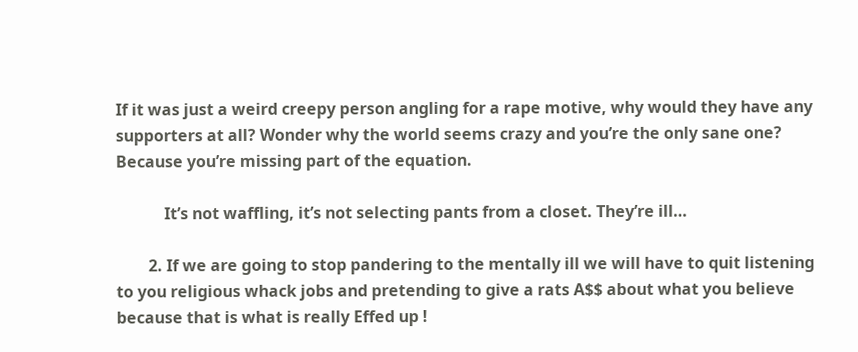If it was just a weird creepy person angling for a rape motive, why would they have any supporters at all? Wonder why the world seems crazy and you’re the only sane one? Because you’re missing part of the equation.

            It’s not waffling, it’s not selecting pants from a closet. They’re ill…

        2. If we are going to stop pandering to the mentally ill we will have to quit listening to you religious whack jobs and pretending to give a rats A$$ about what you believe because that is what is really Effed up !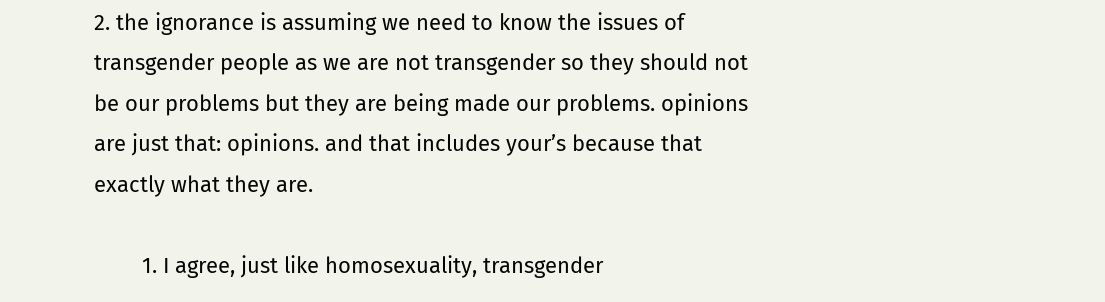2. the ignorance is assuming we need to know the issues of transgender people as we are not transgender so they should not be our problems but they are being made our problems. opinions are just that: opinions. and that includes your’s because that exactly what they are.

        1. I agree, just like homosexuality, transgender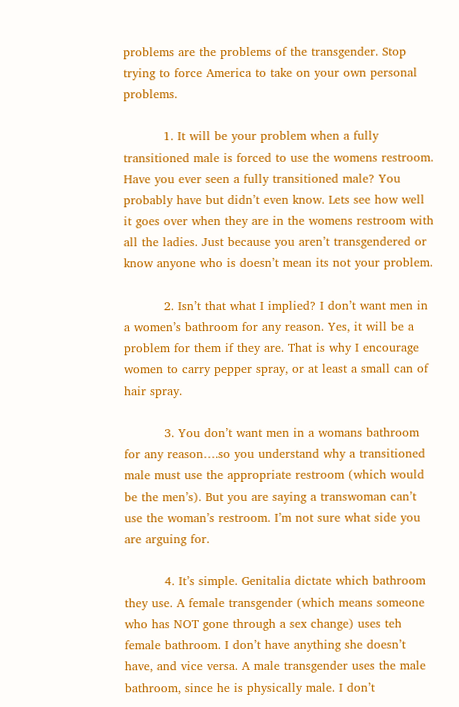problems are the problems of the transgender. Stop trying to force America to take on your own personal problems.

          1. It will be your problem when a fully transitioned male is forced to use the womens restroom. Have you ever seen a fully transitioned male? You probably have but didn’t even know. Lets see how well it goes over when they are in the womens restroom with all the ladies. Just because you aren’t transgendered or know anyone who is doesn’t mean its not your problem.

          2. Isn’t that what I implied? I don’t want men in a women’s bathroom for any reason. Yes, it will be a problem for them if they are. That is why I encourage women to carry pepper spray, or at least a small can of hair spray.

          3. You don’t want men in a womans bathroom for any reason….so you understand why a transitioned male must use the appropriate restroom (which would be the men’s). But you are saying a transwoman can’t use the woman’s restroom. I’m not sure what side you are arguing for.

          4. It’s simple. Genitalia dictate which bathroom they use. A female transgender (which means someone who has NOT gone through a sex change) uses teh female bathroom. I don’t have anything she doesn’t have, and vice versa. A male transgender uses the male bathroom, since he is physically male. I don’t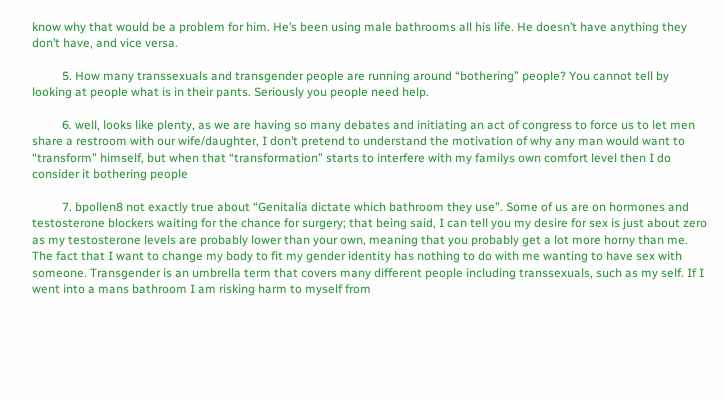know why that would be a problem for him. He’s been using male bathrooms all his life. He doesn’t have anything they don’t have, and vice versa.

          5. How many transsexuals and transgender people are running around “bothering” people? You cannot tell by looking at people what is in their pants. Seriously you people need help.

          6. well, looks like plenty, as we are having so many debates and initiating an act of congress to force us to let men share a restroom with our wife/daughter, I don’t pretend to understand the motivation of why any man would want to “transform” himself, but when that “transformation” starts to interfere with my familys own comfort level then I do consider it bothering people

          7. bpollen8 not exactly true about “Genitalia dictate which bathroom they use”. Some of us are on hormones and testosterone blockers waiting for the chance for surgery; that being said, I can tell you my desire for sex is just about zero as my testosterone levels are probably lower than your own, meaning that you probably get a lot more horny than me. The fact that I want to change my body to fit my gender identity has nothing to do with me wanting to have sex with someone. Transgender is an umbrella term that covers many different people including transsexuals, such as my self. If I went into a mans bathroom I am risking harm to myself from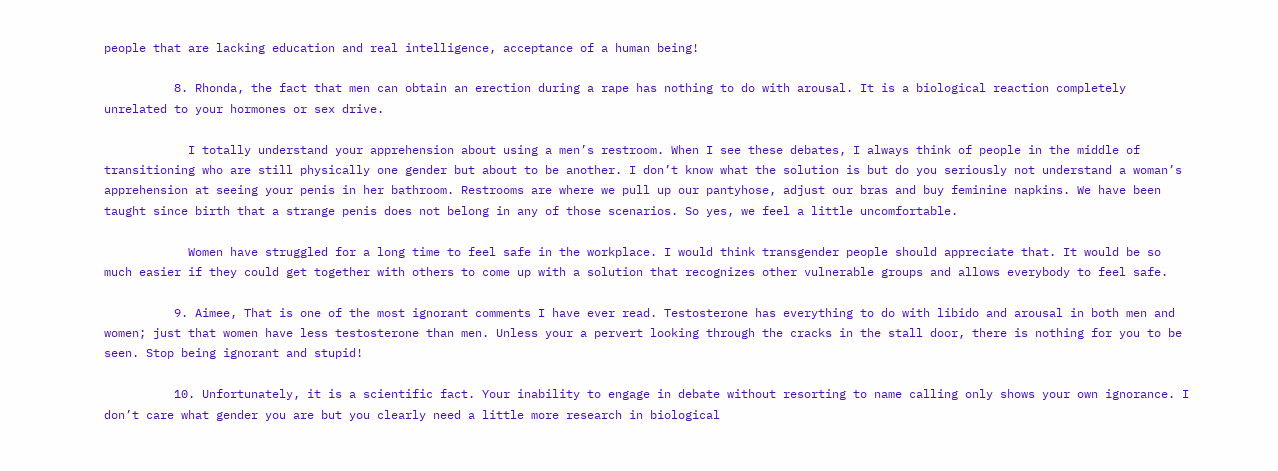people that are lacking education and real intelligence, acceptance of a human being!

          8. Rhonda, the fact that men can obtain an erection during a rape has nothing to do with arousal. It is a biological reaction completely unrelated to your hormones or sex drive.

            I totally understand your apprehension about using a men’s restroom. When I see these debates, I always think of people in the middle of transitioning who are still physically one gender but about to be another. I don’t know what the solution is but do you seriously not understand a woman’s apprehension at seeing your penis in her bathroom. Restrooms are where we pull up our pantyhose, adjust our bras and buy feminine napkins. We have been taught since birth that a strange penis does not belong in any of those scenarios. So yes, we feel a little uncomfortable.

            Women have struggled for a long time to feel safe in the workplace. I would think transgender people should appreciate that. It would be so much easier if they could get together with others to come up with a solution that recognizes other vulnerable groups and allows everybody to feel safe.

          9. Aimee, That is one of the most ignorant comments I have ever read. Testosterone has everything to do with libido and arousal in both men and women; just that women have less testosterone than men. Unless your a pervert looking through the cracks in the stall door, there is nothing for you to be seen. Stop being ignorant and stupid!

          10. Unfortunately, it is a scientific fact. Your inability to engage in debate without resorting to name calling only shows your own ignorance. I don’t care what gender you are but you clearly need a little more research in biological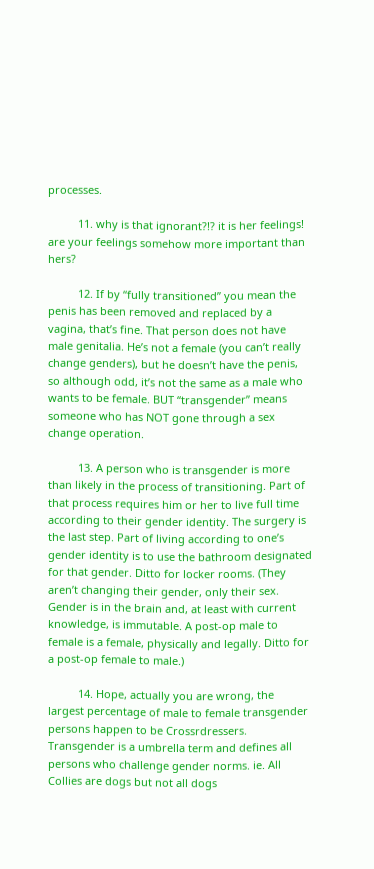processes.

          11. why is that ignorant?!? it is her feelings! are your feelings somehow more important than hers?

          12. If by “fully transitioned” you mean the penis has been removed and replaced by a vagina, that’s fine. That person does not have male genitalia. He’s not a female (you can’t really change genders), but he doesn’t have the penis, so although odd, it’s not the same as a male who wants to be female. BUT “transgender” means someone who has NOT gone through a sex change operation.

          13. A person who is transgender is more than likely in the process of transitioning. Part of that process requires him or her to live full time according to their gender identity. The surgery is the last step. Part of living according to one’s gender identity is to use the bathroom designated for that gender. Ditto for locker rooms. (They aren’t changing their gender, only their sex. Gender is in the brain and, at least with current knowledge, is immutable. A post-op male to female is a female, physically and legally. Ditto for a post-op female to male.)

          14. Hope, actually you are wrong, the largest percentage of male to female transgender persons happen to be Crossrdressers. Transgender is a umbrella term and defines all persons who challenge gender norms. ie. All Collies are dogs but not all dogs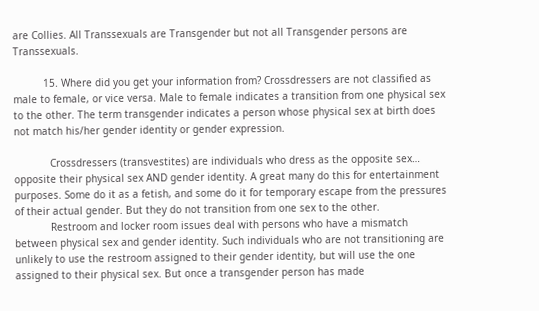are Collies. All Transsexuals are Transgender but not all Transgender persons are Transsexuals.

          15. Where did you get your information from? Crossdressers are not classified as male to female, or vice versa. Male to female indicates a transition from one physical sex to the other. The term transgender indicates a person whose physical sex at birth does not match his/her gender identity or gender expression.

            Crossdressers (transvestites) are individuals who dress as the opposite sex… opposite their physical sex AND gender identity. A great many do this for entertainment purposes. Some do it as a fetish, and some do it for temporary escape from the pressures of their actual gender. But they do not transition from one sex to the other.
            Restroom and locker room issues deal with persons who have a mismatch between physical sex and gender identity. Such individuals who are not transitioning are unlikely to use the restroom assigned to their gender identity, but will use the one assigned to their physical sex. But once a transgender person has made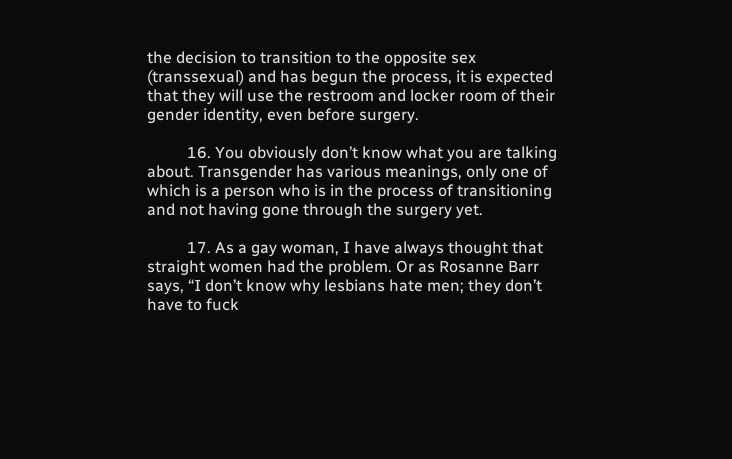the decision to transition to the opposite sex (transsexual) and has begun the process, it is expected that they will use the restroom and locker room of their gender identity, even before surgery.

          16. You obviously don’t know what you are talking about. Transgender has various meanings, only one of which is a person who is in the process of transitioning and not having gone through the surgery yet.

          17. As a gay woman, I have always thought that straight women had the problem. Or as Rosanne Barr says, “I don’t know why lesbians hate men; they don’t have to fuck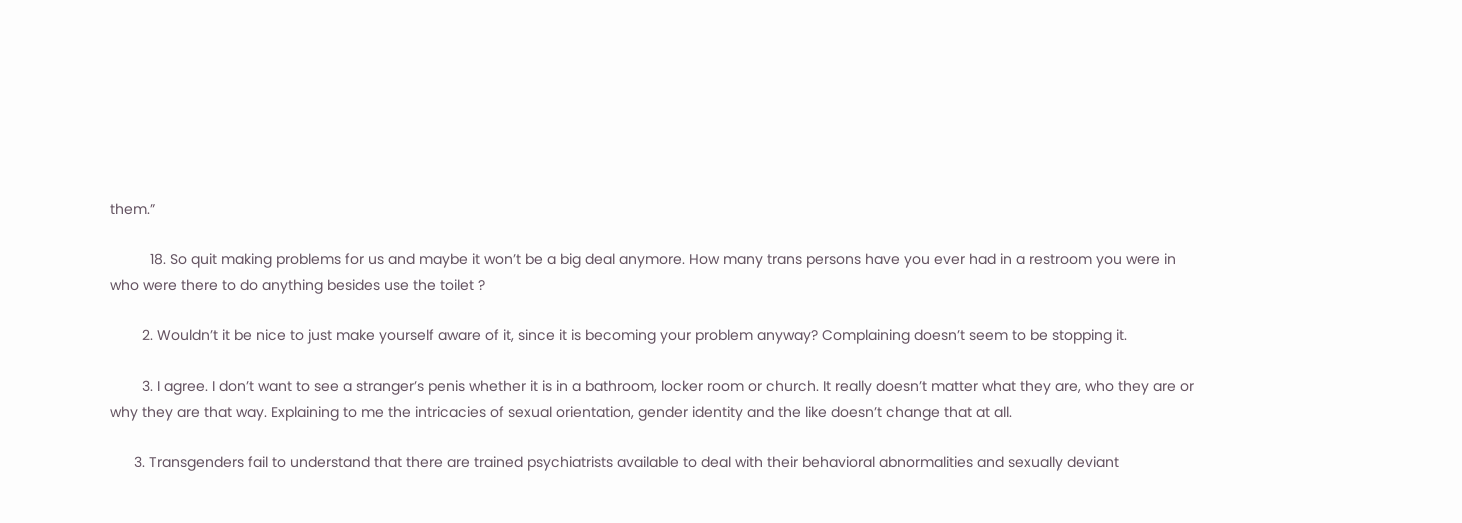them.”

          18. So quit making problems for us and maybe it won’t be a big deal anymore. How many trans persons have you ever had in a restroom you were in who were there to do anything besides use the toilet ?

        2. Wouldn’t it be nice to just make yourself aware of it, since it is becoming your problem anyway? Complaining doesn’t seem to be stopping it.

        3. I agree. I don’t want to see a stranger’s penis whether it is in a bathroom, locker room or church. It really doesn’t matter what they are, who they are or why they are that way. Explaining to me the intricacies of sexual orientation, gender identity and the like doesn’t change that at all.

      3. Transgenders fail to understand that there are trained psychiatrists available to deal with their behavioral abnormalities and sexually deviant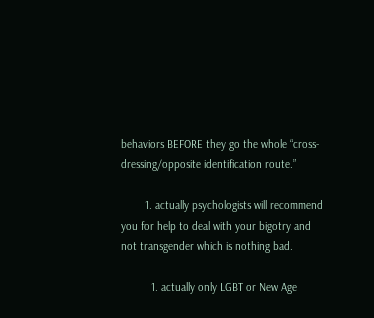behaviors BEFORE they go the whole “cross-dressing/opposite identification route.”

        1. actually psychologists will recommend you for help to deal with your bigotry and not transgender which is nothing bad.

          1. actually only LGBT or New Age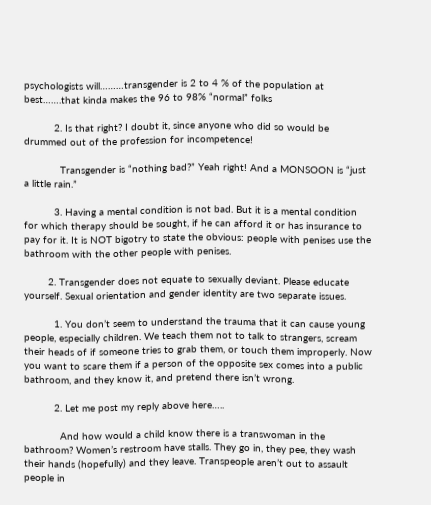psychologists will………transgender is 2 to 4 % of the population at best…….that kinda makes the 96 to 98% “normal” folks

          2. Is that right? I doubt it, since anyone who did so would be drummed out of the profession for incompetence!

            Transgender is “nothing bad?” Yeah right! And a MONSOON is “just a little rain.”

          3. Having a mental condition is not bad. But it is a mental condition for which therapy should be sought, if he can afford it or has insurance to pay for it. It is NOT bigotry to state the obvious: people with penises use the bathroom with the other people with penises.

        2. Transgender does not equate to sexually deviant. Please educate yourself. Sexual orientation and gender identity are two separate issues.

          1. You don’t seem to understand the trauma that it can cause young people, especially children. We teach them not to talk to strangers, scream their heads of if someone tries to grab them, or touch them improperly. Now you want to scare them if a person of the opposite sex comes into a public bathroom, and they know it, and pretend there isn’t wrong.

          2. Let me post my reply above here…..

            And how would a child know there is a transwoman in the bathroom? Women’s restroom have stalls. They go in, they pee, they wash their hands (hopefully) and they leave. Transpeople aren’t out to assault people in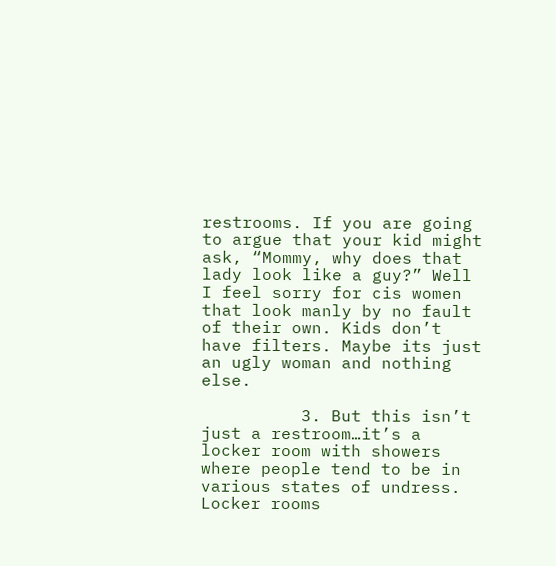restrooms. If you are going to argue that your kid might ask, “Mommy, why does that lady look like a guy?” Well I feel sorry for cis women that look manly by no fault of their own. Kids don’t have filters. Maybe its just an ugly woman and nothing else.

          3. But this isn’t just a restroom…it’s a locker room with showers where people tend to be in various states of undress. Locker rooms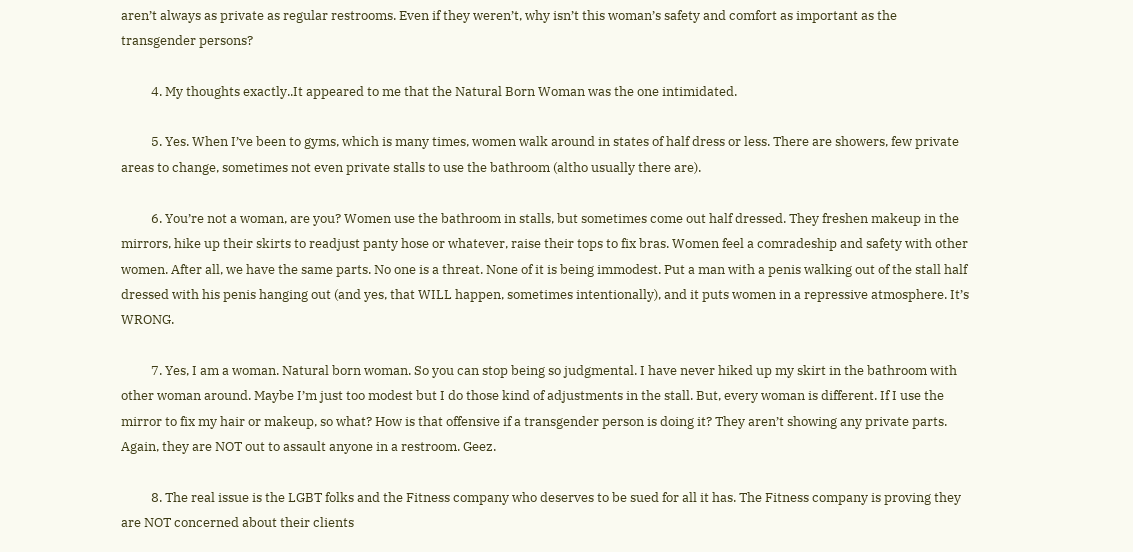aren’t always as private as regular restrooms. Even if they weren’t, why isn’t this woman’s safety and comfort as important as the transgender persons?

          4. My thoughts exactly..It appeared to me that the Natural Born Woman was the one intimidated.

          5. Yes. When I’ve been to gyms, which is many times, women walk around in states of half dress or less. There are showers, few private areas to change, sometimes not even private stalls to use the bathroom (altho usually there are).

          6. You’re not a woman, are you? Women use the bathroom in stalls, but sometimes come out half dressed. They freshen makeup in the mirrors, hike up their skirts to readjust panty hose or whatever, raise their tops to fix bras. Women feel a comradeship and safety with other women. After all, we have the same parts. No one is a threat. None of it is being immodest. Put a man with a penis walking out of the stall half dressed with his penis hanging out (and yes, that WILL happen, sometimes intentionally), and it puts women in a repressive atmosphere. It’s WRONG.

          7. Yes, I am a woman. Natural born woman. So you can stop being so judgmental. I have never hiked up my skirt in the bathroom with other woman around. Maybe I’m just too modest but I do those kind of adjustments in the stall. But, every woman is different. If I use the mirror to fix my hair or makeup, so what? How is that offensive if a transgender person is doing it? They aren’t showing any private parts. Again, they are NOT out to assault anyone in a restroom. Geez.

          8. The real issue is the LGBT folks and the Fitness company who deserves to be sued for all it has. The Fitness company is proving they are NOT concerned about their clients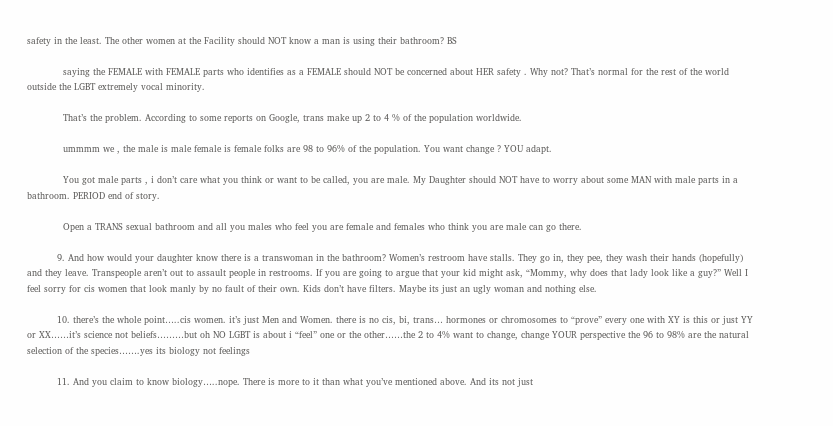safety in the least. The other women at the Facility should NOT know a man is using their bathroom? BS

            saying the FEMALE with FEMALE parts who identifies as a FEMALE should NOT be concerned about HER safety . Why not? That’s normal for the rest of the world outside the LGBT extremely vocal minority.

            That’s the problem. According to some reports on Google, trans make up 2 to 4 % of the population worldwide.

            ummmm we , the male is male female is female folks are 98 to 96% of the population. You want change ? YOU adapt.

            You got male parts , i don’t care what you think or want to be called, you are male. My Daughter should NOT have to worry about some MAN with male parts in a bathroom. PERIOD end of story.

            Open a TRANS sexual bathroom and all you males who feel you are female and females who think you are male can go there.

          9. And how would your daughter know there is a transwoman in the bathroom? Women’s restroom have stalls. They go in, they pee, they wash their hands (hopefully) and they leave. Transpeople aren’t out to assault people in restrooms. If you are going to argue that your kid might ask, “Mommy, why does that lady look like a guy?” Well I feel sorry for cis women that look manly by no fault of their own. Kids don’t have filters. Maybe its just an ugly woman and nothing else.

          10. there’s the whole point…..cis women. it’s just Men and Women. there is no cis, bi, trans… hormones or chromosomes to “prove” every one with XY is this or just YY or XX……it’s science not beliefs………but oh NO LGBT is about i “feel” one or the other……the 2 to 4% want to change, change YOUR perspective the 96 to 98% are the natural selection of the species…….yes its biology not feelings

          11. And you claim to know biology…..nope. There is more to it than what you’ve mentioned above. And its not just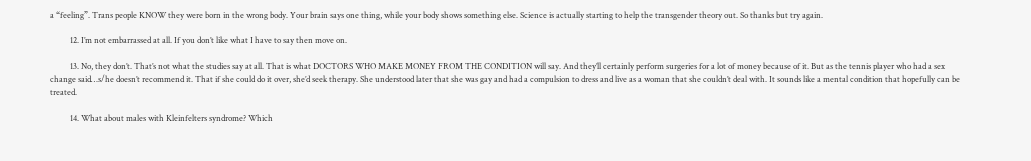a “feeling”. Trans people KNOW they were born in the wrong body. Your brain says one thing, while your body shows something else. Science is actually starting to help the transgender theory out. So thanks but try again.

          12. I’m not embarrassed at all. If you don’t like what I have to say then move on.

          13. No, they don’t. That’s not what the studies say at all. That is what DOCTORS WHO MAKE MONEY FROM THE CONDITION will say. And they’ll certainly perform surgeries for a lot of money because of it. But as the tennis player who had a sex change said…s/he doesn’t recommend it. That if she could do it over, she’d seek therapy. She understood later that she was gay and had a compulsion to dress and live as a woman that she couldn’t deal with. It sounds like a mental condition that hopefully can be treated.

          14. What about males with Kleinfelters syndrome? Which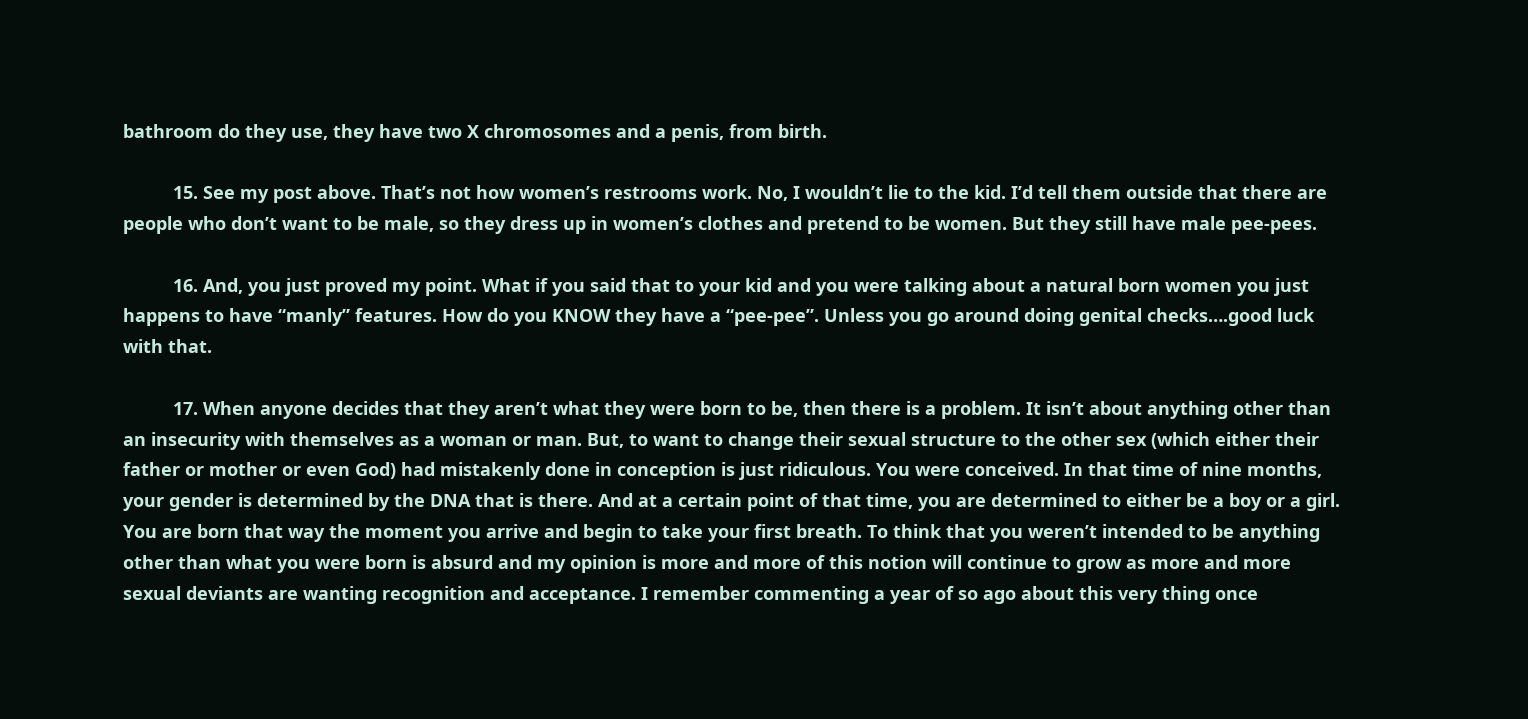bathroom do they use, they have two X chromosomes and a penis, from birth.

          15. See my post above. That’s not how women’s restrooms work. No, I wouldn’t lie to the kid. I’d tell them outside that there are people who don’t want to be male, so they dress up in women’s clothes and pretend to be women. But they still have male pee-pees.

          16. And, you just proved my point. What if you said that to your kid and you were talking about a natural born women you just happens to have “manly” features. How do you KNOW they have a “pee-pee”. Unless you go around doing genital checks….good luck with that.

          17. When anyone decides that they aren’t what they were born to be, then there is a problem. It isn’t about anything other than an insecurity with themselves as a woman or man. But, to want to change their sexual structure to the other sex (which either their father or mother or even God) had mistakenly done in conception is just ridiculous. You were conceived. In that time of nine months, your gender is determined by the DNA that is there. And at a certain point of that time, you are determined to either be a boy or a girl. You are born that way the moment you arrive and begin to take your first breath. To think that you weren’t intended to be anything other than what you were born is absurd and my opinion is more and more of this notion will continue to grow as more and more sexual deviants are wanting recognition and acceptance. I remember commenting a year of so ago about this very thing once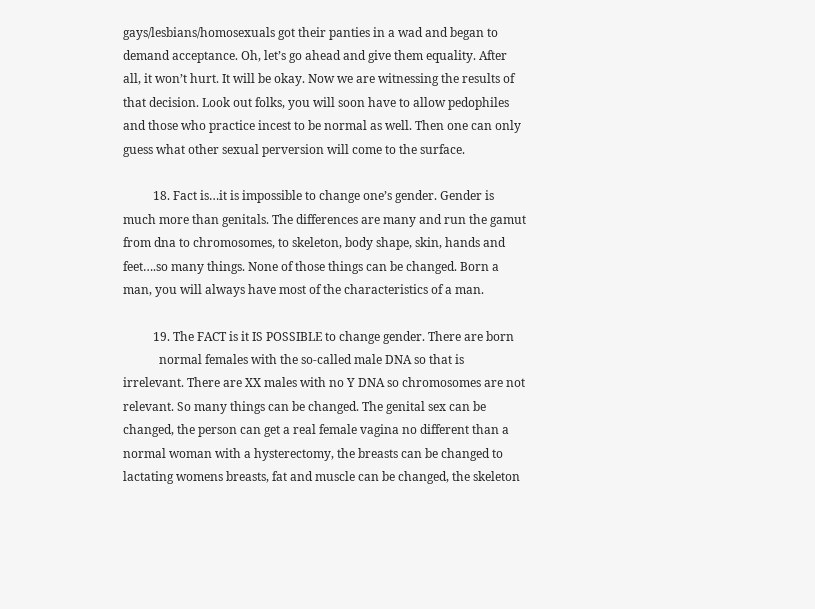gays/lesbians/homosexuals got their panties in a wad and began to demand acceptance. Oh, let’s go ahead and give them equality. After all, it won’t hurt. It will be okay. Now we are witnessing the results of that decision. Look out folks, you will soon have to allow pedophiles and those who practice incest to be normal as well. Then one can only guess what other sexual perversion will come to the surface.

          18. Fact is…it is impossible to change one’s gender. Gender is much more than genitals. The differences are many and run the gamut from dna to chromosomes, to skeleton, body shape, skin, hands and feet….so many things. None of those things can be changed. Born a man, you will always have most of the characteristics of a man.

          19. The FACT is it IS POSSIBLE to change gender. There are born
            normal females with the so-called male DNA so that is irrelevant. There are XX males with no Y DNA so chromosomes are not relevant. So many things can be changed. The genital sex can be changed, the person can get a real female vagina no different than a normal woman with a hysterectomy, the breasts can be changed to lactating womens breasts, fat and muscle can be changed, the skeleton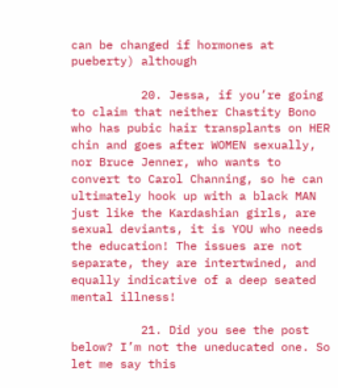can be changed if hormones at pueberty) although

          20. Jessa, if you’re going to claim that neither Chastity Bono who has pubic hair transplants on HER chin and goes after WOMEN sexually, nor Bruce Jenner, who wants to convert to Carol Channing, so he can ultimately hook up with a black MAN just like the Kardashian girls, are sexual deviants, it is YOU who needs the education! The issues are not separate, they are intertwined, and equally indicative of a deep seated mental illness!

          21. Did you see the post below? I’m not the uneducated one. So let me say this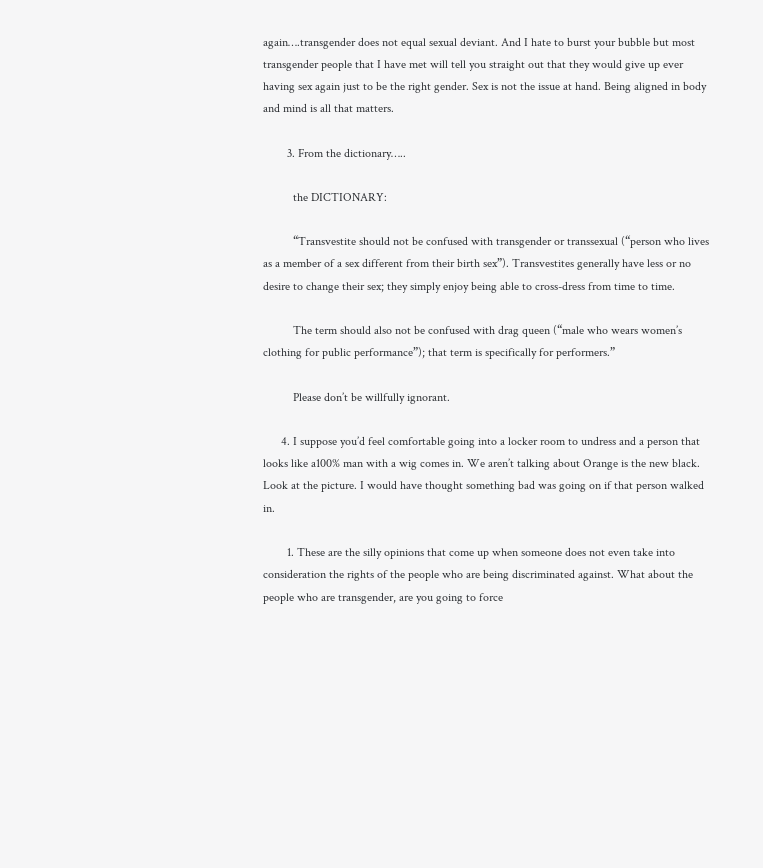again….transgender does not equal sexual deviant. And I hate to burst your bubble but most transgender people that I have met will tell you straight out that they would give up ever having sex again just to be the right gender. Sex is not the issue at hand. Being aligned in body and mind is all that matters.

        3. From the dictionary…..

          the DICTIONARY:

          “Transvestite should not be confused with transgender or transsexual (“person who lives as a member of a sex different from their birth sex”). Transvestites generally have less or no desire to change their sex; they simply enjoy being able to cross-dress from time to time.

          The term should also not be confused with drag queen (“male who wears women’s clothing for public performance”); that term is specifically for performers.”

          Please don’t be willfully ignorant.

      4. I suppose you’d feel comfortable going into a locker room to undress and a person that looks like a100% man with a wig comes in. We aren’t talking about Orange is the new black. Look at the picture. I would have thought something bad was going on if that person walked in.

        1. These are the silly opinions that come up when someone does not even take into consideration the rights of the people who are being discriminated against. What about the people who are transgender, are you going to force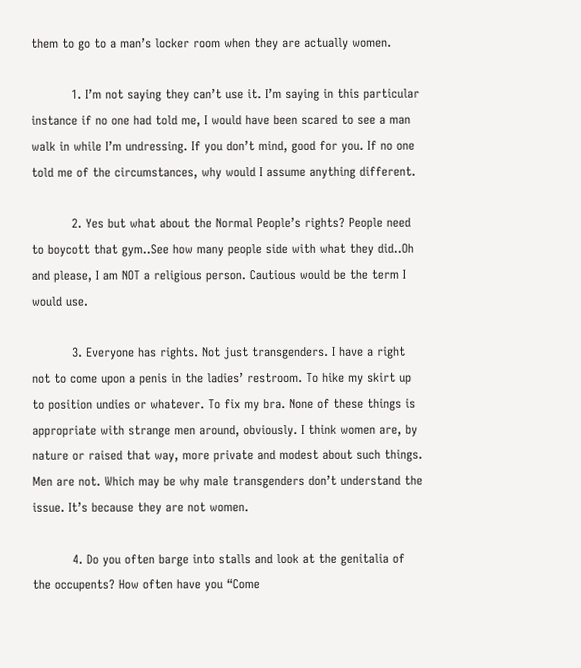them to go to a man’s locker room when they are actually women.

          1. I’m not saying they can’t use it. I’m saying in this particular instance if no one had told me, I would have been scared to see a man walk in while I’m undressing. If you don’t mind, good for you. If no one told me of the circumstances, why would I assume anything different.

          2. Yes but what about the Normal People’s rights? People need to boycott that gym..See how many people side with what they did..Oh and please, I am NOT a religious person. Cautious would be the term I would use.

          3. Everyone has rights. Not just transgenders. I have a right not to come upon a penis in the ladies’ restroom. To hike my skirt up to position undies or whatever. To fix my bra. None of these things is appropriate with strange men around, obviously. I think women are, by nature or raised that way, more private and modest about such things. Men are not. Which may be why male transgenders don’t understand the issue. It’s because they are not women.

          4. Do you often barge into stalls and look at the genitalia of the occupents? How often have you “Come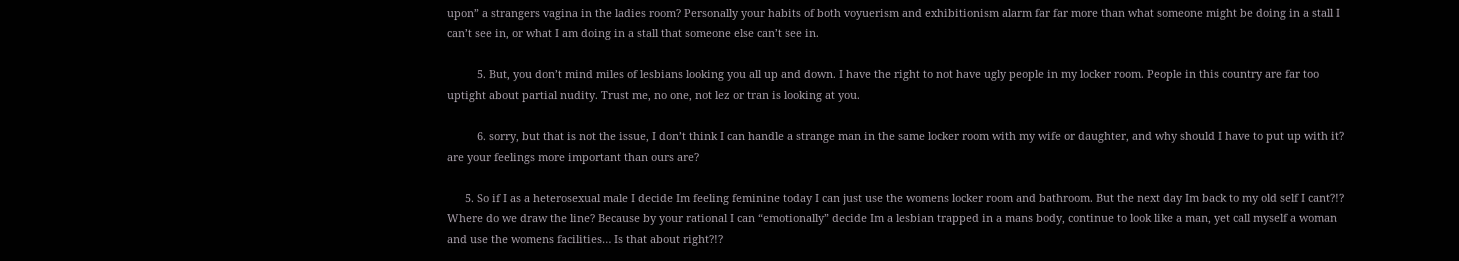upon” a strangers vagina in the ladies room? Personally your habits of both voyuerism and exhibitionism alarm far far more than what someone might be doing in a stall I can’t see in, or what I am doing in a stall that someone else can’t see in.

          5. But, you don’t mind miles of lesbians looking you all up and down. I have the right to not have ugly people in my locker room. People in this country are far too uptight about partial nudity. Trust me, no one, not lez or tran is looking at you.

          6. sorry, but that is not the issue, I don’t think I can handle a strange man in the same locker room with my wife or daughter, and why should I have to put up with it? are your feelings more important than ours are?

      5. So if I as a heterosexual male I decide Im feeling feminine today I can just use the womens locker room and bathroom. But the next day Im back to my old self I cant?!? Where do we draw the line? Because by your rational I can “emotionally” decide Im a lesbian trapped in a mans body, continue to look like a man, yet call myself a woman and use the womens facilities… Is that about right?!?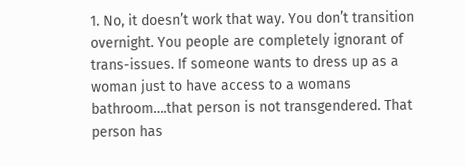1. No, it doesn’t work that way. You don’t transition overnight. You people are completely ignorant of trans-issues. If someone wants to dress up as a woman just to have access to a womans bathroom….that person is not transgendered. That person has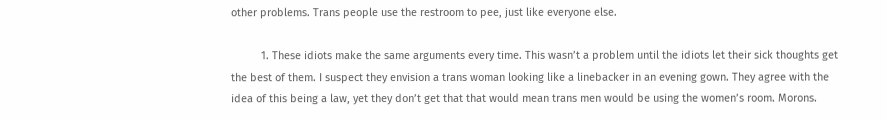other problems. Trans people use the restroom to pee, just like everyone else.

          1. These idiots make the same arguments every time. This wasn’t a problem until the idiots let their sick thoughts get the best of them. I suspect they envision a trans woman looking like a linebacker in an evening gown. They agree with the idea of this being a law, yet they don’t get that that would mean trans men would be using the women’s room. Morons.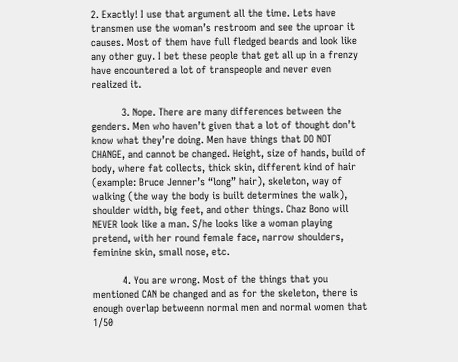2. Exactly! I use that argument all the time. Lets have transmen use the woman’s restroom and see the uproar it causes. Most of them have full fledged beards and look like any other guy. I bet these people that get all up in a frenzy have encountered a lot of transpeople and never even realized it.

          3. Nope. There are many differences between the genders. Men who haven’t given that a lot of thought don’t know what they’re doing. Men have things that DO NOT CHANGE, and cannot be changed. Height, size of hands, build of body, where fat collects, thick skin, different kind of hair (example: Bruce Jenner’s “long” hair), skeleton, way of walking (the way the body is built determines the walk), shoulder width, big feet, and other things. Chaz Bono will NEVER look like a man. S/he looks like a woman playing pretend, with her round female face, narrow shoulders, feminine skin, small nose, etc.

          4. You are wrong. Most of the things that you mentioned CAN be changed and as for the skeleton, there is enough overlap betweenn normal men and normal women that 1/50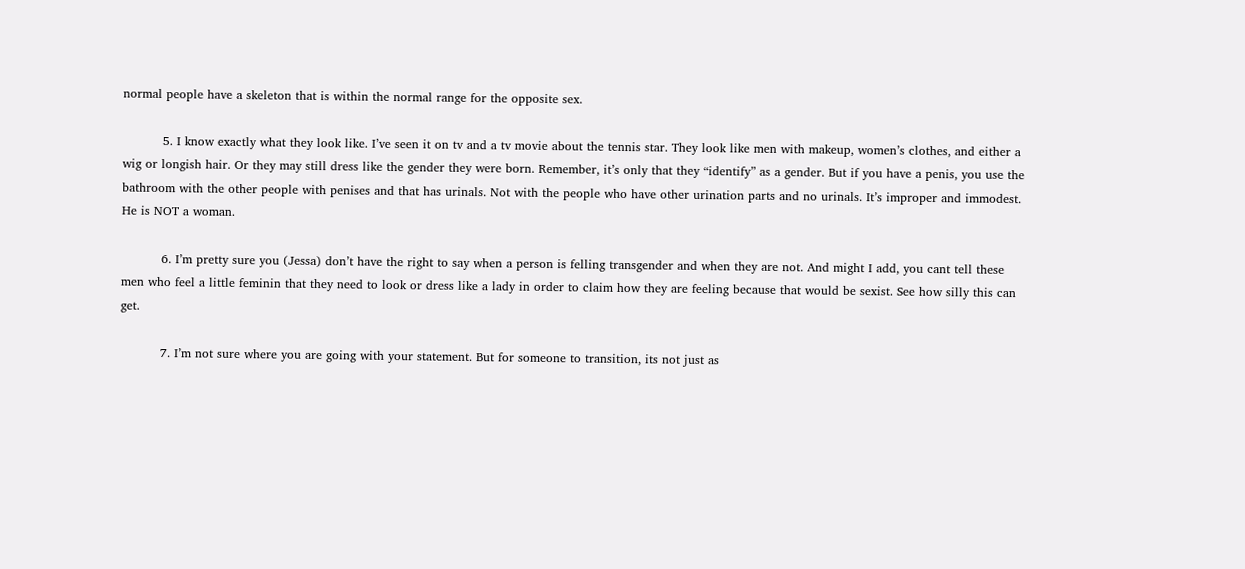normal people have a skeleton that is within the normal range for the opposite sex.

          5. I know exactly what they look like. I’ve seen it on tv and a tv movie about the tennis star. They look like men with makeup, women’s clothes, and either a wig or longish hair. Or they may still dress like the gender they were born. Remember, it’s only that they “identify” as a gender. But if you have a penis, you use the bathroom with the other people with penises and that has urinals. Not with the people who have other urination parts and no urinals. It’s improper and immodest. He is NOT a woman.

          6. I’m pretty sure you (Jessa) don’t have the right to say when a person is felling transgender and when they are not. And might I add, you cant tell these men who feel a little feminin that they need to look or dress like a lady in order to claim how they are feeling because that would be sexist. See how silly this can get.

          7. I’m not sure where you are going with your statement. But for someone to transition, its not just as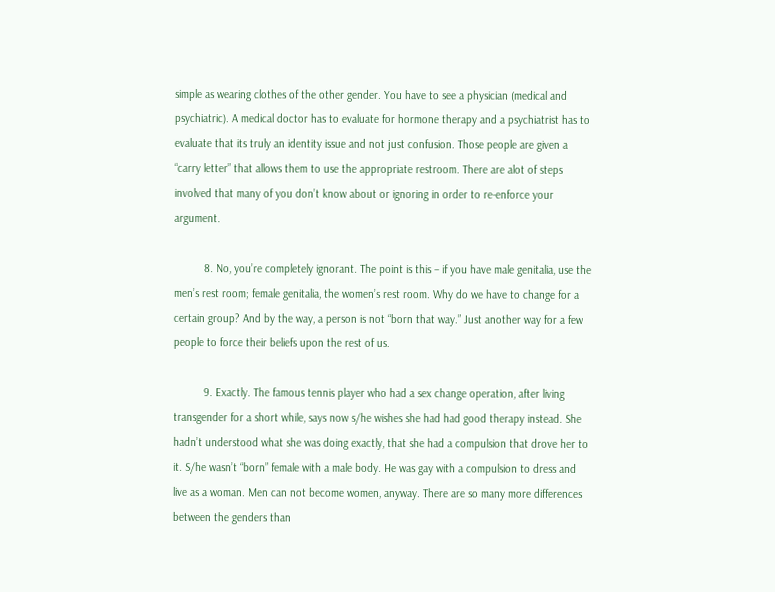simple as wearing clothes of the other gender. You have to see a physician (medical and psychiatric). A medical doctor has to evaluate for hormone therapy and a psychiatrist has to evaluate that its truly an identity issue and not just confusion. Those people are given a “carry letter” that allows them to use the appropriate restroom. There are alot of steps involved that many of you don’t know about or ignoring in order to re-enforce your argument.

          8. No, you’re completely ignorant. The point is this – if you have male genitalia, use the men’s rest room; female genitalia, the women’s rest room. Why do we have to change for a certain group? And by the way, a person is not “born that way.” Just another way for a few people to force their beliefs upon the rest of us.

          9. Exactly. The famous tennis player who had a sex change operation, after living transgender for a short while, says now s/he wishes she had had good therapy instead. She hadn’t understood what she was doing exactly, that she had a compulsion that drove her to it. S/he wasn’t “born” female with a male body. He was gay with a compulsion to dress and live as a woman. Men can not become women, anyway. There are so many more differences between the genders than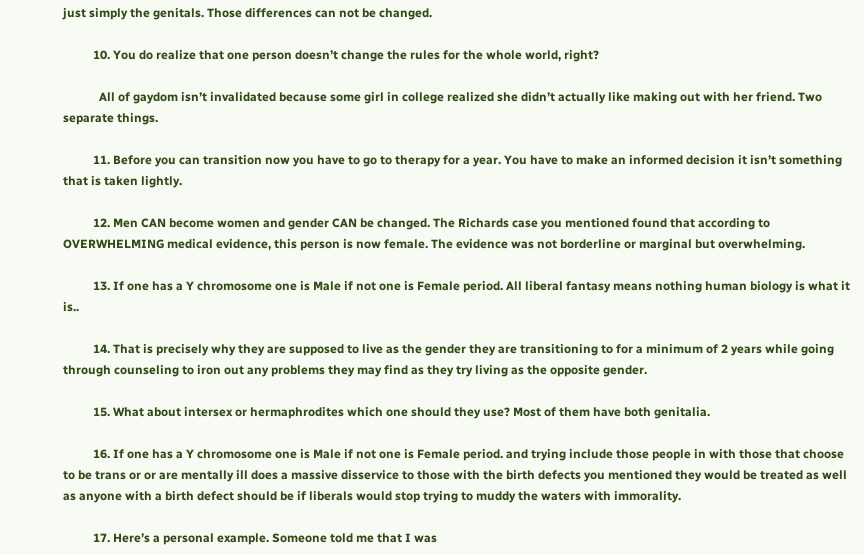just simply the genitals. Those differences can not be changed.

          10. You do realize that one person doesn’t change the rules for the whole world, right?

            All of gaydom isn’t invalidated because some girl in college realized she didn’t actually like making out with her friend. Two separate things.

          11. Before you can transition now you have to go to therapy for a year. You have to make an informed decision it isn’t something that is taken lightly.

          12. Men CAN become women and gender CAN be changed. The Richards case you mentioned found that according to OVERWHELMING medical evidence, this person is now female. The evidence was not borderline or marginal but overwhelming.

          13. If one has a Y chromosome one is Male if not one is Female period. All liberal fantasy means nothing human biology is what it is..

          14. That is precisely why they are supposed to live as the gender they are transitioning to for a minimum of 2 years while going through counseling to iron out any problems they may find as they try living as the opposite gender.

          15. What about intersex or hermaphrodites which one should they use? Most of them have both genitalia.

          16. If one has a Y chromosome one is Male if not one is Female period. and trying include those people in with those that choose to be trans or or are mentally ill does a massive disservice to those with the birth defects you mentioned they would be treated as well as anyone with a birth defect should be if liberals would stop trying to muddy the waters with immorality.

          17. Here’s a personal example. Someone told me that I was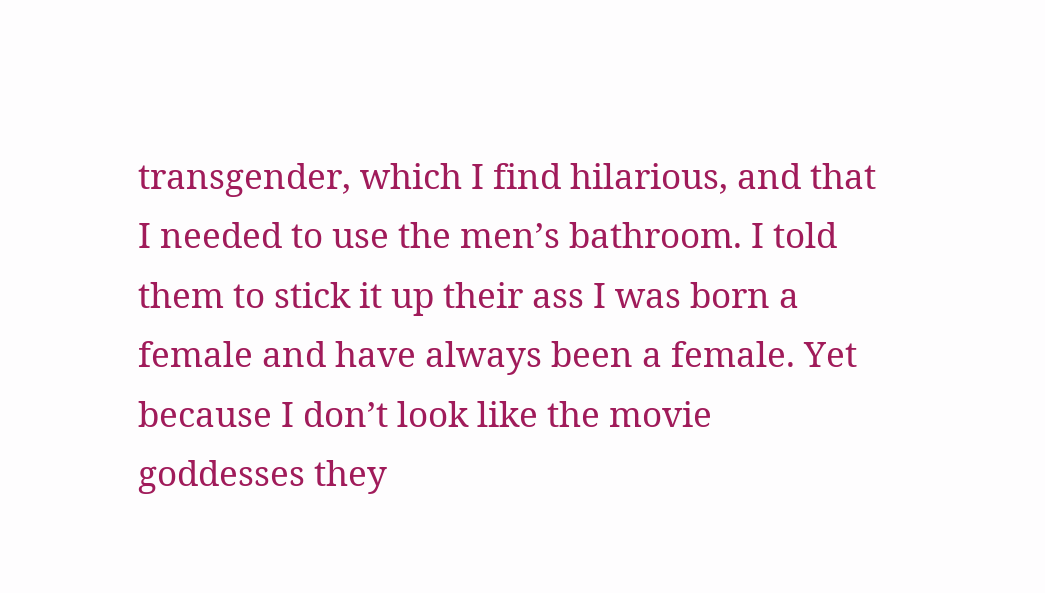transgender, which I find hilarious, and that I needed to use the men’s bathroom. I told them to stick it up their ass I was born a female and have always been a female. Yet because I don’t look like the movie goddesses they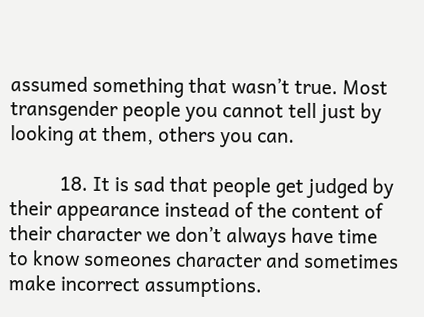assumed something that wasn’t true. Most transgender people you cannot tell just by looking at them, others you can.

          18. It is sad that people get judged by their appearance instead of the content of their character we don’t always have time to know someones character and sometimes make incorrect assumptions.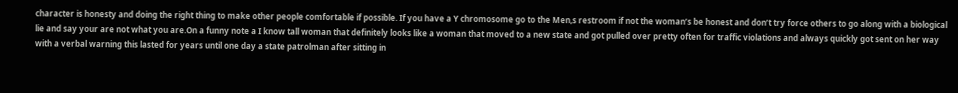character is honesty and doing the right thing to make other people comfortable if possible. If you have a Y chromosome go to the Men,s restroom if not the woman’s be honest and don’t try force others to go along with a biological lie and say your are not what you are.On a funny note a I know tall woman that definitely looks like a woman that moved to a new state and got pulled over pretty often for traffic violations and always quickly got sent on her way with a verbal warning this lasted for years until one day a state patrolman after sitting in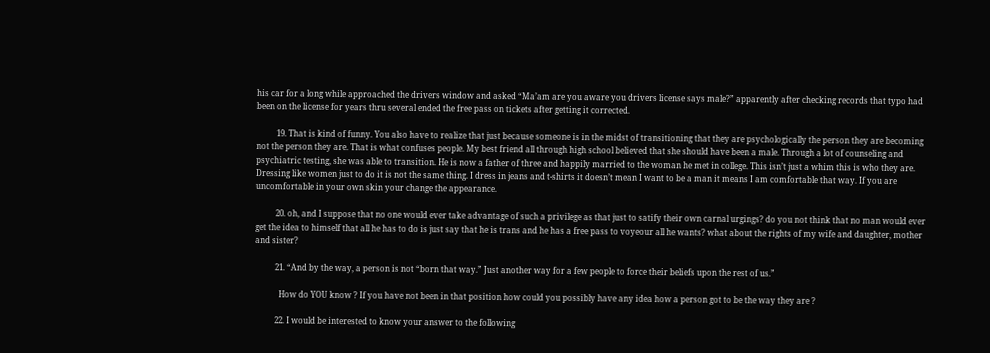his car for a long while approached the drivers window and asked “Ma’am are you aware you drivers license says male?” apparently after checking records that typo had been on the license for years thru several ended the free pass on tickets after getting it corrected.

          19. That is kind of funny. You also have to realize that just because someone is in the midst of transitioning that they are psychologically the person they are becoming not the person they are. That is what confuses people. My best friend all through high school believed that she should have been a male. Through a lot of counseling and psychiatric testing, she was able to transition. He is now a father of three and happily married to the woman he met in college. This isn’t just a whim this is who they are. Dressing like women just to do it is not the same thing. I dress in jeans and t-shirts it doesn’t mean I want to be a man it means I am comfortable that way. If you are uncomfortable in your own skin your change the appearance.

          20. oh, and I suppose that no one would ever take advantage of such a privilege as that just to satify their own carnal urgings? do you not think that no man would ever get the idea to himself that all he has to do is just say that he is trans and he has a free pass to voyeour all he wants? what about the rights of my wife and daughter, mother and sister?

          21. “And by the way, a person is not “born that way.” Just another way for a few people to force their beliefs upon the rest of us.”

            How do YOU know ? If you have not been in that position how could you possibly have any idea how a person got to be the way they are ?

          22. I would be interested to know your answer to the following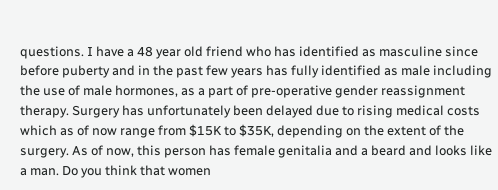questions. I have a 48 year old friend who has identified as masculine since before puberty and in the past few years has fully identified as male including the use of male hormones, as a part of pre-operative gender reassignment therapy. Surgery has unfortunately been delayed due to rising medical costs which as of now range from $15K to $35K, depending on the extent of the surgery. As of now, this person has female genitalia and a beard and looks like a man. Do you think that women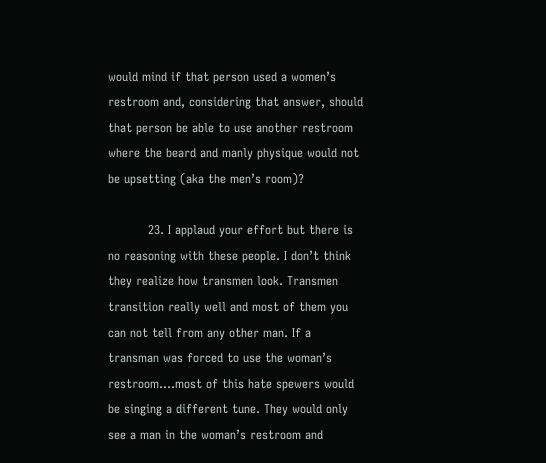would mind if that person used a women’s restroom and, considering that answer, should that person be able to use another restroom where the beard and manly physique would not be upsetting (aka the men’s room)?

          23. I applaud your effort but there is no reasoning with these people. I don’t think they realize how transmen look. Transmen transition really well and most of them you can not tell from any other man. If a transman was forced to use the woman’s restroom….most of this hate spewers would be singing a different tune. They would only see a man in the woman’s restroom and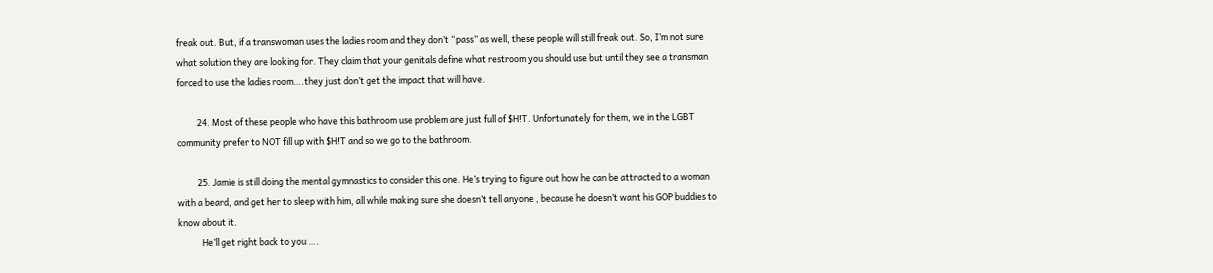freak out. But, if a transwoman uses the ladies room and they don’t “pass” as well, these people will still freak out. So, I’m not sure what solution they are looking for. They claim that your genitals define what restroom you should use but until they see a transman forced to use the ladies room….they just don’t get the impact that will have.

          24. Most of these people who have this bathroom use problem are just full of $H!T. Unfortunately for them, we in the LGBT community prefer to NOT fill up with $H!T and so we go to the bathroom.

          25. Jamie is still doing the mental gymnastics to consider this one. He’s trying to figure out how he can be attracted to a woman with a beard, and get her to sleep with him, all while making sure she doesn’t tell anyone , because he doesn’t want his GOP buddies to know about it.
            He’ll get right back to you ….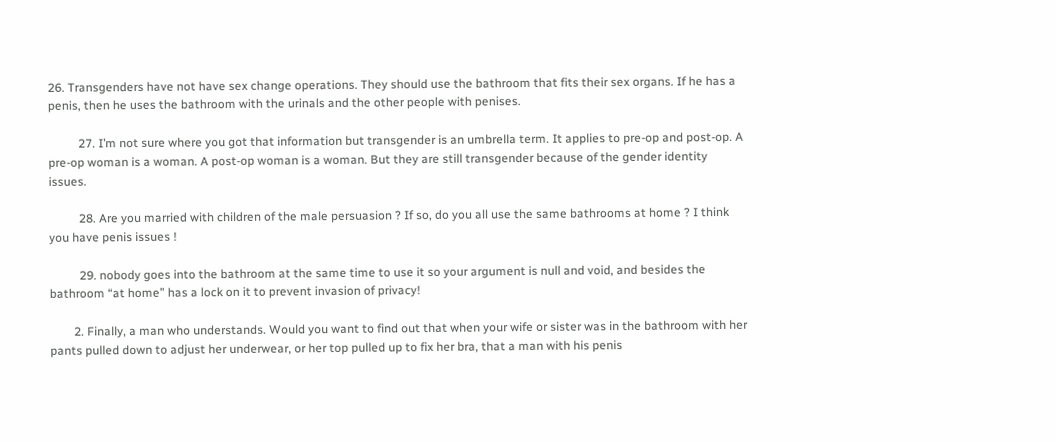26. Transgenders have not have sex change operations. They should use the bathroom that fits their sex organs. If he has a penis, then he uses the bathroom with the urinals and the other people with penises.

          27. I’m not sure where you got that information but transgender is an umbrella term. It applies to pre-op and post-op. A pre-op woman is a woman. A post-op woman is a woman. But they are still transgender because of the gender identity issues.

          28. Are you married with children of the male persuasion ? If so, do you all use the same bathrooms at home ? I think you have penis issues !

          29. nobody goes into the bathroom at the same time to use it so your argument is null and void, and besides the bathroom “at home” has a lock on it to prevent invasion of privacy!

        2. Finally, a man who understands. Would you want to find out that when your wife or sister was in the bathroom with her pants pulled down to adjust her underwear, or her top pulled up to fix her bra, that a man with his penis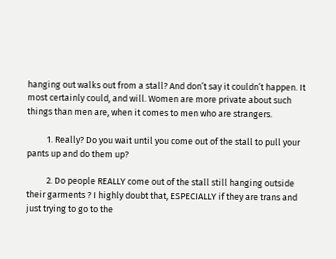hanging out walks out from a stall? And don’t say it couldn’t happen. It most certainly could, and will. Women are more private about such things than men are, when it comes to men who are strangers.

          1. Really? Do you wait until you come out of the stall to pull your pants up and do them up?

          2. Do people REALLY come out of the stall still hanging outside their garments ? I highly doubt that, ESPECIALLY if they are trans and just trying to go to the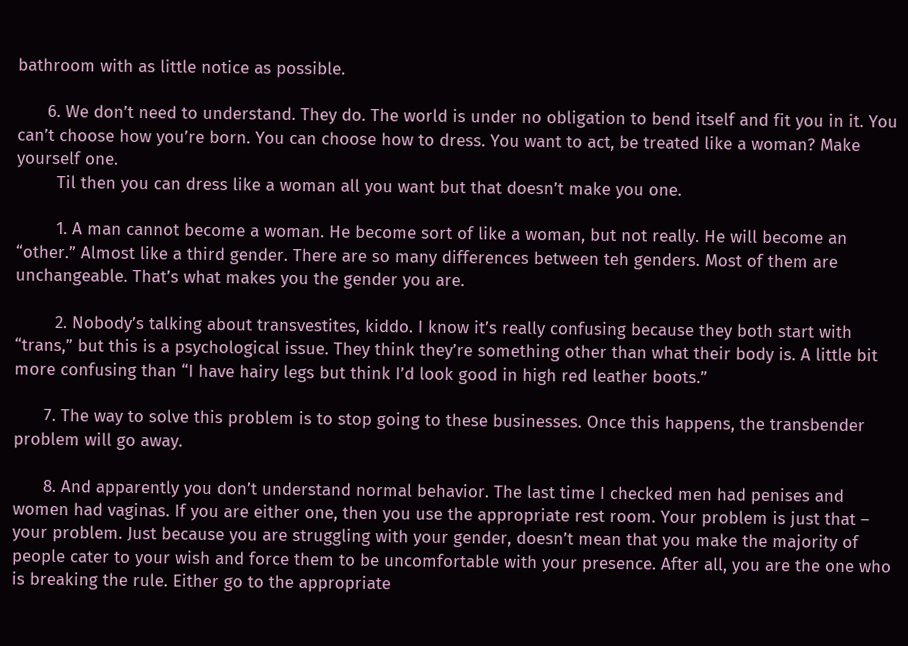bathroom with as little notice as possible.

      6. We don’t need to understand. They do. The world is under no obligation to bend itself and fit you in it. You can’t choose how you’re born. You can choose how to dress. You want to act, be treated like a woman? Make yourself one.
        Til then you can dress like a woman all you want but that doesn’t make you one.

        1. A man cannot become a woman. He become sort of like a woman, but not really. He will become an “other.” Almost like a third gender. There are so many differences between teh genders. Most of them are unchangeable. That’s what makes you the gender you are.

        2. Nobody’s talking about transvestites, kiddo. I know it’s really confusing because they both start with “trans,” but this is a psychological issue. They think they’re something other than what their body is. A little bit more confusing than “I have hairy legs but think I’d look good in high red leather boots.”

      7. The way to solve this problem is to stop going to these businesses. Once this happens, the transbender problem will go away.

      8. And apparently you don’t understand normal behavior. The last time I checked men had penises and women had vaginas. If you are either one, then you use the appropriate rest room. Your problem is just that – your problem. Just because you are struggling with your gender, doesn’t mean that you make the majority of people cater to your wish and force them to be uncomfortable with your presence. After all, you are the one who is breaking the rule. Either go to the appropriate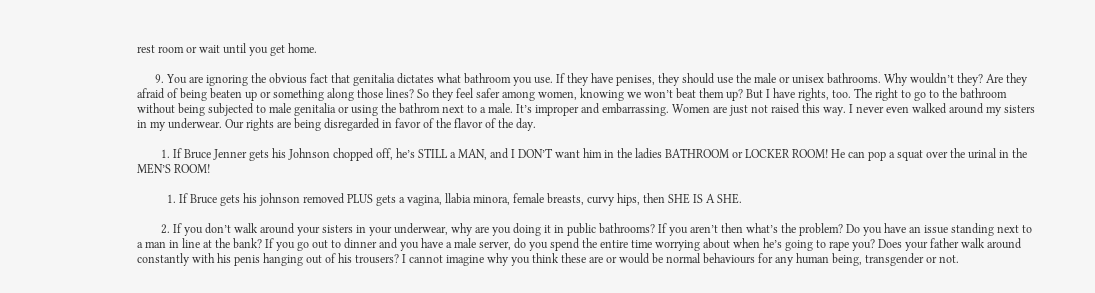rest room or wait until you get home.

      9. You are ignoring the obvious fact that genitalia dictates what bathroom you use. If they have penises, they should use the male or unisex bathrooms. Why wouldn’t they? Are they afraid of being beaten up or something along those lines? So they feel safer among women, knowing we won’t beat them up? But I have rights, too. The right to go to the bathroom without being subjected to male genitalia or using the bathrom next to a male. It’s improper and embarrassing. Women are just not raised this way. I never even walked around my sisters in my underwear. Our rights are being disregarded in favor of the flavor of the day.

        1. If Bruce Jenner gets his Johnson chopped off, he’s STILL a MAN, and I DON’T want him in the ladies BATHROOM or LOCKER ROOM! He can pop a squat over the urinal in the MEN’S ROOM!

          1. If Bruce gets his johnson removed PLUS gets a vagina, llabia minora, female breasts, curvy hips, then SHE IS A SHE.

        2. If you don’t walk around your sisters in your underwear, why are you doing it in public bathrooms? If you aren’t then what’s the problem? Do you have an issue standing next to a man in line at the bank? If you go out to dinner and you have a male server, do you spend the entire time worrying about when he’s going to rape you? Does your father walk around constantly with his penis hanging out of his trousers? I cannot imagine why you think these are or would be normal behaviours for any human being, transgender or not.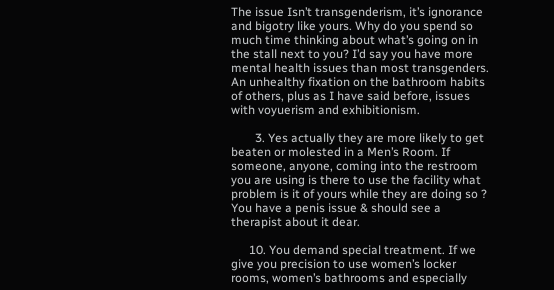The issue Isn’t transgenderism, it’s ignorance and bigotry like yours. Why do you spend so much time thinking about what’s going on in the stall next to you? I’d say you have more mental health issues than most transgenders. An unhealthy fixation on the bathroom habits of others, plus as I have said before, issues with voyuerism and exhibitionism.

        3. Yes actually they are more likely to get beaten or molested in a Men’s Room. If someone, anyone, coming into the restroom you are using is there to use the facility what problem is it of yours while they are doing so ? You have a penis issue & should see a therapist about it dear.

      10. You demand special treatment. If we give you precision to use women’s locker rooms, women’s bathrooms and especially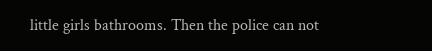little girls bathrooms. Then the police can not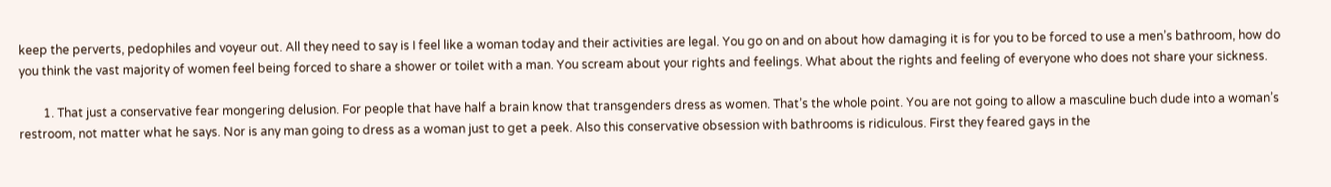keep the perverts, pedophiles and voyeur out. All they need to say is I feel like a woman today and their activities are legal. You go on and on about how damaging it is for you to be forced to use a men’s bathroom, how do you think the vast majority of women feel being forced to share a shower or toilet with a man. You scream about your rights and feelings. What about the rights and feeling of everyone who does not share your sickness.

        1. That just a conservative fear mongering delusion. For people that have half a brain know that transgenders dress as women. That’s the whole point. You are not going to allow a masculine buch dude into a woman’s restroom, not matter what he says. Nor is any man going to dress as a woman just to get a peek. Also this conservative obsession with bathrooms is ridiculous. First they feared gays in the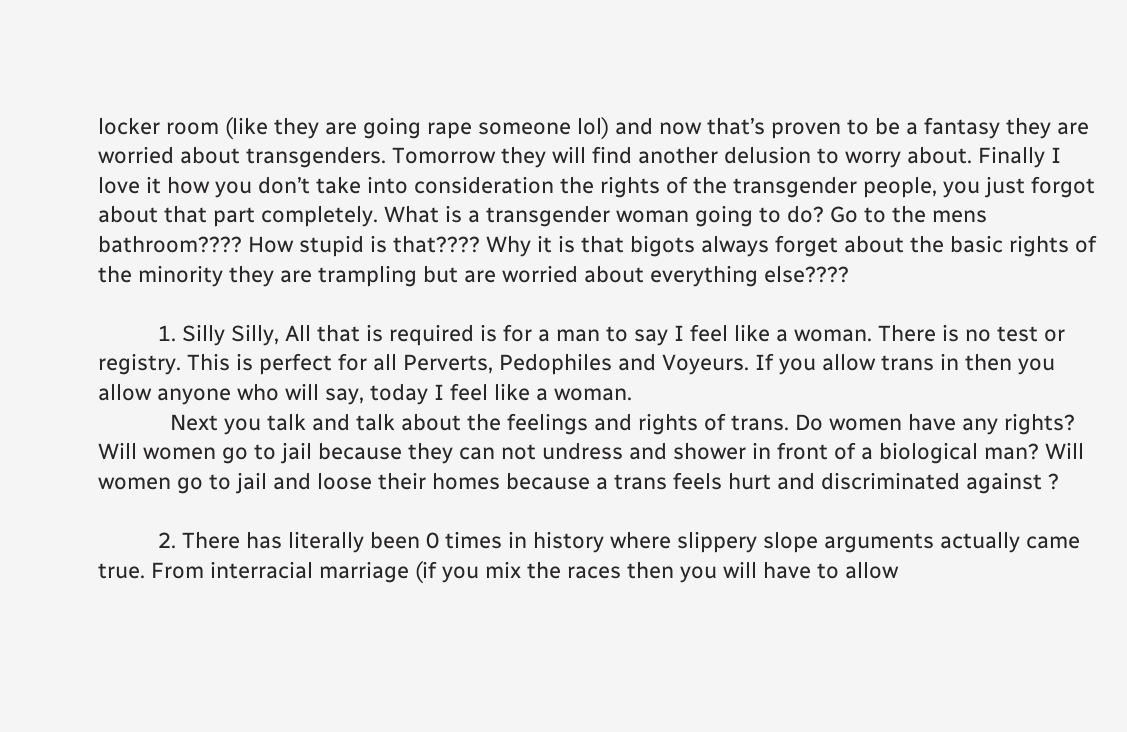locker room (like they are going rape someone lol) and now that’s proven to be a fantasy they are worried about transgenders. Tomorrow they will find another delusion to worry about. Finally I love it how you don’t take into consideration the rights of the transgender people, you just forgot about that part completely. What is a transgender woman going to do? Go to the mens bathroom???? How stupid is that???? Why it is that bigots always forget about the basic rights of the minority they are trampling but are worried about everything else????

          1. Silly Silly, All that is required is for a man to say I feel like a woman. There is no test or registry. This is perfect for all Perverts, Pedophiles and Voyeurs. If you allow trans in then you allow anyone who will say, today I feel like a woman.
            Next you talk and talk about the feelings and rights of trans. Do women have any rights? Will women go to jail because they can not undress and shower in front of a biological man? Will women go to jail and loose their homes because a trans feels hurt and discriminated against ?

          2. There has literally been 0 times in history where slippery slope arguments actually came true. From interracial marriage (if you mix the races then you will have to allow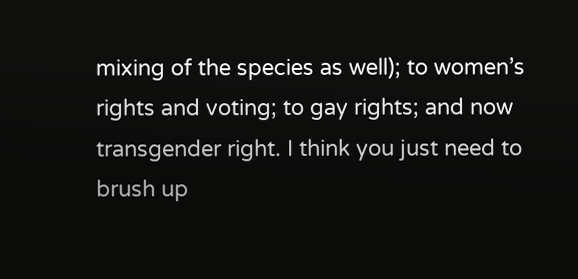mixing of the species as well); to women’s rights and voting; to gay rights; and now transgender right. I think you just need to brush up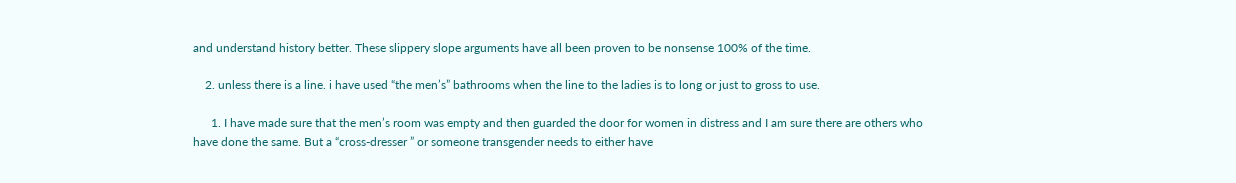and understand history better. These slippery slope arguments have all been proven to be nonsense 100% of the time.

    2. unless there is a line. i have used “the men’s” bathrooms when the line to the ladies is to long or just to gross to use.

      1. I have made sure that the men’s room was empty and then guarded the door for women in distress and I am sure there are others who have done the same. But a “cross-dresser ” or someone transgender needs to either have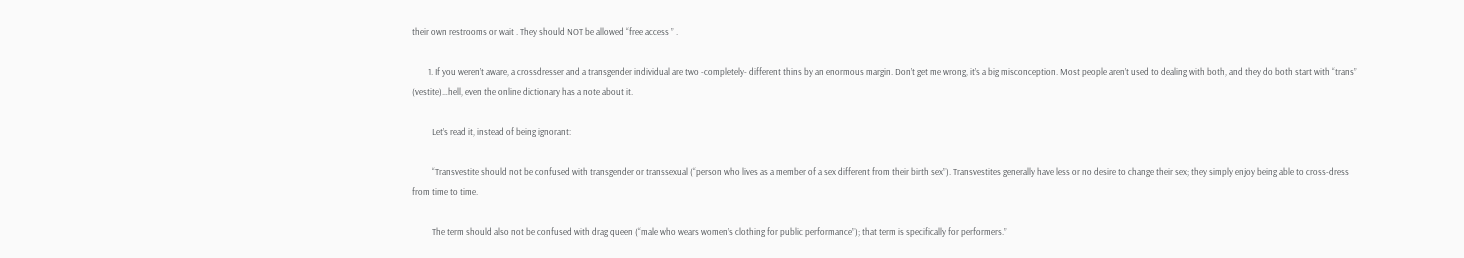their own restrooms or wait . They should NOT be allowed “free access ” .

        1. If you weren’t aware, a crossdresser and a transgender individual are two -completely- different thins by an enormous margin. Don’t get me wrong, it’s a big misconception. Most people aren’t used to dealing with both, and they do both start with “trans” (vestite)…hell, even the online dictionary has a note about it.

          Let’s read it, instead of being ignorant:

          “Transvestite should not be confused with transgender or transsexual (“person who lives as a member of a sex different from their birth sex”). Transvestites generally have less or no desire to change their sex; they simply enjoy being able to cross-dress from time to time.

          The term should also not be confused with drag queen (“male who wears women’s clothing for public performance”); that term is specifically for performers.”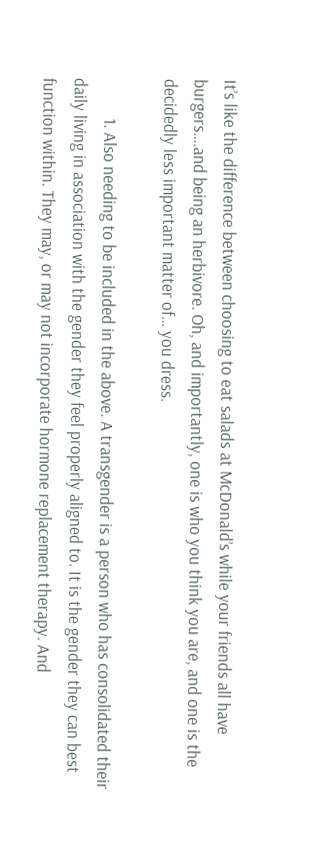It’s like the difference between choosing to eat salads at McDonald’s while your friends all have burgers….and being an herbivore. Oh, and importantly, one is who you think you are, and one is the decidedly less important matter of… you dress.

          1. Also needing to be included in the above. A transgender is a person who has consolidated their daily living in association with the gender they feel properly aligned to. It is the gender they can best function within. They may, or may not incorporate hormone replacement therapy. And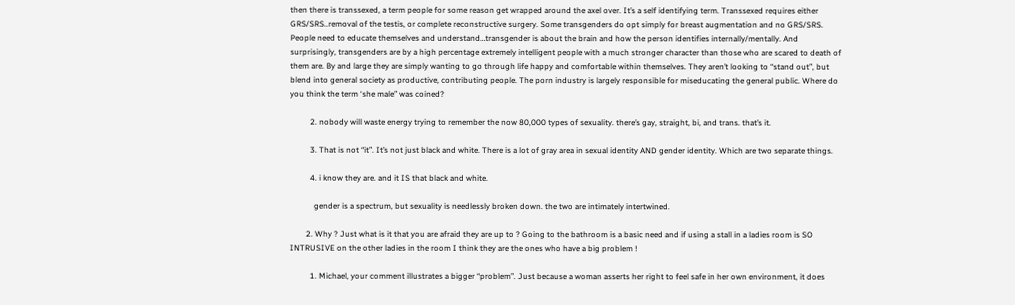then there is transsexed, a term people for some reason get wrapped around the axel over. It’s a self identifying term. Transsexed requires either GRS/SRS..removal of the testis, or complete reconstructive surgery. Some transgenders do opt simply for breast augmentation and no GRS/SRS. People need to educate themselves and understand…transgender is about the brain and how the person identifies internally/mentally. And surprisingly, transgenders are by a high percentage extremely intelligent people with a much stronger character than those who are scared to death of them are. By and large they are simply wanting to go through life happy and comfortable within themselves. They aren’t looking to “stand out”, but blend into general society as productive, contributing people. The porn industry is largely responsible for miseducating the general public. Where do you think the term ‘she male” was coined?

          2. nobody will waste energy trying to remember the now 80,000 types of sexuality. there’s gay, straight, bi, and trans. that’s it.

          3. That is not “it”. It’s not just black and white. There is a lot of gray area in sexual identity AND gender identity. Which are two separate things.

          4. i know they are. and it IS that black and white.

            gender is a spectrum, but sexuality is needlessly broken down. the two are intimately intertwined.

        2. Why ? Just what is it that you are afraid they are up to ? Going to the bathroom is a basic need and if using a stall in a ladies room is SO INTRUSIVE on the other ladies in the room I think they are the ones who have a big problem !

          1. Michael, your comment illustrates a bigger “problem”. Just because a woman asserts her right to feel safe in her own environment, it does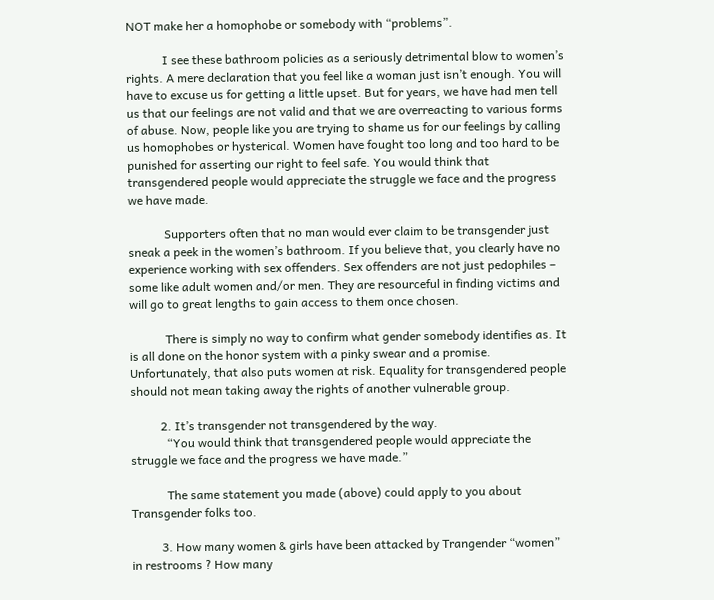NOT make her a homophobe or somebody with “problems”.

            I see these bathroom policies as a seriously detrimental blow to women’s rights. A mere declaration that you feel like a woman just isn’t enough. You will have to excuse us for getting a little upset. But for years, we have had men tell us that our feelings are not valid and that we are overreacting to various forms of abuse. Now, people like you are trying to shame us for our feelings by calling us homophobes or hysterical. Women have fought too long and too hard to be punished for asserting our right to feel safe. You would think that transgendered people would appreciate the struggle we face and the progress we have made.

            Supporters often that no man would ever claim to be transgender just sneak a peek in the women’s bathroom. If you believe that, you clearly have no experience working with sex offenders. Sex offenders are not just pedophiles – some like adult women and/or men. They are resourceful in finding victims and will go to great lengths to gain access to them once chosen.

            There is simply no way to confirm what gender somebody identifies as. It is all done on the honor system with a pinky swear and a promise. Unfortunately, that also puts women at risk. Equality for transgendered people should not mean taking away the rights of another vulnerable group.

          2. It’s transgender not transgendered by the way.
            “You would think that transgendered people would appreciate the struggle we face and the progress we have made.”

            The same statement you made (above) could apply to you about Transgender folks too.

          3. How many women & girls have been attacked by Trangender “women” in restrooms ? How many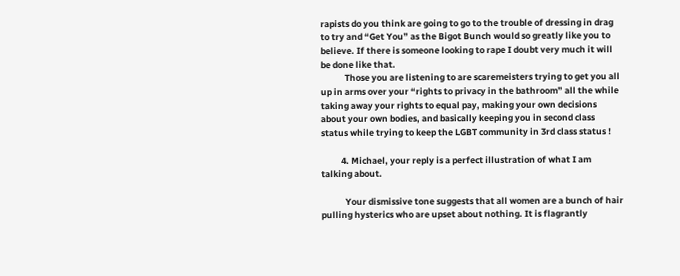rapists do you think are going to go to the trouble of dressing in drag to try and “Get You” as the Bigot Bunch would so greatly like you to believe. If there is someone looking to rape I doubt very much it will be done like that.
            Those you are listening to are scaremeisters trying to get you all up in arms over your “rights to privacy in the bathroom” all the while taking away your rights to equal pay, making your own decisions about your own bodies, and basically keeping you in second class status while trying to keep the LGBT community in 3rd class status !

          4. Michael, your reply is a perfect illustration of what I am talking about.

            Your dismissive tone suggests that all women are a bunch of hair pulling hysterics who are upset about nothing. It is flagrantly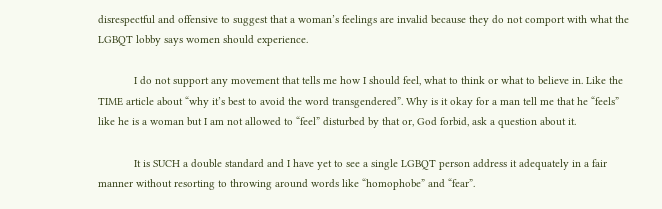disrespectful and offensive to suggest that a woman’s feelings are invalid because they do not comport with what the LGBQT lobby says women should experience.

            I do not support any movement that tells me how I should feel, what to think or what to believe in. Like the TIME article about “why it’s best to avoid the word transgendered”. Why is it okay for a man tell me that he “feels” like he is a woman but I am not allowed to “feel” disturbed by that or, God forbid, ask a question about it.

            It is SUCH a double standard and I have yet to see a single LGBQT person address it adequately in a fair manner without resorting to throwing around words like “homophobe” and “fear”.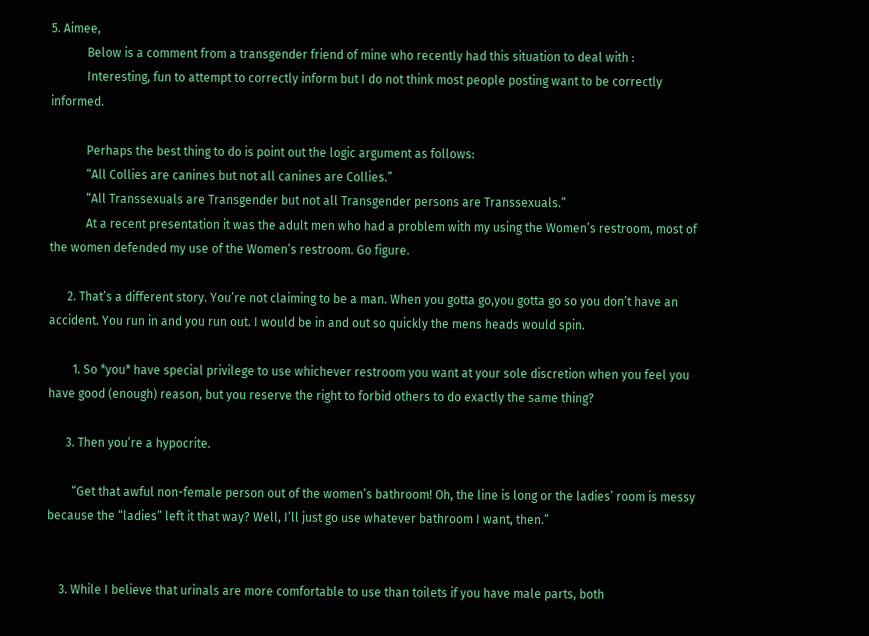5. Aimee,
            Below is a comment from a transgender friend of mine who recently had this situation to deal with :
            Interesting, fun to attempt to correctly inform but I do not think most people posting want to be correctly informed.

            Perhaps the best thing to do is point out the logic argument as follows:
            “All Collies are canines but not all canines are Collies.”
            “All Transsexuals are Transgender but not all Transgender persons are Transsexuals.”
            At a recent presentation it was the adult men who had a problem with my using the Women’s restroom, most of the women defended my use of the Women’s restroom. Go figure.

      2. That’s a different story. You’re not claiming to be a man. When you gotta go,you gotta go so you don’t have an accident. You run in and you run out. I would be in and out so quickly the mens heads would spin.

        1. So *you* have special privilege to use whichever restroom you want at your sole discretion when you feel you have good (enough) reason, but you reserve the right to forbid others to do exactly the same thing?

      3. Then you’re a hypocrite.

        “Get that awful non-female person out of the women’s bathroom! Oh, the line is long or the ladies’ room is messy because the “ladies” left it that way? Well, I’ll just go use whatever bathroom I want, then.”


    3. While I believe that urinals are more comfortable to use than toilets if you have male parts, both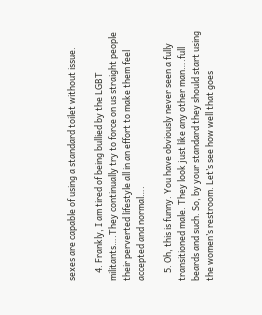sexes are capable of using a standard toilet without issue.

    4. Frankly, I am tired of being bullied by the LGBT militants….They continually try to force on us straight people their perverted lifestyle all in an effort to make them feel accepted and normal….

    5. Oh, this is funny. You have obviously never seen a fully transitioned male. They look just like any other man….full beards and such. So, by your standard they should start using the women’s restroom. Let’s see how well that goes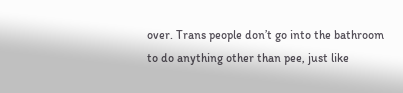over. Trans people don’t go into the bathroom to do anything other than pee, just like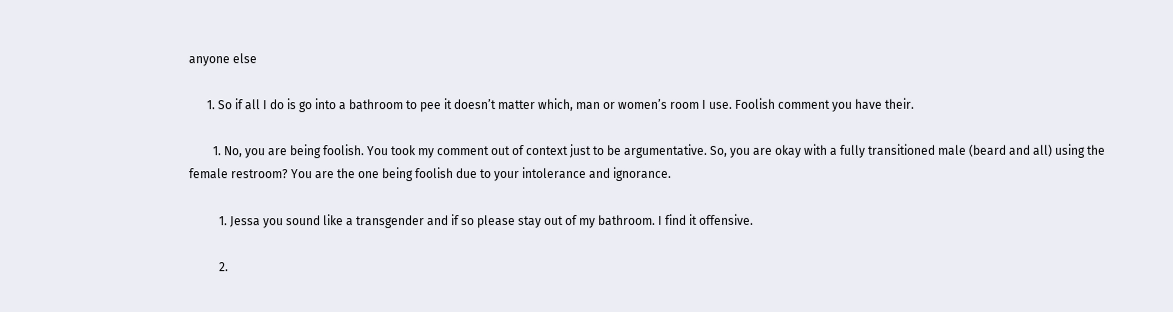anyone else

      1. So if all I do is go into a bathroom to pee it doesn’t matter which, man or women’s room I use. Foolish comment you have their.

        1. No, you are being foolish. You took my comment out of context just to be argumentative. So, you are okay with a fully transitioned male (beard and all) using the female restroom? You are the one being foolish due to your intolerance and ignorance.

          1. Jessa you sound like a transgender and if so please stay out of my bathroom. I find it offensive.

          2.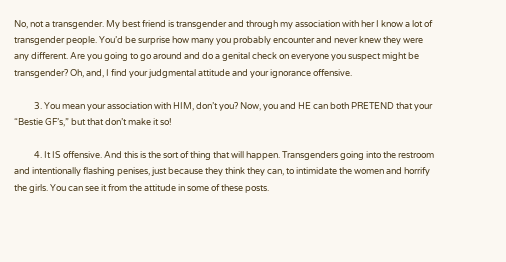No, not a transgender. My best friend is transgender and through my association with her I know a lot of transgender people. You’d be surprise how many you probably encounter and never knew they were any different. Are you going to go around and do a genital check on everyone you suspect might be transgender? Oh, and, I find your judgmental attitude and your ignorance offensive.

          3. You mean your association with HIM, don’t you? Now, you and HE can both PRETEND that your “Bestie GF’s,” but that don’t make it so!

          4. It IS offensive. And this is the sort of thing that will happen. Transgenders going into the restroom and intentionally flashing penises, just because they think they can, to intimidate the women and horrify the girls. You can see it from the attitude in some of these posts.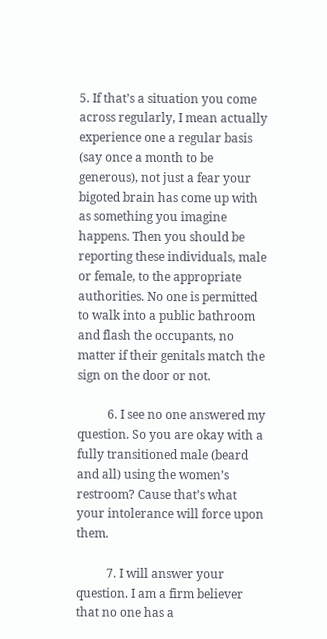5. If that’s a situation you come across regularly, I mean actually experience one a regular basis (say once a month to be generous), not just a fear your bigoted brain has come up with as something you imagine happens. Then you should be reporting these individuals, male or female, to the appropriate authorities. No one is permitted to walk into a public bathroom and flash the occupants, no matter if their genitals match the sign on the door or not.

          6. I see no one answered my question. So you are okay with a fully transitioned male (beard and all) using the women’s restroom? Cause that’s what your intolerance will force upon them.

          7. I will answer your question. I am a firm believer that no one has a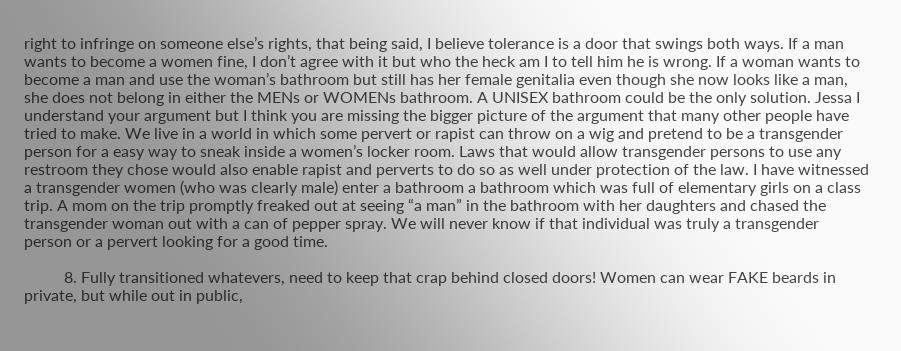right to infringe on someone else’s rights, that being said, I believe tolerance is a door that swings both ways. If a man wants to become a women fine, I don’t agree with it but who the heck am I to tell him he is wrong. If a woman wants to become a man and use the woman’s bathroom but still has her female genitalia even though she now looks like a man, she does not belong in either the MENs or WOMENs bathroom. A UNISEX bathroom could be the only solution. Jessa I understand your argument but I think you are missing the bigger picture of the argument that many other people have tried to make. We live in a world in which some pervert or rapist can throw on a wig and pretend to be a transgender person for a easy way to sneak inside a women’s locker room. Laws that would allow transgender persons to use any restroom they chose would also enable rapist and perverts to do so as well under protection of the law. I have witnessed a transgender women (who was clearly male) enter a bathroom a bathroom which was full of elementary girls on a class trip. A mom on the trip promptly freaked out at seeing “a man” in the bathroom with her daughters and chased the transgender woman out with a can of pepper spray. We will never know if that individual was truly a transgender person or a pervert looking for a good time.

          8. Fully transitioned whatevers, need to keep that crap behind closed doors! Women can wear FAKE beards in private, but while out in public,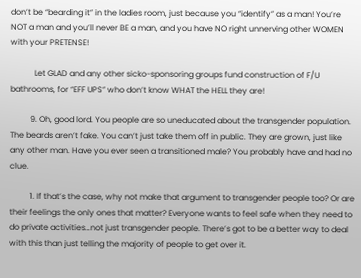don’t be “bearding it” in the ladies room, just because you “identify” as a man! You’re NOT a man and you’ll never BE a man, and you have NO right unnerving other WOMEN with your PRETENSE!

            Let GLAD and any other sicko-sponsoring groups fund construction of F/U bathrooms, for “EFF UPS” who don’t know WHAT the HELL they are!

          9. Oh, good lord. You people are so uneducated about the transgender population. The beards aren’t fake. You can’t just take them off in public. They are grown, just like any other man. Have you ever seen a transitioned male? You probably have and had no clue.

          1. If that’s the case, why not make that argument to transgender people too? Or are their feelings the only ones that matter? Everyone wants to feel safe when they need to do private activities…not just transgender people. There’s got to be a better way to deal with this than just telling the majority of people to get over it.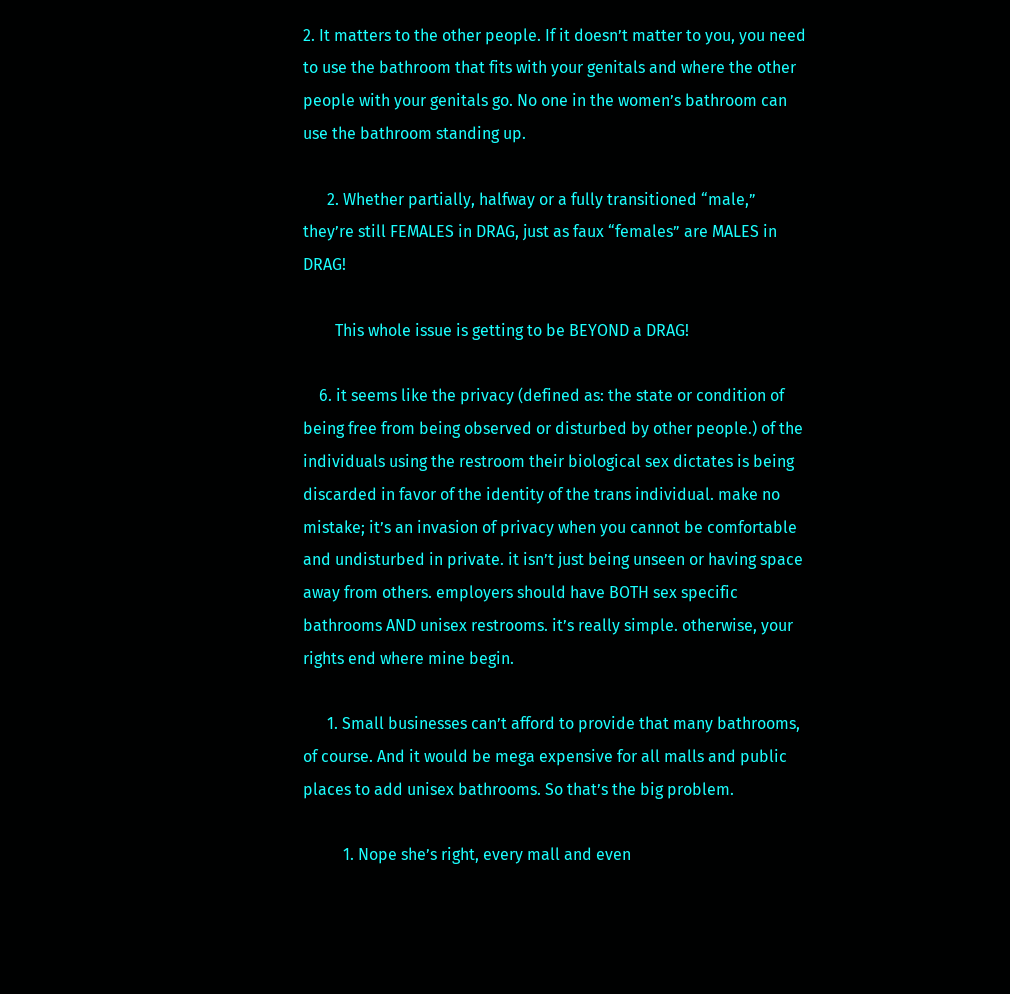2. It matters to the other people. If it doesn’t matter to you, you need to use the bathroom that fits with your genitals and where the other people with your genitals go. No one in the women’s bathroom can use the bathroom standing up.

      2. Whether partially, halfway or a fully transitioned “male,” they’re still FEMALES in DRAG, just as faux “females” are MALES in DRAG!

        This whole issue is getting to be BEYOND a DRAG!

    6. it seems like the privacy (defined as: the state or condition of being free from being observed or disturbed by other people.) of the individuals using the restroom their biological sex dictates is being discarded in favor of the identity of the trans individual. make no mistake; it’s an invasion of privacy when you cannot be comfortable and undisturbed in private. it isn’t just being unseen or having space away from others. employers should have BOTH sex specific bathrooms AND unisex restrooms. it’s really simple. otherwise, your rights end where mine begin.

      1. Small businesses can’t afford to provide that many bathrooms, of course. And it would be mega expensive for all malls and public places to add unisex bathrooms. So that’s the big problem.

          1. Nope she’s right, every mall and even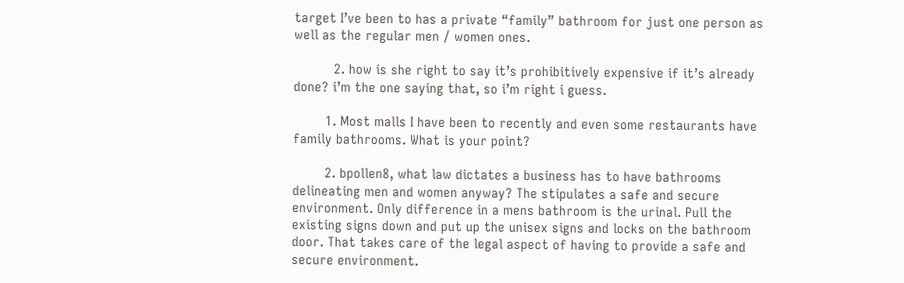target I’ve been to has a private “family” bathroom for just one person as well as the regular men / women ones.

          2. how is she right to say it’s prohibitively expensive if it’s already done? i’m the one saying that, so i’m right i guess.

        1. Most malls I have been to recently and even some restaurants have family bathrooms. What is your point?

        2. bpollen8, what law dictates a business has to have bathrooms delineating men and women anyway? The stipulates a safe and secure environment. Only difference in a mens bathroom is the urinal. Pull the existing signs down and put up the unisex signs and locks on the bathroom door. That takes care of the legal aspect of having to provide a safe and secure environment.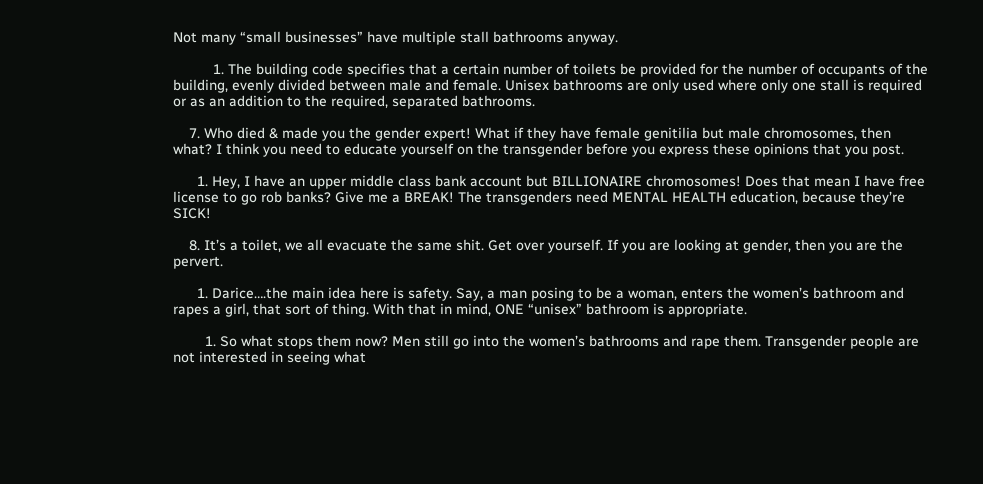Not many “small businesses” have multiple stall bathrooms anyway.

          1. The building code specifies that a certain number of toilets be provided for the number of occupants of the building, evenly divided between male and female. Unisex bathrooms are only used where only one stall is required or as an addition to the required, separated bathrooms.

    7. Who died & made you the gender expert! What if they have female genitilia but male chromosomes, then what? I think you need to educate yourself on the transgender before you express these opinions that you post.

      1. Hey, I have an upper middle class bank account but BILLIONAIRE chromosomes! Does that mean I have free license to go rob banks? Give me a BREAK! The transgenders need MENTAL HEALTH education, because they’re SICK!

    8. It’s a toilet, we all evacuate the same shit. Get over yourself. If you are looking at gender, then you are the pervert.

      1. Darice….the main idea here is safety. Say, a man posing to be a woman, enters the women’s bathroom and rapes a girl, that sort of thing. With that in mind, ONE “unisex” bathroom is appropriate.

        1. So what stops them now? Men still go into the women’s bathrooms and rape them. Transgender people are not interested in seeing what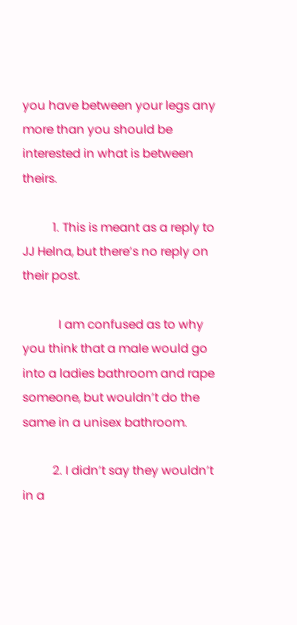you have between your legs any more than you should be interested in what is between theirs.

          1. This is meant as a reply to JJ Helna, but there’s no reply on their post.

            I am confused as to why you think that a male would go into a ladies bathroom and rape someone, but wouldn’t do the same in a unisex bathroom.

          2. I didn’t say they wouldn’t in a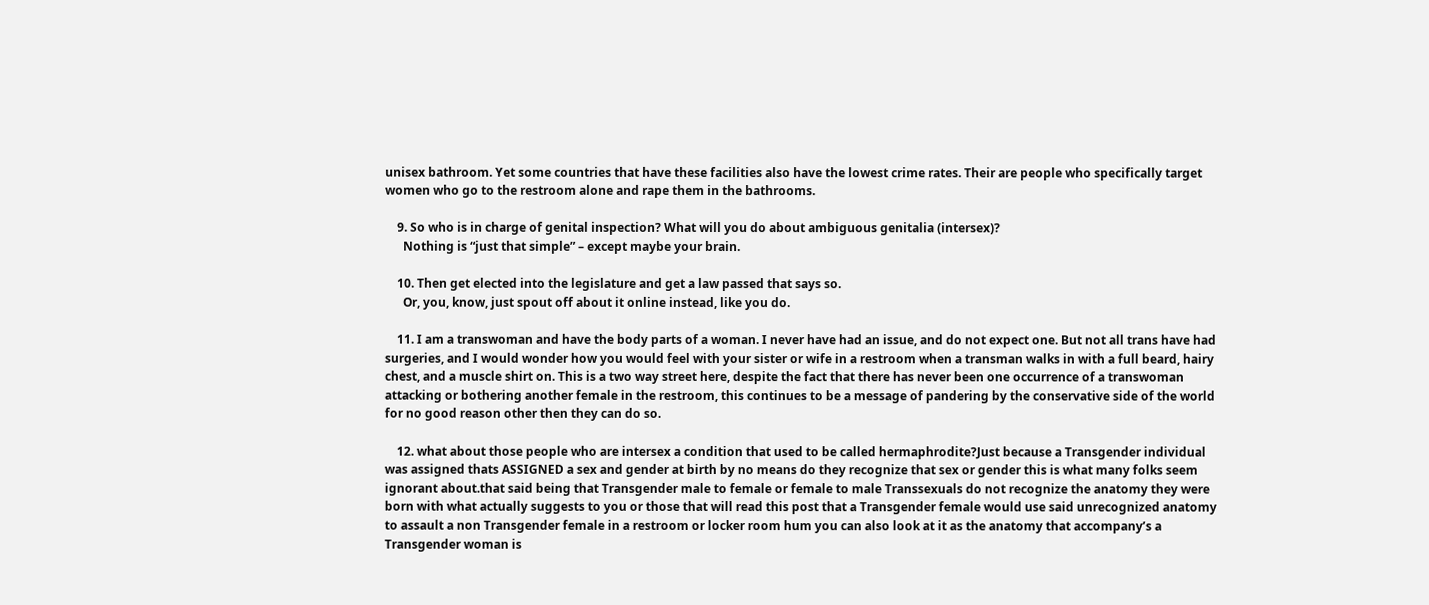unisex bathroom. Yet some countries that have these facilities also have the lowest crime rates. Their are people who specifically target women who go to the restroom alone and rape them in the bathrooms.

    9. So who is in charge of genital inspection? What will you do about ambiguous genitalia (intersex)?
      Nothing is “just that simple” – except maybe your brain.

    10. Then get elected into the legislature and get a law passed that says so.
      Or, you, know, just spout off about it online instead, like you do.

    11. I am a transwoman and have the body parts of a woman. I never have had an issue, and do not expect one. But not all trans have had surgeries, and I would wonder how you would feel with your sister or wife in a restroom when a transman walks in with a full beard, hairy chest, and a muscle shirt on. This is a two way street here, despite the fact that there has never been one occurrence of a transwoman attacking or bothering another female in the restroom, this continues to be a message of pandering by the conservative side of the world for no good reason other then they can do so.

    12. what about those people who are intersex a condition that used to be called hermaphrodite?Just because a Transgender individual was assigned thats ASSIGNED a sex and gender at birth by no means do they recognize that sex or gender this is what many folks seem ignorant about.that said being that Transgender male to female or female to male Transsexuals do not recognize the anatomy they were born with what actually suggests to you or those that will read this post that a Transgender female would use said unrecognized anatomy to assault a non Transgender female in a restroom or locker room hum you can also look at it as the anatomy that accompany’s a Transgender woman is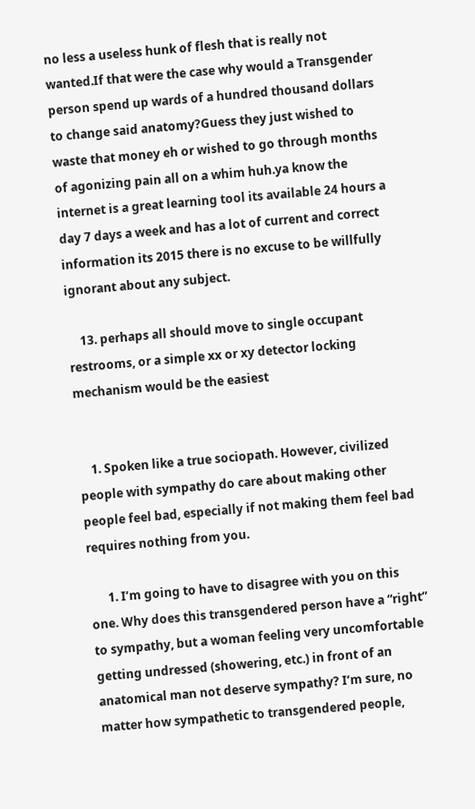no less a useless hunk of flesh that is really not wanted.If that were the case why would a Transgender person spend up wards of a hundred thousand dollars to change said anatomy?Guess they just wished to waste that money eh or wished to go through months of agonizing pain all on a whim huh.ya know the internet is a great learning tool its available 24 hours a day 7 days a week and has a lot of current and correct information its 2015 there is no excuse to be willfully ignorant about any subject.

    13. perhaps all should move to single occupant restrooms, or a simple xx or xy detector locking mechanism would be the easiest


    1. Spoken like a true sociopath. However, civilized people with sympathy do care about making other people feel bad, especially if not making them feel bad requires nothing from you.

      1. I’m going to have to disagree with you on this one. Why does this transgendered person have a “right” to sympathy, but a woman feeling very uncomfortable getting undressed (showering, etc.) in front of an anatomical man not deserve sympathy? I’m sure, no matter how sympathetic to transgendered people,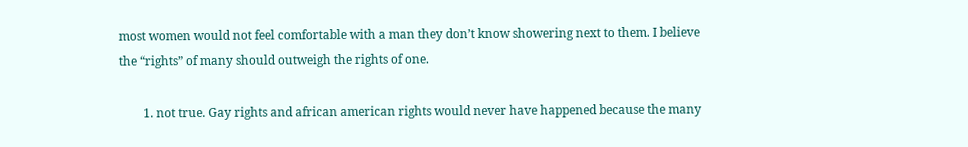most women would not feel comfortable with a man they don’t know showering next to them. I believe the “rights” of many should outweigh the rights of one.

        1. not true. Gay rights and african american rights would never have happened because the many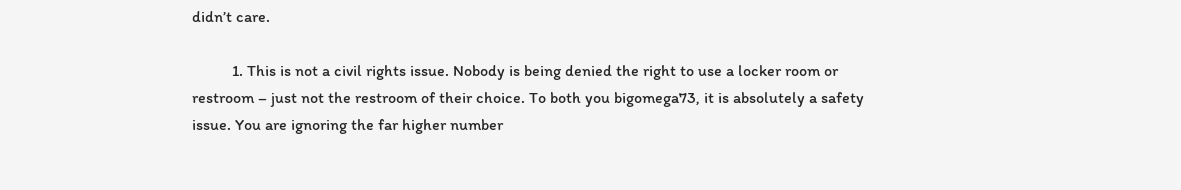didn’t care.

          1. This is not a civil rights issue. Nobody is being denied the right to use a locker room or restroom – just not the restroom of their choice. To both you bigomega73, it is absolutely a safety issue. You are ignoring the far higher number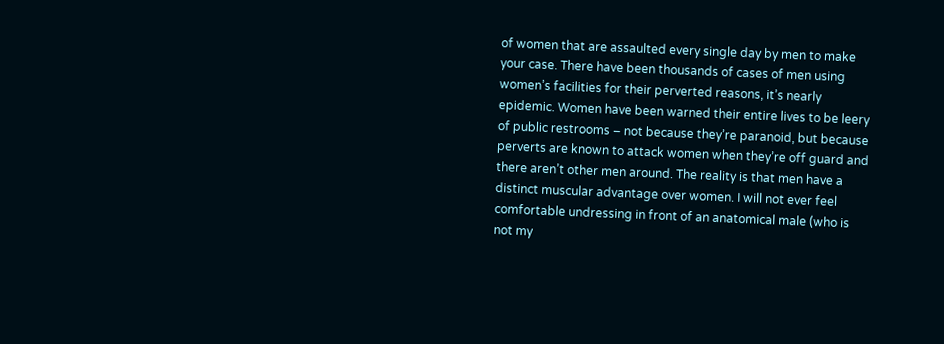of women that are assaulted every single day by men to make your case. There have been thousands of cases of men using women’s facilities for their perverted reasons, it’s nearly epidemic. Women have been warned their entire lives to be leery of public restrooms – not because they’re paranoid, but because perverts are known to attack women when they’re off guard and there aren’t other men around. The reality is that men have a distinct muscular advantage over women. I will not ever feel comfortable undressing in front of an anatomical male (who is not my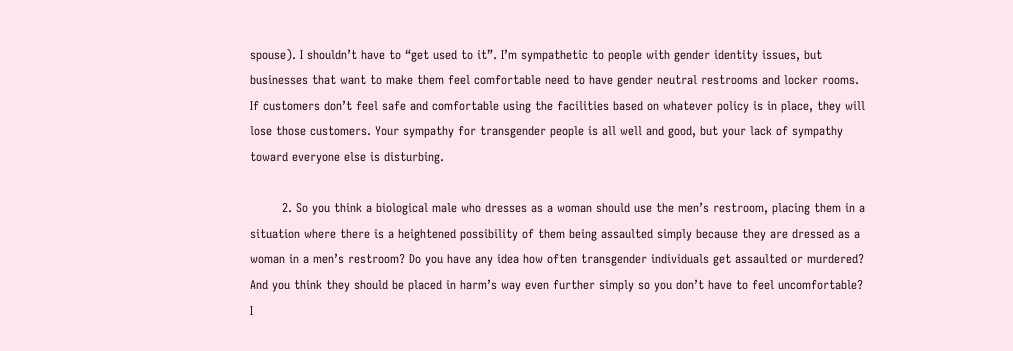spouse). I shouldn’t have to “get used to it”. I’m sympathetic to people with gender identity issues, but businesses that want to make them feel comfortable need to have gender neutral restrooms and locker rooms. If customers don’t feel safe and comfortable using the facilities based on whatever policy is in place, they will lose those customers. Your sympathy for transgender people is all well and good, but your lack of sympathy toward everyone else is disturbing.

        2. So you think a biological male who dresses as a woman should use the men’s restroom, placing them in a situation where there is a heightened possibility of them being assaulted simply because they are dressed as a woman in a men’s restroom? Do you have any idea how often transgender individuals get assaulted or murdered? And you think they should be placed in harm’s way even further simply so you don’t have to feel uncomfortable? I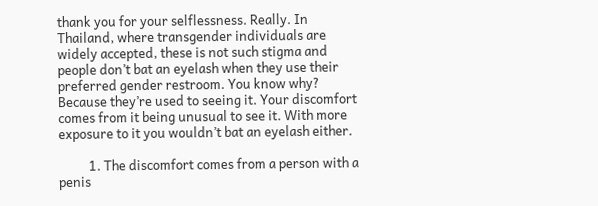thank you for your selflessness. Really. In Thailand, where transgender individuals are widely accepted, these is not such stigma and people don’t bat an eyelash when they use their preferred gender restroom. You know why? Because they’re used to seeing it. Your discomfort comes from it being unusual to see it. With more exposure to it you wouldn’t bat an eyelash either.

          1. The discomfort comes from a person with a penis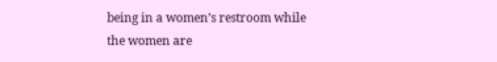being in a women’s restroom while the women are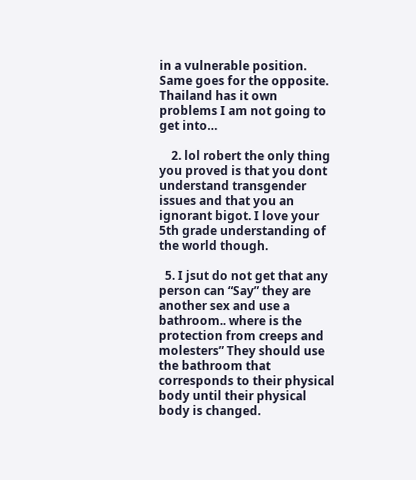in a vulnerable position. Same goes for the opposite. Thailand has it own problems I am not going to get into…

    2. lol robert the only thing you proved is that you dont understand transgender issues and that you an ignorant bigot. I love your 5th grade understanding of the world though.

  5. I jsut do not get that any person can “Say” they are another sex and use a bathroom.. where is the protection from creeps and molesters” They should use the bathroom that corresponds to their physical body until their physical body is changed.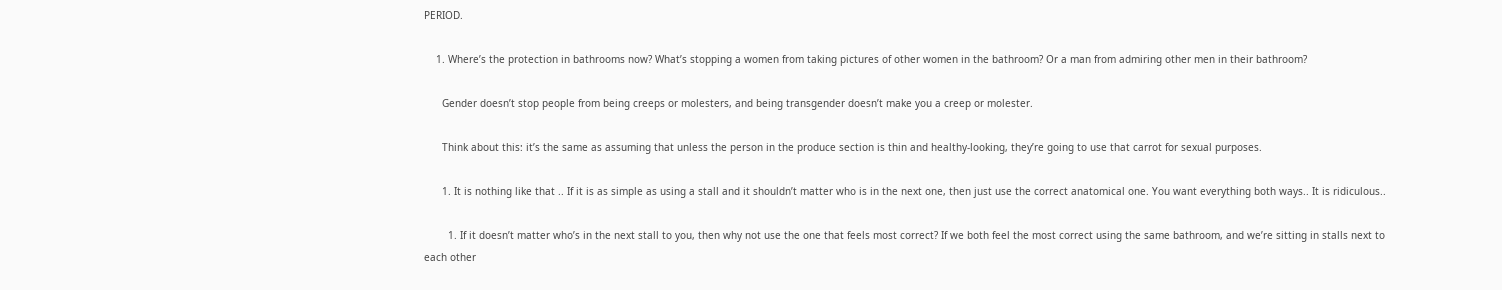PERIOD.

    1. Where’s the protection in bathrooms now? What’s stopping a women from taking pictures of other women in the bathroom? Or a man from admiring other men in their bathroom?

      Gender doesn’t stop people from being creeps or molesters, and being transgender doesn’t make you a creep or molester.

      Think about this: it’s the same as assuming that unless the person in the produce section is thin and healthy-looking, they’re going to use that carrot for sexual purposes.

      1. It is nothing like that .. If it is as simple as using a stall and it shouldn’t matter who is in the next one, then just use the correct anatomical one. You want everything both ways.. It is ridiculous..

        1. If it doesn’t matter who’s in the next stall to you, then why not use the one that feels most correct? If we both feel the most correct using the same bathroom, and we’re sitting in stalls next to each other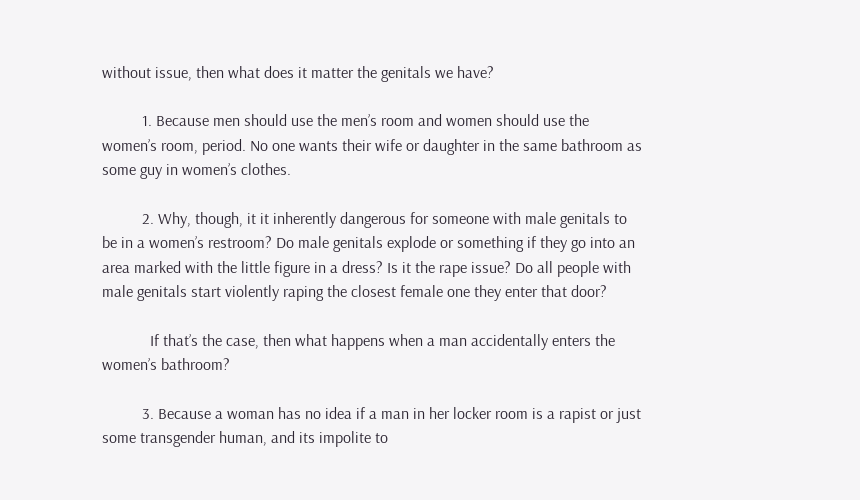without issue, then what does it matter the genitals we have?

          1. Because men should use the men’s room and women should use the women’s room, period. No one wants their wife or daughter in the same bathroom as some guy in women’s clothes.

          2. Why, though, it it inherently dangerous for someone with male genitals to be in a women’s restroom? Do male genitals explode or something if they go into an area marked with the little figure in a dress? Is it the rape issue? Do all people with male genitals start violently raping the closest female one they enter that door?

            If that’s the case, then what happens when a man accidentally enters the women’s bathroom?

          3. Because a woman has no idea if a man in her locker room is a rapist or just some transgender human, and its impolite to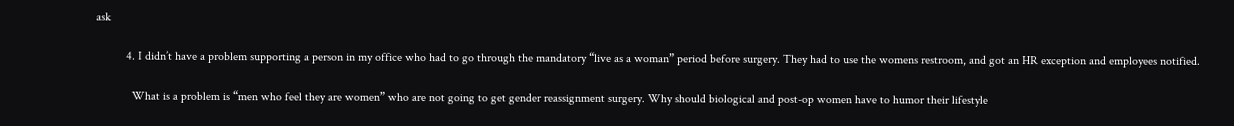ask

          4. I didn’t have a problem supporting a person in my office who had to go through the mandatory “live as a woman” period before surgery. They had to use the womens restroom, and got an HR exception and employees notified.

            What is a problem is “men who feel they are women” who are not going to get gender reassignment surgery. Why should biological and post-op women have to humor their lifestyle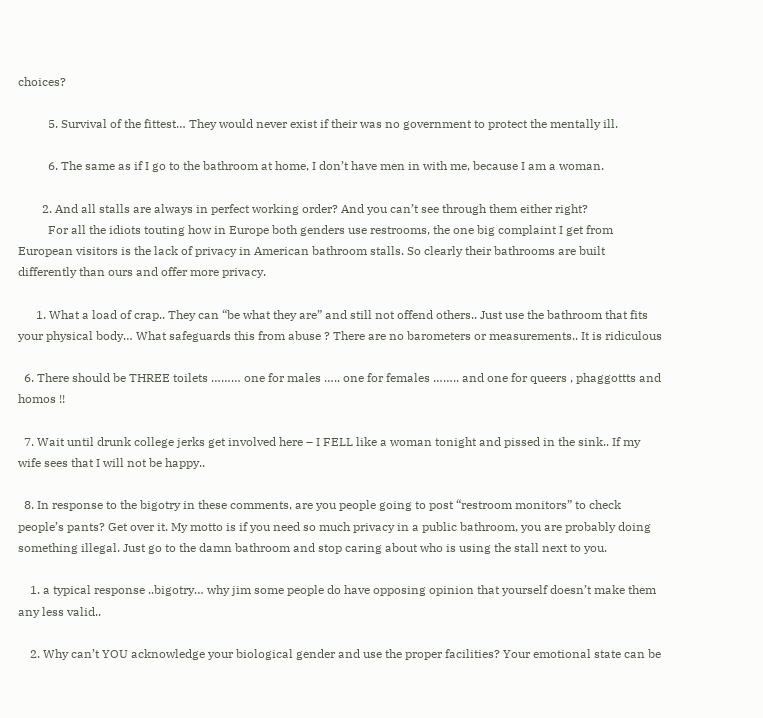choices?

          5. Survival of the fittest… They would never exist if their was no government to protect the mentally ill.

          6. The same as if I go to the bathroom at home, I don’t have men in with me, because I am a woman.

        2. And all stalls are always in perfect working order? And you can’t see through them either right?
          For all the idiots touting how in Europe both genders use restrooms, the one big complaint I get from European visitors is the lack of privacy in American bathroom stalls. So clearly their bathrooms are built differently than ours and offer more privacy.

      1. What a load of crap.. They can “be what they are” and still not offend others.. Just use the bathroom that fits your physical body… What safeguards this from abuse ? There are no barometers or measurements.. It is ridiculous

  6. There should be THREE toilets ……… one for males ….. one for females …….. and one for queers , phaggottts and homos !!

  7. Wait until drunk college jerks get involved here – I FELL like a woman tonight and pissed in the sink.. If my wife sees that I will not be happy..

  8. In response to the bigotry in these comments, are you people going to post “restroom monitors” to check people’s pants? Get over it. My motto is if you need so much privacy in a public bathroom, you are probably doing something illegal. Just go to the damn bathroom and stop caring about who is using the stall next to you.

    1. a typical response ..bigotry… why jim some people do have opposing opinion that yourself doesn’t make them any less valid..

    2. Why can’t YOU acknowledge your biological gender and use the proper facilities? Your emotional state can be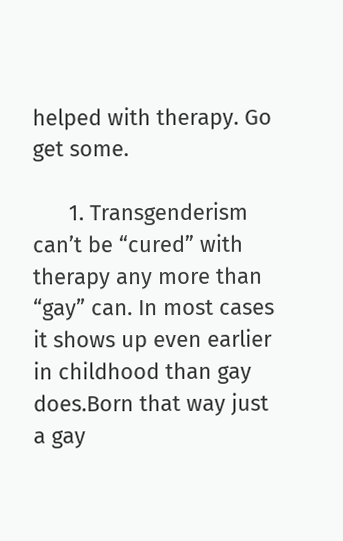helped with therapy. Go get some.

      1. Transgenderism can’t be “cured” with therapy any more than “gay” can. In most cases it shows up even earlier in childhood than gay does.Born that way just a gay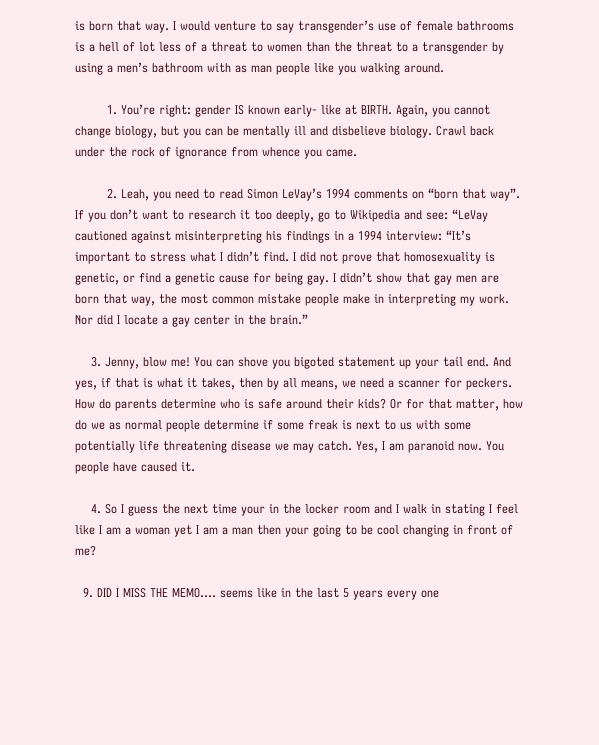is born that way. I would venture to say transgender’s use of female bathrooms is a hell of lot less of a threat to women than the threat to a transgender by using a men’s bathroom with as man people like you walking around.

        1. You’re right: gender IS known early- like at BIRTH. Again, you cannot change biology, but you can be mentally ill and disbelieve biology. Crawl back under the rock of ignorance from whence you came.

        2. Leah, you need to read Simon LeVay’s 1994 comments on “born that way”. If you don’t want to research it too deeply, go to Wikipedia and see: “LeVay cautioned against misinterpreting his findings in a 1994 interview: “It’s important to stress what I didn’t find. I did not prove that homosexuality is genetic, or find a genetic cause for being gay. I didn’t show that gay men are born that way, the most common mistake people make in interpreting my work. Nor did I locate a gay center in the brain.”

    3. Jenny, blow me! You can shove you bigoted statement up your tail end. And yes, if that is what it takes, then by all means, we need a scanner for peckers. How do parents determine who is safe around their kids? Or for that matter, how do we as normal people determine if some freak is next to us with some potentially life threatening disease we may catch. Yes, I am paranoid now. You people have caused it.

    4. So I guess the next time your in the locker room and I walk in stating I feel like I am a woman yet I am a man then your going to be cool changing in front of me?

  9. DID I MISS THE MEMO…. seems like in the last 5 years every one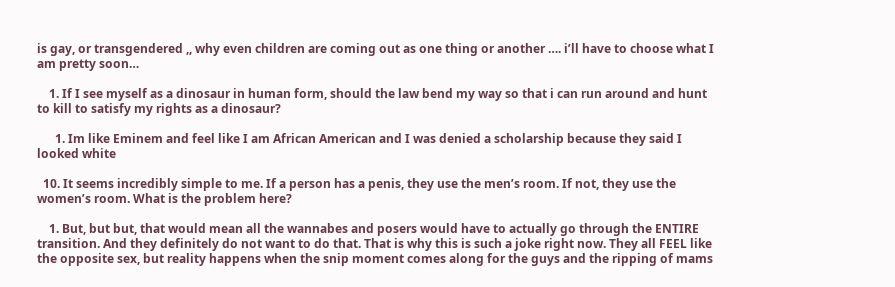is gay, or transgendered ,, why even children are coming out as one thing or another …. i’ll have to choose what I am pretty soon…

    1. If I see myself as a dinosaur in human form, should the law bend my way so that i can run around and hunt to kill to satisfy my rights as a dinosaur?

      1. Im like Eminem and feel like I am African American and I was denied a scholarship because they said I looked white

  10. It seems incredibly simple to me. If a person has a penis, they use the men’s room. If not, they use the women’s room. What is the problem here?

    1. But, but but, that would mean all the wannabes and posers would have to actually go through the ENTIRE transition. And they definitely do not want to do that. That is why this is such a joke right now. They all FEEL like the opposite sex, but reality happens when the snip moment comes along for the guys and the ripping of mams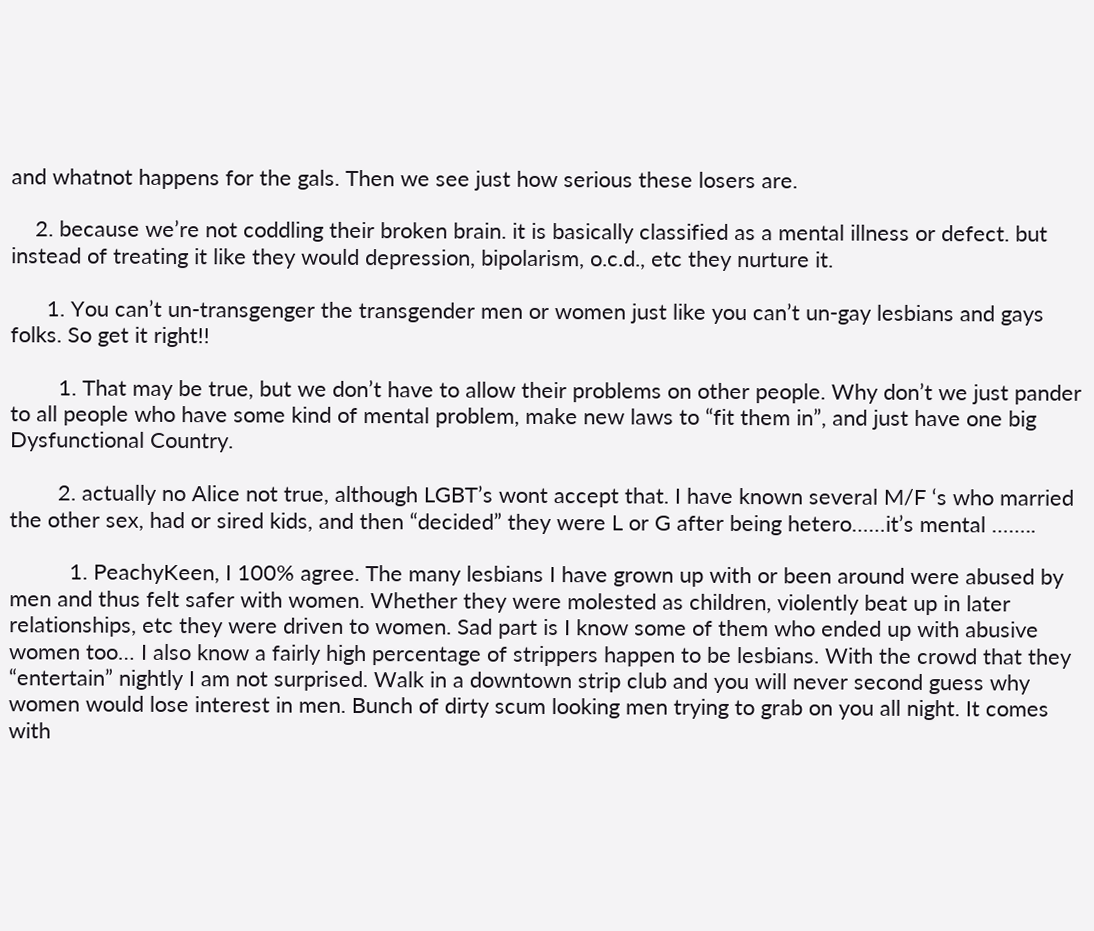and whatnot happens for the gals. Then we see just how serious these losers are.

    2. because we’re not coddling their broken brain. it is basically classified as a mental illness or defect. but instead of treating it like they would depression, bipolarism, o.c.d., etc they nurture it.

      1. You can’t un-transgenger the transgender men or women just like you can’t un-gay lesbians and gays folks. So get it right!!

        1. That may be true, but we don’t have to allow their problems on other people. Why don’t we just pander to all people who have some kind of mental problem, make new laws to “fit them in”, and just have one big Dysfunctional Country.

        2. actually no Alice not true, although LGBT’s wont accept that. I have known several M/F ‘s who married the other sex, had or sired kids, and then “decided” they were L or G after being hetero……it’s mental ……..

          1. PeachyKeen, I 100% agree. The many lesbians I have grown up with or been around were abused by men and thus felt safer with women. Whether they were molested as children, violently beat up in later relationships, etc they were driven to women. Sad part is I know some of them who ended up with abusive women too… I also know a fairly high percentage of strippers happen to be lesbians. With the crowd that they “entertain” nightly I am not surprised. Walk in a downtown strip club and you will never second guess why women would lose interest in men. Bunch of dirty scum looking men trying to grab on you all night. It comes with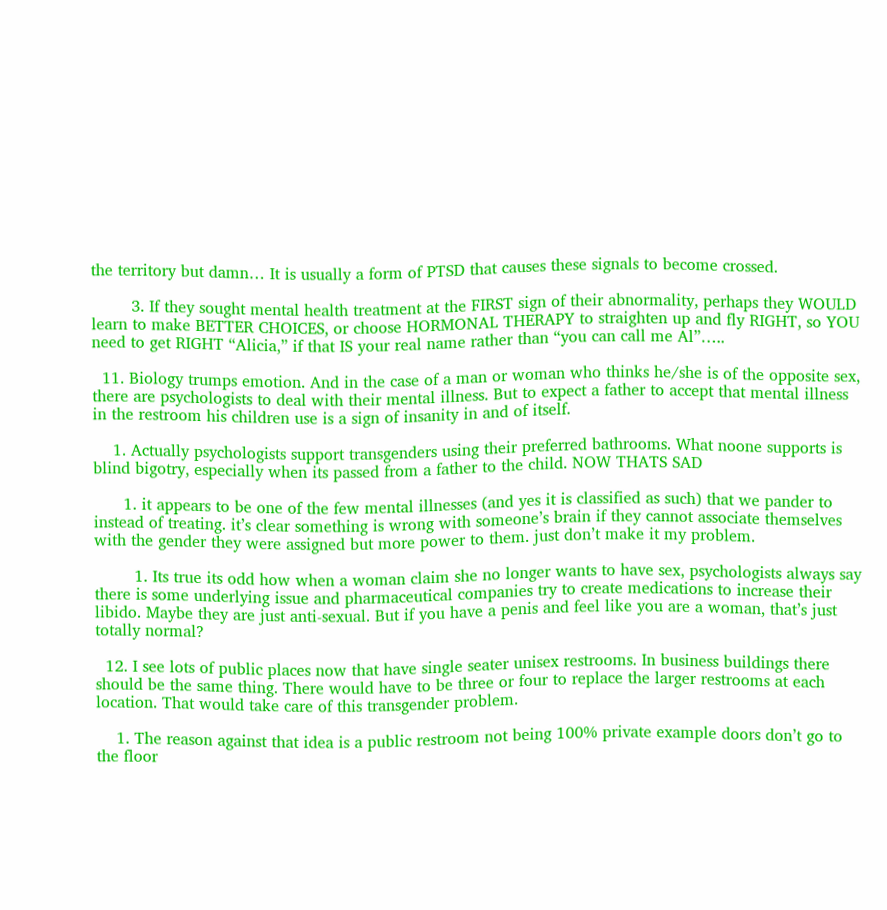the territory but damn… It is usually a form of PTSD that causes these signals to become crossed.

        3. If they sought mental health treatment at the FIRST sign of their abnormality, perhaps they WOULD learn to make BETTER CHOICES, or choose HORMONAL THERAPY to straighten up and fly RIGHT, so YOU need to get RIGHT “Alicia,” if that IS your real name rather than “you can call me Al”…..

  11. Biology trumps emotion. And in the case of a man or woman who thinks he/she is of the opposite sex, there are psychologists to deal with their mental illness. But to expect a father to accept that mental illness in the restroom his children use is a sign of insanity in and of itself.

    1. Actually psychologists support transgenders using their preferred bathrooms. What noone supports is blind bigotry, especially when its passed from a father to the child. NOW THATS SAD

      1. it appears to be one of the few mental illnesses (and yes it is classified as such) that we pander to instead of treating. it’s clear something is wrong with someone’s brain if they cannot associate themselves with the gender they were assigned but more power to them. just don’t make it my problem.

        1. Its true its odd how when a woman claim she no longer wants to have sex, psychologists always say there is some underlying issue and pharmaceutical companies try to create medications to increase their libido. Maybe they are just anti-sexual. But if you have a penis and feel like you are a woman, that’s just totally normal?

  12. I see lots of public places now that have single seater unisex restrooms. In business buildings there should be the same thing. There would have to be three or four to replace the larger restrooms at each location. That would take care of this transgender problem.

    1. The reason against that idea is a public restroom not being 100% private example doors don’t go to the floor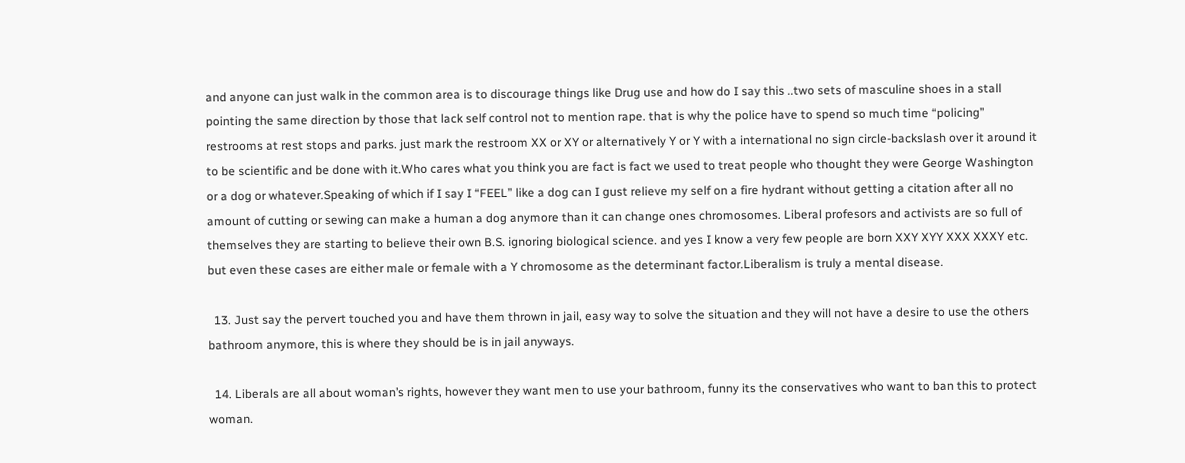and anyone can just walk in the common area is to discourage things like Drug use and how do I say this ..two sets of masculine shoes in a stall pointing the same direction by those that lack self control not to mention rape. that is why the police have to spend so much time “policing” restrooms at rest stops and parks. just mark the restroom XX or XY or alternatively Y or Y with a international no sign circle-backslash over it around it to be scientific and be done with it.Who cares what you think you are fact is fact we used to treat people who thought they were George Washington or a dog or whatever.Speaking of which if I say I “FEEL” like a dog can I gust relieve my self on a fire hydrant without getting a citation after all no amount of cutting or sewing can make a human a dog anymore than it can change ones chromosomes. Liberal profesors and activists are so full of themselves they are starting to believe their own B.S. ignoring biological science. and yes I know a very few people are born XXY XYY XXX XXXY etc. but even these cases are either male or female with a Y chromosome as the determinant factor.Liberalism is truly a mental disease.

  13. Just say the pervert touched you and have them thrown in jail, easy way to solve the situation and they will not have a desire to use the others bathroom anymore, this is where they should be is in jail anyways.

  14. Liberals are all about woman’s rights, however they want men to use your bathroom, funny its the conservatives who want to ban this to protect woman.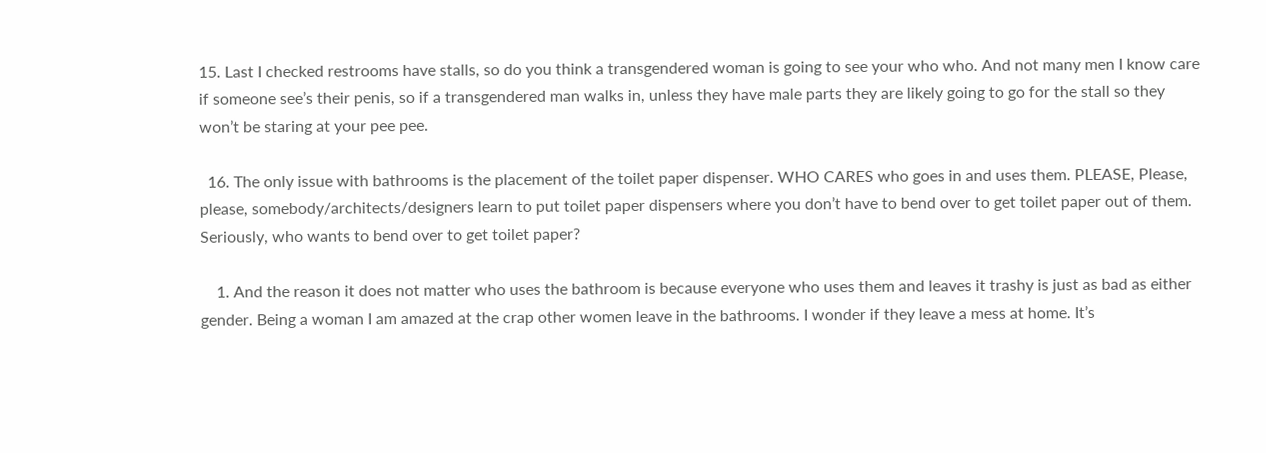15. Last I checked restrooms have stalls, so do you think a transgendered woman is going to see your who who. And not many men I know care if someone see’s their penis, so if a transgendered man walks in, unless they have male parts they are likely going to go for the stall so they won’t be staring at your pee pee.

  16. The only issue with bathrooms is the placement of the toilet paper dispenser. WHO CARES who goes in and uses them. PLEASE, Please, please, somebody/architects/designers learn to put toilet paper dispensers where you don’t have to bend over to get toilet paper out of them. Seriously, who wants to bend over to get toilet paper?

    1. And the reason it does not matter who uses the bathroom is because everyone who uses them and leaves it trashy is just as bad as either gender. Being a woman I am amazed at the crap other women leave in the bathrooms. I wonder if they leave a mess at home. It’s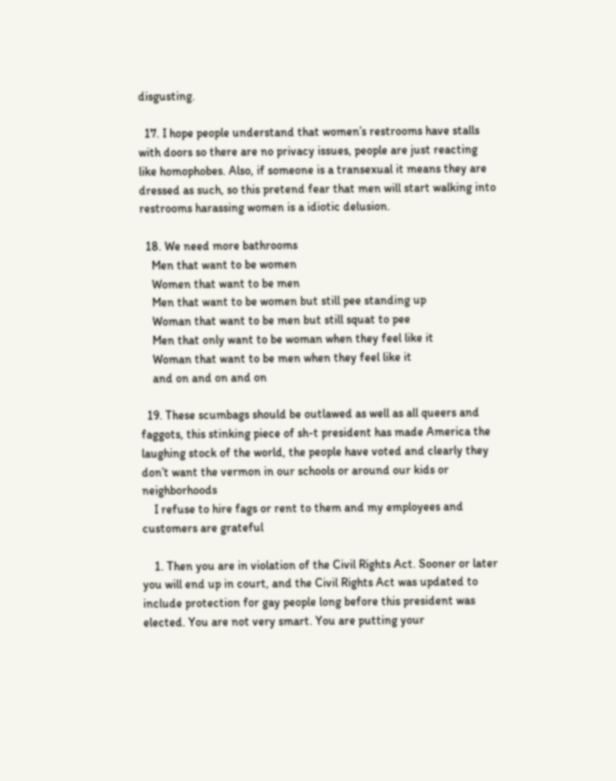disgusting.

  17. I hope people understand that women’s restrooms have stalls with doors so there are no privacy issues, people are just reacting like homophobes. Also, if someone is a transexual it means they are dressed as such, so this pretend fear that men will start walking into restrooms harassing women is a idiotic delusion.

  18. We need more bathrooms
    Men that want to be women
    Women that want to be men
    Men that want to be women but still pee standing up
    Woman that want to be men but still squat to pee
    Men that only want to be woman when they feel like it
    Woman that want to be men when they feel like it
    and on and on and on

  19. These scumbags should be outlawed as well as all queers and faggots, this stinking piece of sh-t president has made America the laughing stock of the world, the people have voted and clearly they don’t want the vermon in our schools or around our kids or neighborhoods
    I refuse to hire fags or rent to them and my employees and customers are grateful

    1. Then you are in violation of the Civil Rights Act. Sooner or later you will end up in court, and the Civil Rights Act was updated to include protection for gay people long before this president was elected. You are not very smart. You are putting your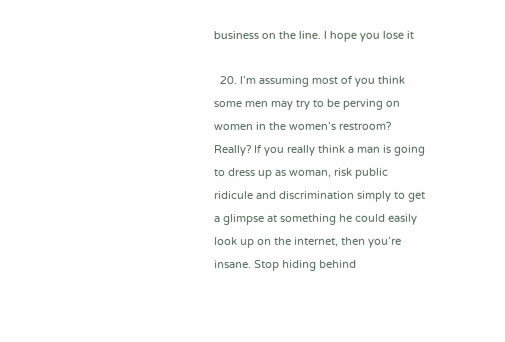business on the line. I hope you lose it

  20. I’m assuming most of you think some men may try to be perving on women in the women’s restroom? Really? If you really think a man is going to dress up as woman, risk public ridicule and discrimination simply to get a glimpse at something he could easily look up on the internet, then you’re insane. Stop hiding behind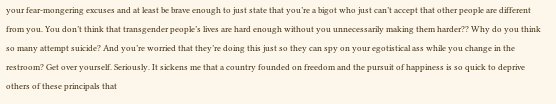your fear-mongering excuses and at least be brave enough to just state that you’re a bigot who just can’t accept that other people are different from you. You don’t think that transgender people’s lives are hard enough without you unnecessarily making them harder?? Why do you think so many attempt suicide? And you’re worried that they’re doing this just so they can spy on your egotistical ass while you change in the restroom? Get over yourself. Seriously. It sickens me that a country founded on freedom and the pursuit of happiness is so quick to deprive others of these principals that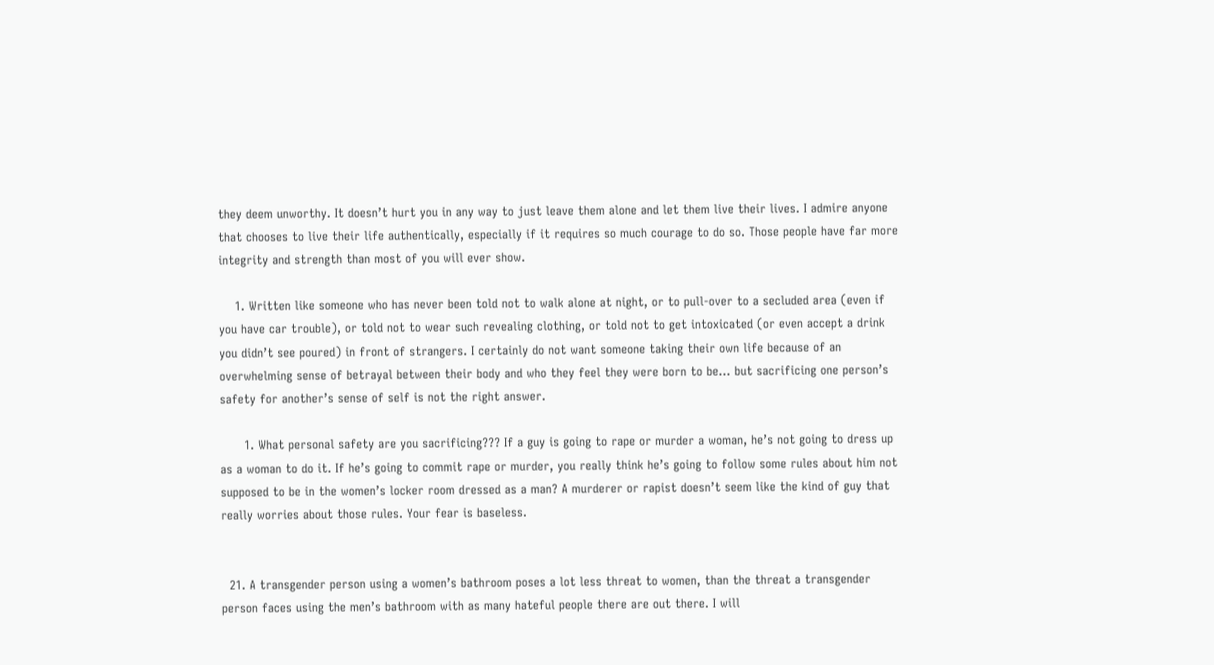they deem unworthy. It doesn’t hurt you in any way to just leave them alone and let them live their lives. I admire anyone that chooses to live their life authentically, especially if it requires so much courage to do so. Those people have far more integrity and strength than most of you will ever show.

    1. Written like someone who has never been told not to walk alone at night, or to pull-over to a secluded area (even if you have car trouble), or told not to wear such revealing clothing, or told not to get intoxicated (or even accept a drink you didn’t see poured) in front of strangers. I certainly do not want someone taking their own life because of an overwhelming sense of betrayal between their body and who they feel they were born to be… but sacrificing one person’s safety for another’s sense of self is not the right answer.

      1. What personal safety are you sacrificing??? If a guy is going to rape or murder a woman, he’s not going to dress up as a woman to do it. If he’s going to commit rape or murder, you really think he’s going to follow some rules about him not supposed to be in the women’s locker room dressed as a man? A murderer or rapist doesn’t seem like the kind of guy that really worries about those rules. Your fear is baseless.


  21. A transgender person using a women’s bathroom poses a lot less threat to women, than the threat a transgender person faces using the men’s bathroom with as many hateful people there are out there. I will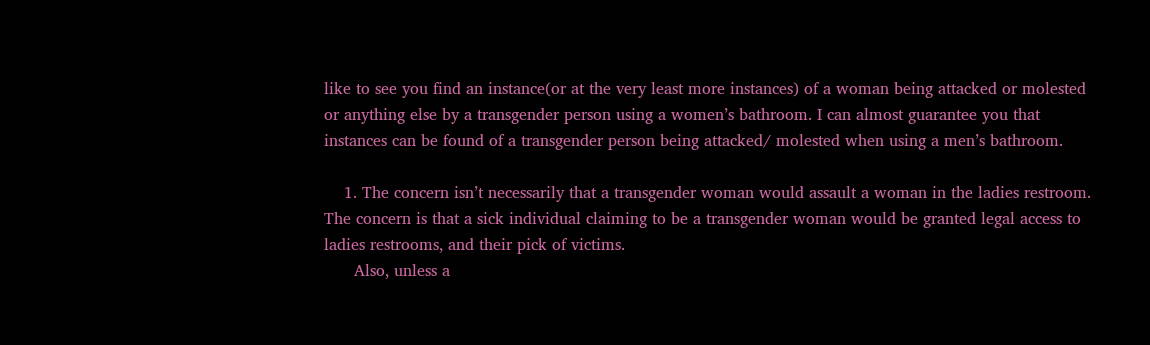like to see you find an instance(or at the very least more instances) of a woman being attacked or molested or anything else by a transgender person using a women’s bathroom. I can almost guarantee you that instances can be found of a transgender person being attacked/ molested when using a men’s bathroom.

    1. The concern isn’t necessarily that a transgender woman would assault a woman in the ladies restroom. The concern is that a sick individual claiming to be a transgender woman would be granted legal access to ladies restrooms, and their pick of victims.
      Also, unless a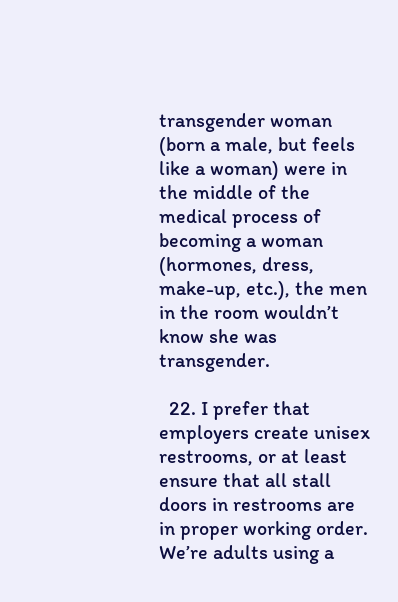transgender woman (born a male, but feels like a woman) were in the middle of the medical process of becoming a woman (hormones, dress, make-up, etc.), the men in the room wouldn’t know she was transgender.

  22. I prefer that employers create unisex restrooms, or at least ensure that all stall doors in restrooms are in proper working order. We’re adults using a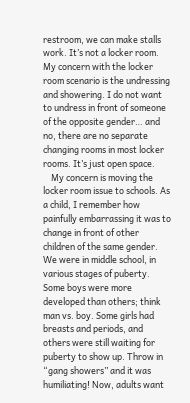restroom, we can make stalls work. It’s not a locker room. My concern with the locker room scenario is the undressing and showering. I do not want to undress in front of someone of the opposite gender… and no, there are no separate changing rooms in most locker rooms. It’s just open space.
    My concern is moving the locker room issue to schools. As a child, I remember how painfully embarrassing it was to change in front of other children of the same gender. We were in middle school, in various stages of puberty. Some boys were more developed than others; think man vs. boy. Some girls had breasts and periods, and others were still waiting for puberty to show up. Throw in “gang showers” and it was humiliating! Now, adults want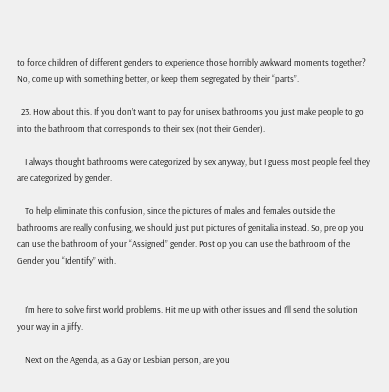to force children of different genders to experience those horribly awkward moments together? No, come up with something better, or keep them segregated by their “parts”.

  23. How about this. If you don’t want to pay for unisex bathrooms you just make people to go into the bathroom that corresponds to their sex (not their Gender).

    I always thought bathrooms were categorized by sex anyway, but I guess most people feel they are categorized by gender.

    To help eliminate this confusion, since the pictures of males and females outside the bathrooms are really confusing, we should just put pictures of genitalia instead. So, pre op you can use the bathroom of your “Assigned” gender. Post op you can use the bathroom of the Gender you “Identify” with.


    I’m here to solve first world problems. Hit me up with other issues and I’ll send the solution your way in a jiffy.

    Next on the Agenda, as a Gay or Lesbian person, are you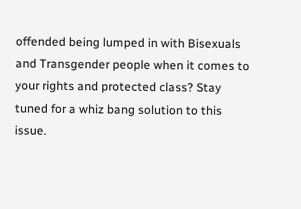offended being lumped in with Bisexuals and Transgender people when it comes to your rights and protected class? Stay tuned for a whiz bang solution to this issue.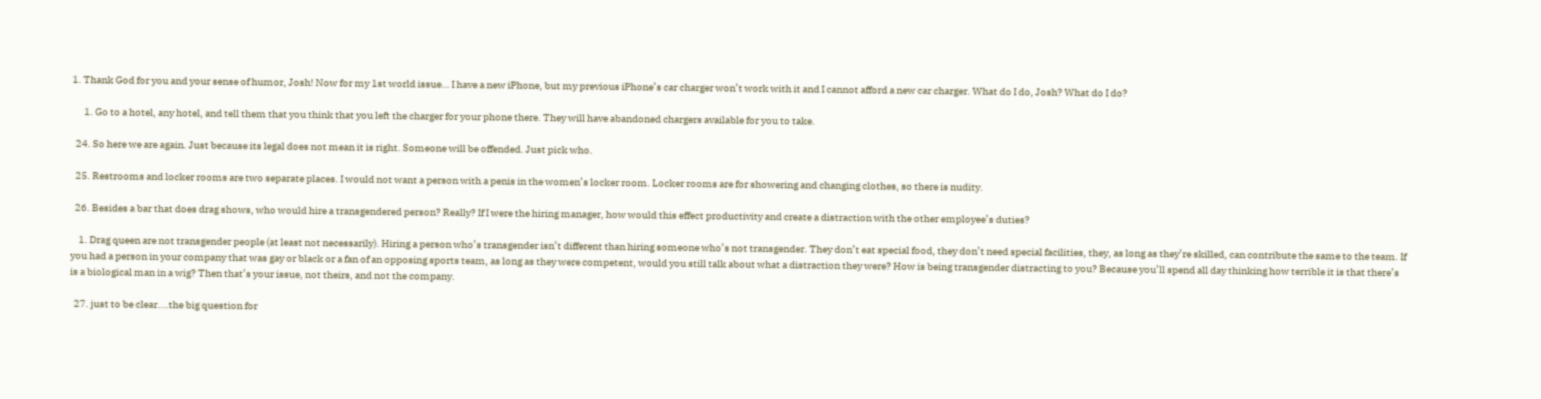1. Thank God for you and your sense of humor, Josh! Now for my 1st world issue… I have a new iPhone, but my previous iPhone’s car charger won’t work with it and I cannot afford a new car charger. What do I do, Josh? What do I do?

      1. Go to a hotel, any hotel, and tell them that you think that you left the charger for your phone there. They will have abandoned chargers available for you to take.

  24. So here we are again. Just because its legal does not mean it is right. Someone will be offended. Just pick who.

  25. Restrooms and locker rooms are two separate places. I would not want a person with a penis in the women’s locker room. Locker rooms are for showering and changing clothes, so there is nudity.

  26. Besides a bar that does drag shows, who would hire a transgendered person? Really? If I were the hiring manager, how would this effect productivity and create a distraction with the other employee’s duties?

    1. Drag queen are not transgender people (at least not necessarily). Hiring a person who’s transgender isn’t different than hiring someone who’s not transgender. They don’t eat special food, they don’t need special facilities, they, as long as they’re skilled, can contribute the same to the team. If you had a person in your company that was gay or black or a fan of an opposing sports team, as long as they were competent, would you still talk about what a distraction they were? How is being transgender distracting to you? Because you’ll spend all day thinking how terrible it is that there’s is a biological man in a wig? Then that’s your issue, not theirs, and not the company.

  27. just to be clear….the big question for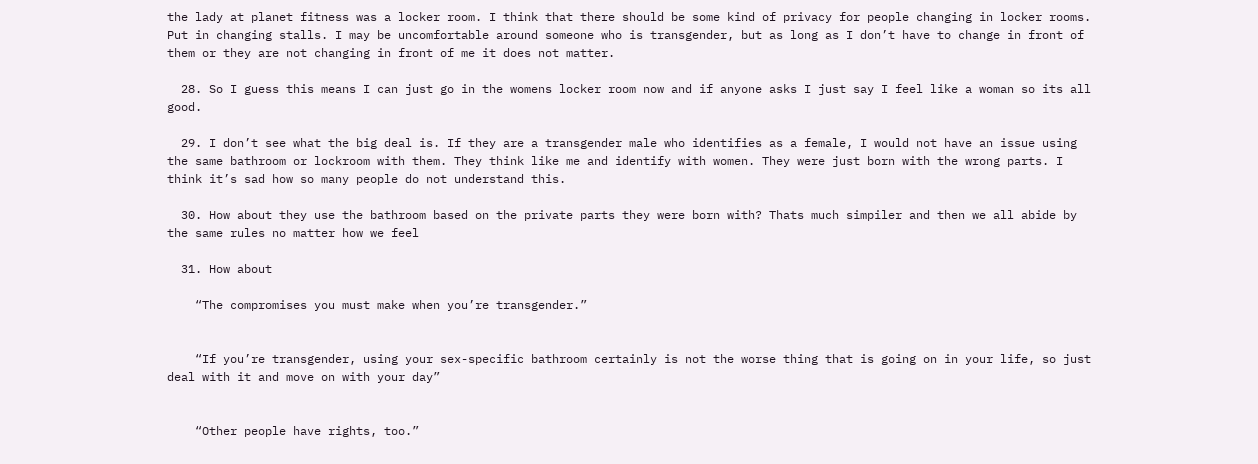the lady at planet fitness was a locker room. I think that there should be some kind of privacy for people changing in locker rooms. Put in changing stalls. I may be uncomfortable around someone who is transgender, but as long as I don’t have to change in front of them or they are not changing in front of me it does not matter.

  28. So I guess this means I can just go in the womens locker room now and if anyone asks I just say I feel like a woman so its all good.

  29. I don’t see what the big deal is. If they are a transgender male who identifies as a female, I would not have an issue using the same bathroom or lockroom with them. They think like me and identify with women. They were just born with the wrong parts. I think it’s sad how so many people do not understand this.

  30. How about they use the bathroom based on the private parts they were born with? Thats much simpiler and then we all abide by the same rules no matter how we feel

  31. How about

    “The compromises you must make when you’re transgender.”


    “If you’re transgender, using your sex-specific bathroom certainly is not the worse thing that is going on in your life, so just deal with it and move on with your day”


    “Other people have rights, too.”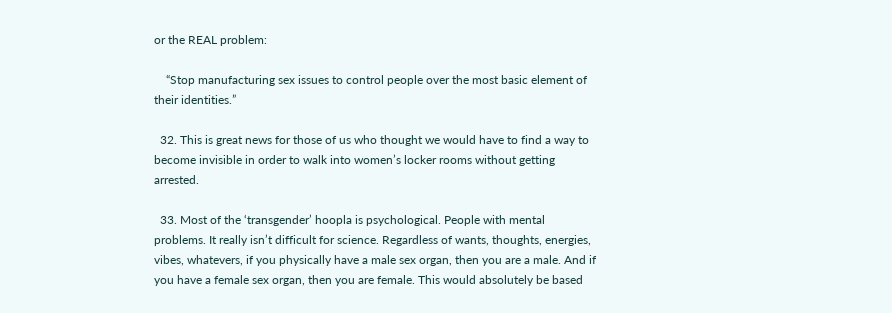or the REAL problem:

    “Stop manufacturing sex issues to control people over the most basic element of their identities.”

  32. This is great news for those of us who thought we would have to find a way to become invisible in order to walk into women’s locker rooms without getting arrested.

  33. Most of the ‘transgender’ hoopla is psychological. People with mental problems. It really isn’t difficult for science. Regardless of wants, thoughts, energies, vibes, whatevers, if you physically have a male sex organ, then you are a male. And if you have a female sex organ, then you are female. This would absolutely be based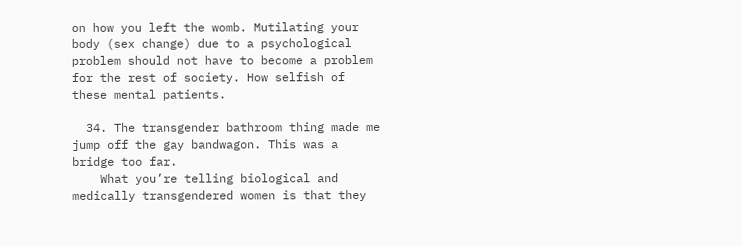on how you left the womb. Mutilating your body (sex change) due to a psychological problem should not have to become a problem for the rest of society. How selfish of these mental patients.

  34. The transgender bathroom thing made me jump off the gay bandwagon. This was a bridge too far.
    What you’re telling biological and medically transgendered women is that they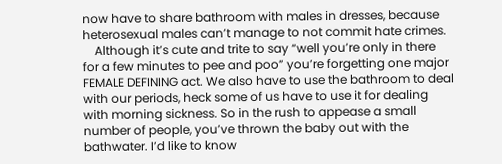now have to share bathroom with males in dresses, because heterosexual males can’t manage to not commit hate crimes.
    Although it’s cute and trite to say “well you’re only in there for a few minutes to pee and poo” you’re forgetting one major FEMALE DEFINING act. We also have to use the bathroom to deal with our periods, heck some of us have to use it for dealing with morning sickness. So in the rush to appease a small number of people, you’ve thrown the baby out with the bathwater. I’d like to know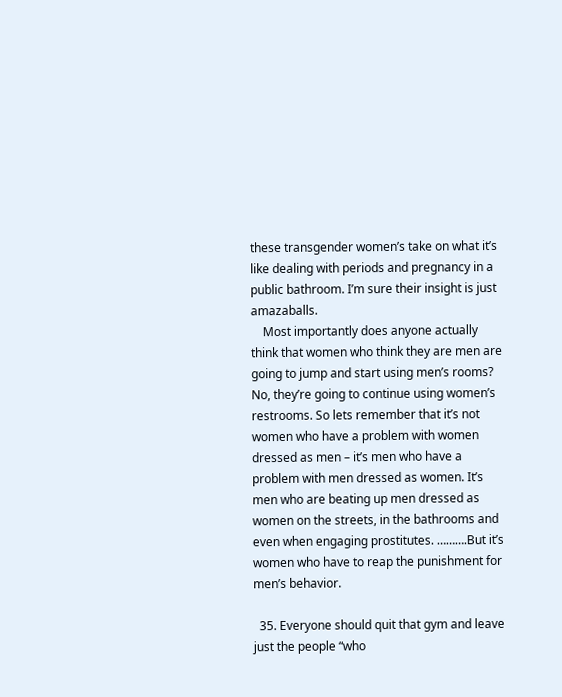these transgender women’s take on what it’s like dealing with periods and pregnancy in a public bathroom. I’m sure their insight is just amazaballs.
    Most importantly does anyone actually think that women who think they are men are going to jump and start using men’s rooms? No, they’re going to continue using women’s restrooms. So lets remember that it’s not women who have a problem with women dressed as men – it’s men who have a problem with men dressed as women. It’s men who are beating up men dressed as women on the streets, in the bathrooms and even when engaging prostitutes. ……….But it’s women who have to reap the punishment for men’s behavior.

  35. Everyone should quit that gym and leave just the people “who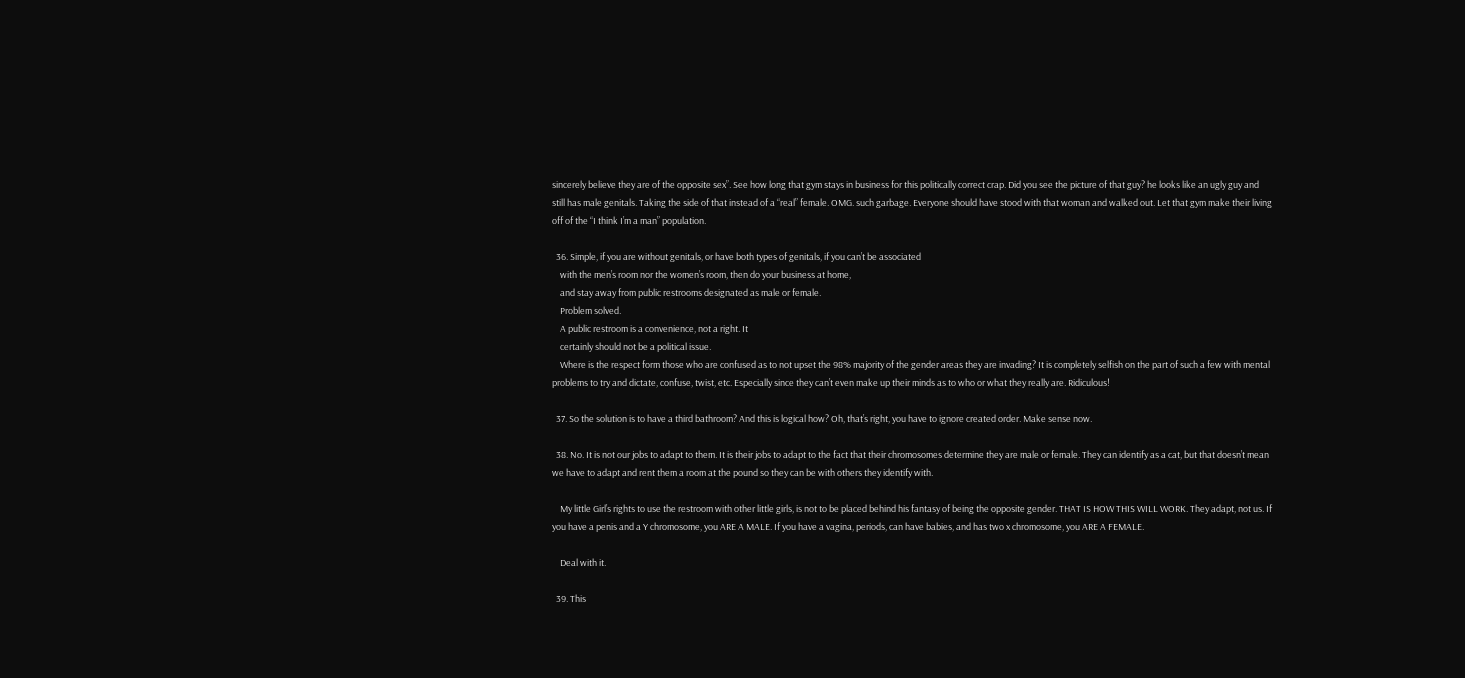sincerely believe they are of the opposite sex”. See how long that gym stays in business for this politically correct crap. Did you see the picture of that guy? he looks like an ugly guy and still has male genitals. Taking the side of that instead of a “real” female. OMG. such garbage. Everyone should have stood with that woman and walked out. Let that gym make their living off of the “I think I’m a man” population.

  36. Simple, if you are without genitals, or have both types of genitals, if you can’t be associated
    with the men’s room nor the women’s room, then do your business at home,
    and stay away from public restrooms designated as male or female.
    Problem solved.
    A public restroom is a convenience, not a right. It
    certainly should not be a political issue.
    Where is the respect form those who are confused as to not upset the 98% majority of the gender areas they are invading? It is completely selfish on the part of such a few with mental problems to try and dictate, confuse, twist, etc. Especially since they can’t even make up their minds as to who or what they really are. Ridiculous!

  37. So the solution is to have a third bathroom? And this is logical how? Oh, that’s right, you have to ignore created order. Make sense now.

  38. No. It is not our jobs to adapt to them. It is their jobs to adapt to the fact that their chromosomes determine they are male or female. They can identify as a cat, but that doesn’t mean we have to adapt and rent them a room at the pound so they can be with others they identify with.

    My little Girl’s rights to use the restroom with other little girls, is not to be placed behind his fantasy of being the opposite gender. THAT IS HOW THIS WILL WORK. They adapt, not us. If you have a penis and a Y chromosome, you ARE A MALE. If you have a vagina, periods, can have babies, and has two x chromosome, you ARE A FEMALE.

    Deal with it.

  39. This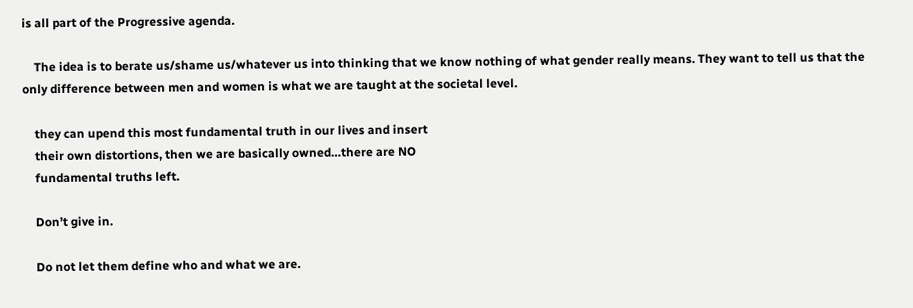is all part of the Progressive agenda.

    The idea is to berate us/shame us/whatever us into thinking that we know nothing of what gender really means. They want to tell us that the only difference between men and women is what we are taught at the societal level.

    they can upend this most fundamental truth in our lives and insert
    their own distortions, then we are basically owned…there are NO
    fundamental truths left.

    Don’t give in.

    Do not let them define who and what we are.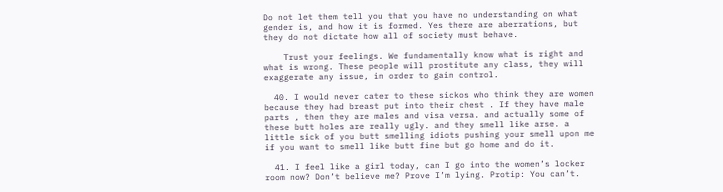Do not let them tell you that you have no understanding on what gender is, and how it is formed. Yes there are aberrations, but they do not dictate how all of society must behave.

    Trust your feelings. We fundamentally know what is right and what is wrong. These people will prostitute any class, they will exaggerate any issue, in order to gain control.

  40. I would never cater to these sickos who think they are women because they had breast put into their chest . If they have male parts , then they are males and visa versa. and actually some of these butt holes are really ugly. and they smell like arse. a little sick of you butt smelling idiots pushing your smell upon me if you want to smell like butt fine but go home and do it.

  41. I feel like a girl today, can I go into the women’s locker room now? Don’t believe me? Prove I’m lying. Protip: You can’t.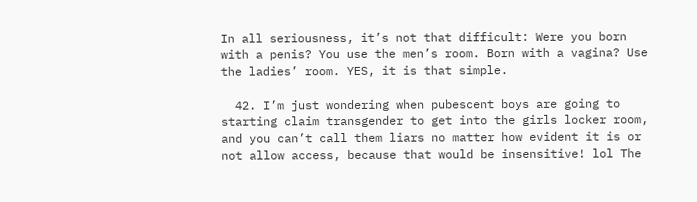In all seriousness, it’s not that difficult: Were you born with a penis? You use the men’s room. Born with a vagina? Use the ladies’ room. YES, it is that simple.

  42. I’m just wondering when pubescent boys are going to starting claim transgender to get into the girls locker room, and you can’t call them liars no matter how evident it is or not allow access, because that would be insensitive! lol The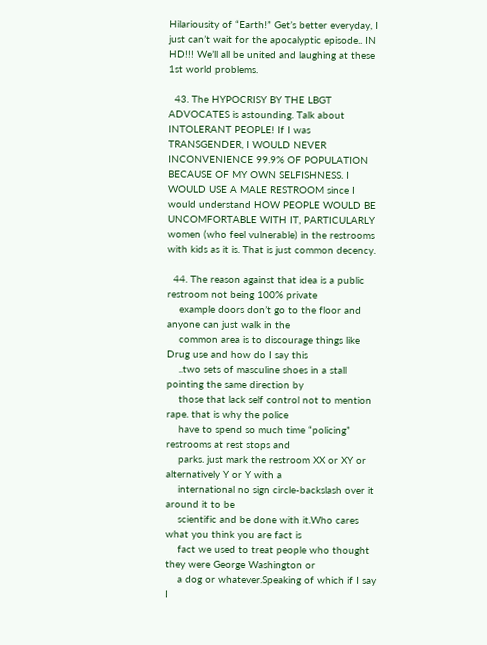Hilariousity of “Earth!” Get’s better everyday, I just can’t wait for the apocalyptic episode.. IN HD!!! We’ll all be united and laughing at these 1st world problems.

  43. The HYPOCRISY BY THE LBGT ADVOCATES is astounding. Talk about INTOLERANT PEOPLE! If I was TRANSGENDER, I WOULD NEVER INCONVENIENCE 99.9% OF POPULATION BECAUSE OF MY OWN SELFISHNESS. I WOULD USE A MALE RESTROOM since I would understand HOW PEOPLE WOULD BE UNCOMFORTABLE WITH IT, PARTICULARLY women (who feel vulnerable) in the restrooms with kids as it is. That is just common decency.

  44. The reason against that idea is a public restroom not being 100% private
    example doors don’t go to the floor and anyone can just walk in the
    common area is to discourage things like Drug use and how do I say this
    ..two sets of masculine shoes in a stall pointing the same direction by
    those that lack self control not to mention rape. that is why the police
    have to spend so much time “policing” restrooms at rest stops and
    parks. just mark the restroom XX or XY or alternatively Y or Y with a
    international no sign circle-backslash over it around it to be
    scientific and be done with it.Who cares what you think you are fact is
    fact we used to treat people who thought they were George Washington or
    a dog or whatever.Speaking of which if I say I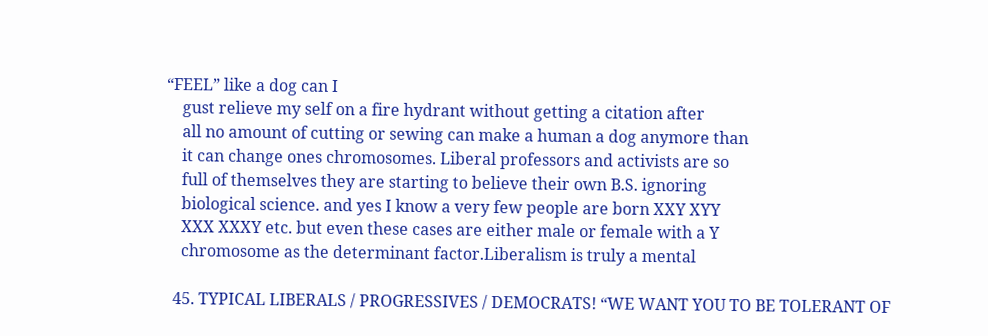“FEEL” like a dog can I
    gust relieve my self on a fire hydrant without getting a citation after
    all no amount of cutting or sewing can make a human a dog anymore than
    it can change ones chromosomes. Liberal professors and activists are so
    full of themselves they are starting to believe their own B.S. ignoring
    biological science. and yes I know a very few people are born XXY XYY
    XXX XXXY etc. but even these cases are either male or female with a Y
    chromosome as the determinant factor.Liberalism is truly a mental

  45. TYPICAL LIBERALS / PROGRESSIVES / DEMOCRATS! “WE WANT YOU TO BE TOLERANT OF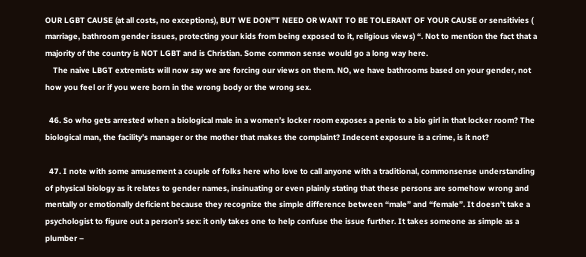OUR LGBT CAUSE (at all costs, no exceptions), BUT WE DON”T NEED OR WANT TO BE TOLERANT OF YOUR CAUSE or sensitivies ( marriage, bathroom gender issues, protecting your kids from being exposed to it, religious views) “. Not to mention the fact that a majority of the country is NOT LGBT and is Christian. Some common sense would go a long way here.
    The naive LBGT extremists will now say we are forcing our views on them. NO, we have bathrooms based on your gender, not how you feel or if you were born in the wrong body or the wrong sex.

  46. So who gets arrested when a biological male in a women’s locker room exposes a penis to a bio girl in that locker room? The biological man, the facility’s manager or the mother that makes the complaint? Indecent exposure is a crime, is it not?

  47. I note with some amusement a couple of folks here who love to call anyone with a traditional, commonsense understanding of physical biology as it relates to gender names, insinuating or even plainly stating that these persons are somehow wrong and mentally or emotionally deficient because they recognize the simple difference between “male” and “female”. It doesn’t take a psychologist to figure out a person’s sex: it only takes one to help confuse the issue further. It takes someone as simple as a plumber –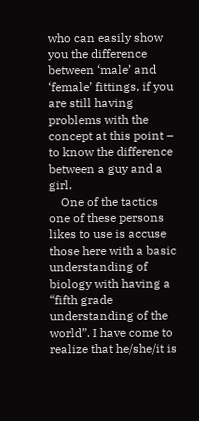who can easily show you the difference between ‘male’ and ‘female’ fittings, if you are still having problems with the concept at this point – to know the difference between a guy and a girl.
    One of the tactics one of these persons likes to use is accuse those here with a basic understanding of biology with having a “fifth grade understanding of the world”. I have come to realize that he/she/it is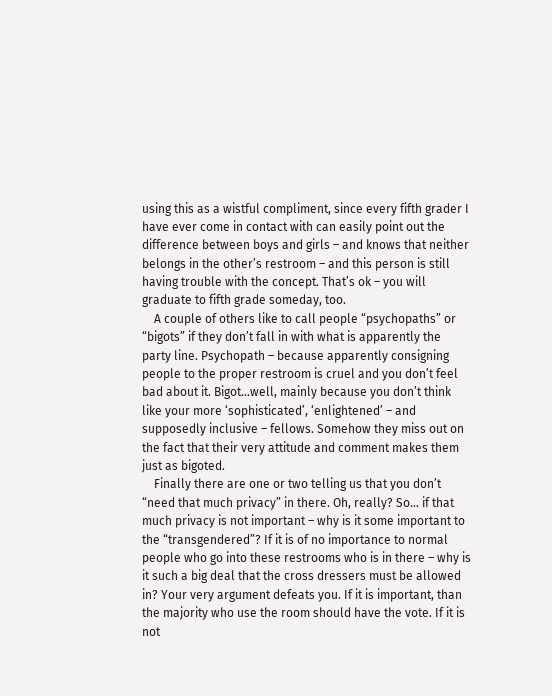using this as a wistful compliment, since every fifth grader I have ever come in contact with can easily point out the difference between boys and girls – and knows that neither belongs in the other’s restroom – and this person is still having trouble with the concept. That’s ok – you will graduate to fifth grade someday, too.
    A couple of others like to call people “psychopaths” or “bigots” if they don’t fall in with what is apparently the party line. Psychopath – because apparently consigning people to the proper restroom is cruel and you don’t feel bad about it. Bigot…well, mainly because you don’t think like your more ‘sophisticated’, ‘enlightened’ – and supposedly inclusive – fellows. Somehow they miss out on the fact that their very attitude and comment makes them just as bigoted.
    Finally there are one or two telling us that you don’t “need that much privacy” in there. Oh, really? So… if that much privacy is not important – why is it some important to the “transgendered”? If it is of no importance to normal people who go into these restrooms who is in there – why is it such a big deal that the cross dressers must be allowed in? Your very argument defeats you. If it is important, than the majority who use the room should have the vote. If it is not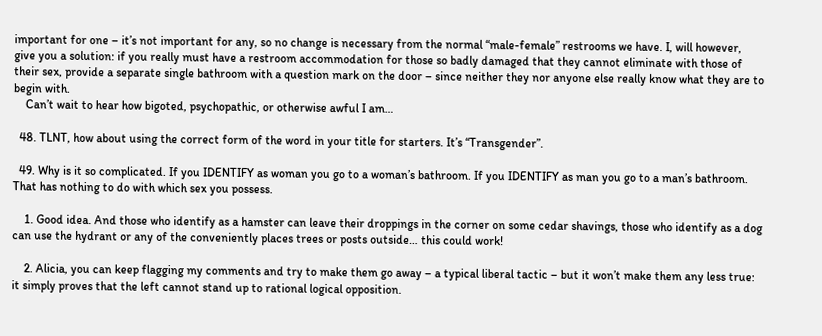important for one – it’s not important for any, so no change is necessary from the normal “male-female” restrooms we have. I, will however, give you a solution: if you really must have a restroom accommodation for those so badly damaged that they cannot eliminate with those of their sex, provide a separate single bathroom with a question mark on the door – since neither they nor anyone else really know what they are to begin with.
    Can’t wait to hear how bigoted, psychopathic, or otherwise awful I am…

  48. TLNT, how about using the correct form of the word in your title for starters. It’s “Transgender”.

  49. Why is it so complicated. If you IDENTIFY as woman you go to a woman’s bathroom. If you IDENTIFY as man you go to a man’s bathroom. That has nothing to do with which sex you possess.

    1. Good idea. And those who identify as a hamster can leave their droppings in the corner on some cedar shavings, those who identify as a dog can use the hydrant or any of the conveniently places trees or posts outside… this could work!

    2. Alicia, you can keep flagging my comments and try to make them go away – a typical liberal tactic – but it won’t make them any less true: it simply proves that the left cannot stand up to rational logical opposition.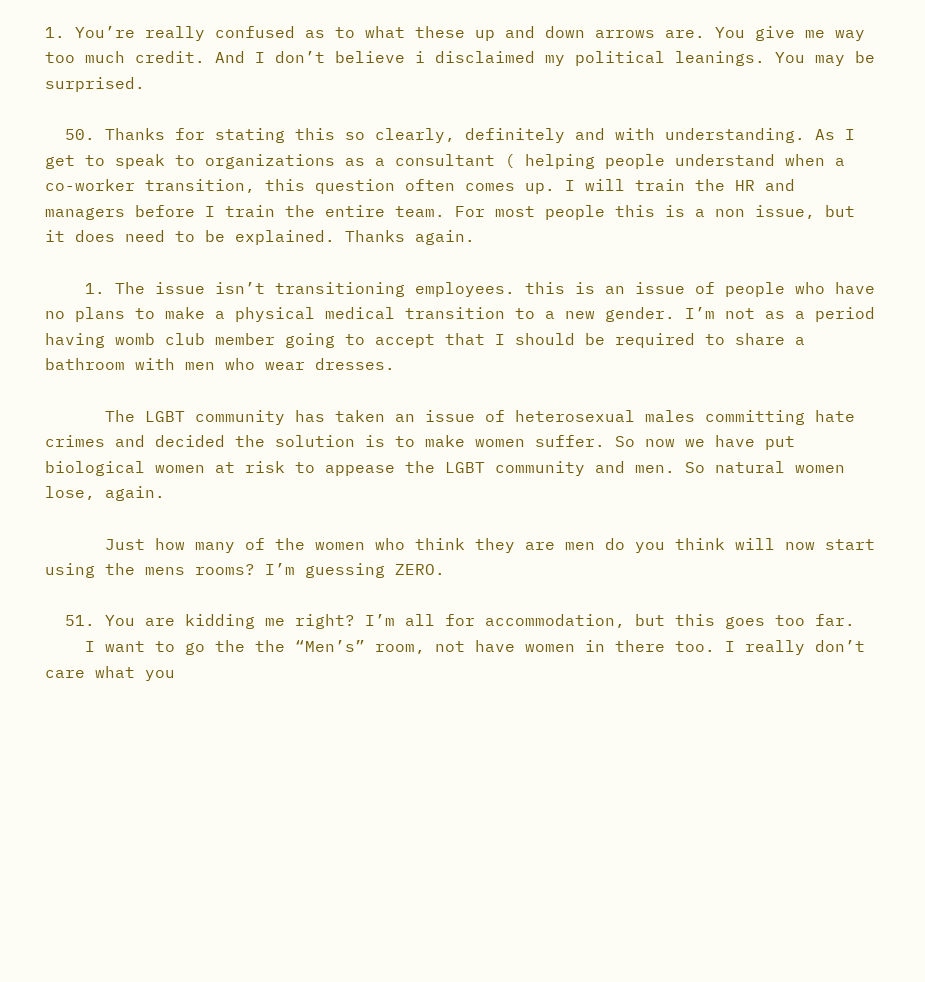1. You’re really confused as to what these up and down arrows are. You give me way too much credit. And I don’t believe i disclaimed my political leanings. You may be surprised.

  50. Thanks for stating this so clearly, definitely and with understanding. As I get to speak to organizations as a consultant ( helping people understand when a co-worker transition, this question often comes up. I will train the HR and managers before I train the entire team. For most people this is a non issue, but it does need to be explained. Thanks again.

    1. The issue isn’t transitioning employees. this is an issue of people who have no plans to make a physical medical transition to a new gender. I’m not as a period having womb club member going to accept that I should be required to share a bathroom with men who wear dresses.

      The LGBT community has taken an issue of heterosexual males committing hate crimes and decided the solution is to make women suffer. So now we have put biological women at risk to appease the LGBT community and men. So natural women lose, again.

      Just how many of the women who think they are men do you think will now start using the mens rooms? I’m guessing ZERO.

  51. You are kidding me right? I’m all for accommodation, but this goes too far.
    I want to go the the “Men’s” room, not have women in there too. I really don’t care what you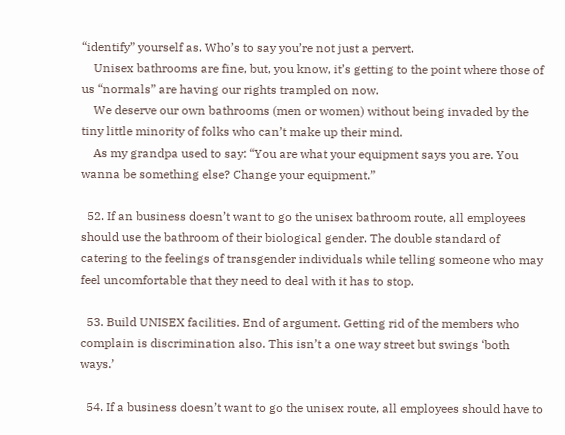“identify” yourself as. Who’s to say you’re not just a pervert.
    Unisex bathrooms are fine, but, you know, it’s getting to the point where those of us “normals” are having our rights trampled on now.
    We deserve our own bathrooms (men or women) without being invaded by the tiny little minority of folks who can’t make up their mind.
    As my grandpa used to say: “You are what your equipment says you are. You wanna be something else? Change your equipment.”

  52. If an business doesn’t want to go the unisex bathroom route, all employees should use the bathroom of their biological gender. The double standard of catering to the feelings of transgender individuals while telling someone who may feel uncomfortable that they need to deal with it has to stop.

  53. Build UNISEX facilities. End of argument. Getting rid of the members who complain is discrimination also. This isn’t a one way street but swings ‘both ways.’

  54. If a business doesn’t want to go the unisex route, all employees should have to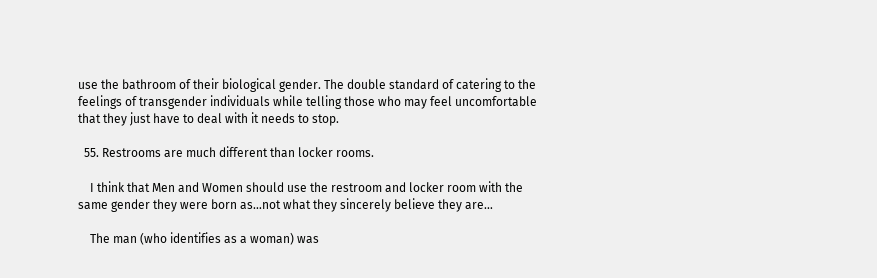use the bathroom of their biological gender. The double standard of catering to the feelings of transgender individuals while telling those who may feel uncomfortable that they just have to deal with it needs to stop.

  55. Restrooms are much different than locker rooms.

    I think that Men and Women should use the restroom and locker room with the same gender they were born as…not what they sincerely believe they are…

    The man (who identifies as a woman) was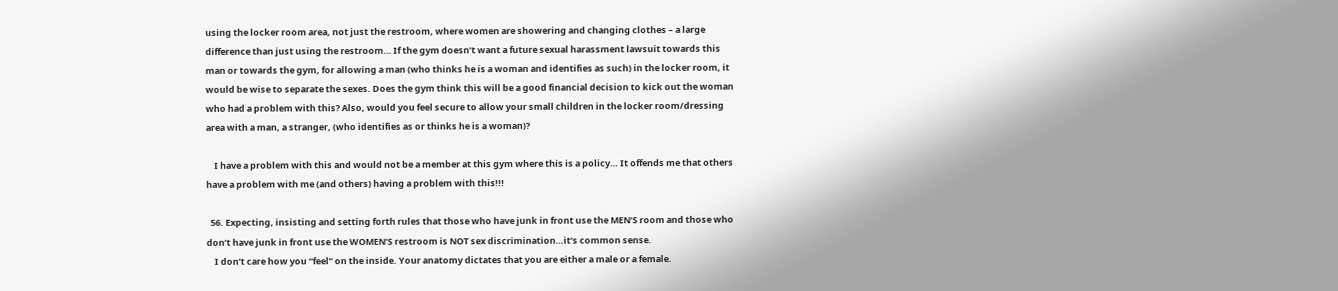using the locker room area, not just the restroom, where women are showering and changing clothes – a large difference than just using the restroom… If the gym doesn’t want a future sexual harassment lawsuit towards this man or towards the gym, for allowing a man (who thinks he is a woman and identifies as such) in the locker room, it would be wise to separate the sexes. Does the gym think this will be a good financial decision to kick out the woman who had a problem with this? Also, would you feel secure to allow your small children in the locker room/dressing area with a man, a stranger, (who identifies as or thinks he is a woman)?

    I have a problem with this and would not be a member at this gym where this is a policy… It offends me that others have a problem with me (and others) having a problem with this!!!

  56. Expecting, insisting and setting forth rules that those who have junk in front use the MEN’S room and those who don’t have junk in front use the WOMEN’S restroom is NOT sex discrimination…it’s common sense.
    I don’t care how you “feel” on the inside. Your anatomy dictates that you are either a male or a female.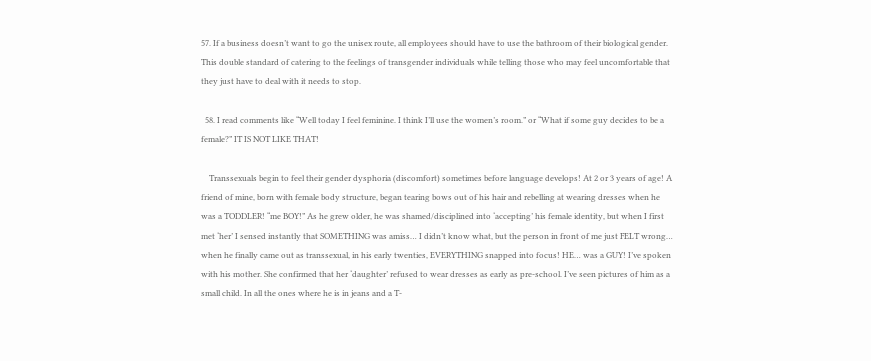57. If a business doesn’t want to go the unisex route, all employees should have to use the bathroom of their biological gender. This double standard of catering to the feelings of transgender individuals while telling those who may feel uncomfortable that they just have to deal with it needs to stop.

  58. I read comments like “Well today I feel feminine. I think I’ll use the women’s room.” or “What if some guy decides to be a female?” IT IS NOT LIKE THAT!

    Transsexuals begin to feel their gender dysphoria (discomfort) sometimes before language develops! At 2 or 3 years of age! A friend of mine, born with female body structure, began tearing bows out of his hair and rebelling at wearing dresses when he was a TODDLER! “me BOY!” As he grew older, he was shamed/disciplined into ‘accepting’ his female identity, but when I first met ‘her’ I sensed instantly that SOMETHING was amiss… I didn’t know what, but the person in front of me just FELT wrong… when he finally came out as transsexual, in his early twenties, EVERYTHING snapped into focus! HE… was a GUY! I’ve spoken with his mother. She confirmed that her ‘daughter’ refused to wear dresses as early as pre-school. I’ve seen pictures of him as a small child. In all the ones where he is in jeans and a T-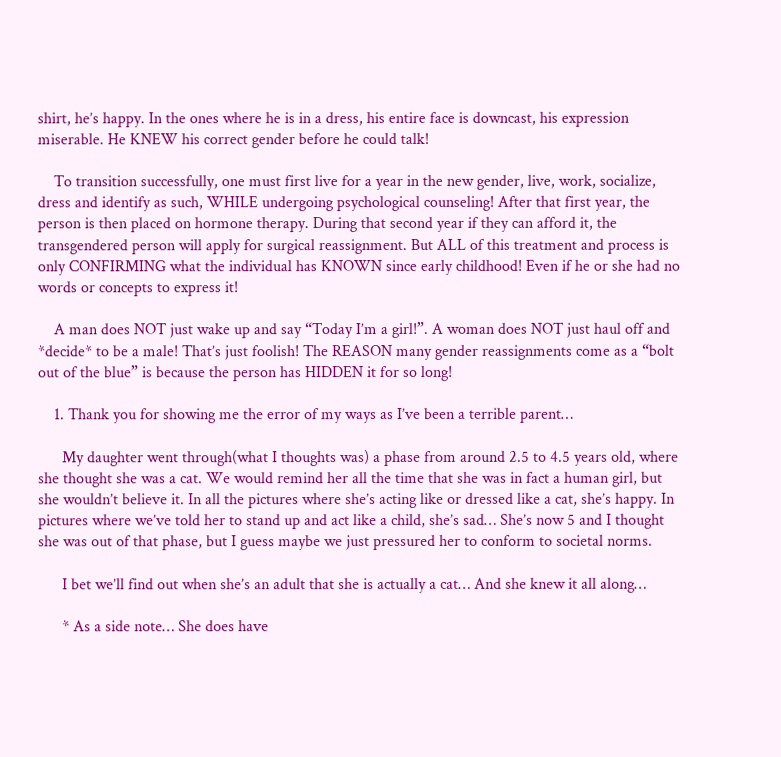shirt, he’s happy. In the ones where he is in a dress, his entire face is downcast, his expression miserable. He KNEW his correct gender before he could talk!

    To transition successfully, one must first live for a year in the new gender, live, work, socialize, dress and identify as such, WHILE undergoing psychological counseling! After that first year, the person is then placed on hormone therapy. During that second year if they can afford it, the transgendered person will apply for surgical reassignment. But ALL of this treatment and process is only CONFIRMING what the individual has KNOWN since early childhood! Even if he or she had no words or concepts to express it!

    A man does NOT just wake up and say “Today I’m a girl!”. A woman does NOT just haul off and *decide* to be a male! That’s just foolish! The REASON many gender reassignments come as a “bolt out of the blue” is because the person has HIDDEN it for so long!

    1. Thank you for showing me the error of my ways as I’ve been a terrible parent…

      My daughter went through(what I thoughts was) a phase from around 2.5 to 4.5 years old, where she thought she was a cat. We would remind her all the time that she was in fact a human girl, but she wouldn’t believe it. In all the pictures where she’s acting like or dressed like a cat, she’s happy. In pictures where we’ve told her to stand up and act like a child, she’s sad… She’s now 5 and I thought she was out of that phase, but I guess maybe we just pressured her to conform to societal norms.

      I bet we’ll find out when she’s an adult that she is actually a cat… And she knew it all along…

      * As a side note… She does have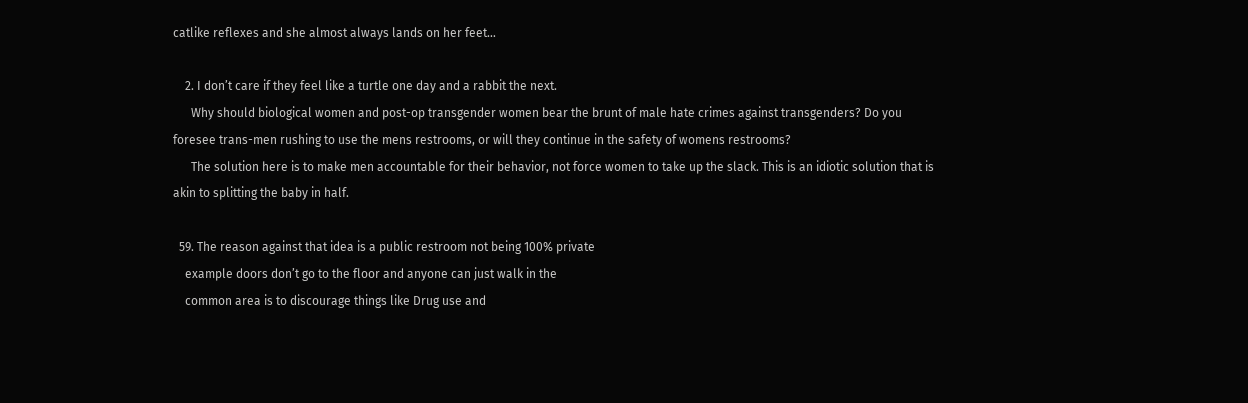catlike reflexes and she almost always lands on her feet…

    2. I don’t care if they feel like a turtle one day and a rabbit the next.
      Why should biological women and post-op transgender women bear the brunt of male hate crimes against transgenders? Do you foresee trans-men rushing to use the mens restrooms, or will they continue in the safety of womens restrooms?
      The solution here is to make men accountable for their behavior, not force women to take up the slack. This is an idiotic solution that is akin to splitting the baby in half.

  59. The reason against that idea is a public restroom not being 100% private
    example doors don’t go to the floor and anyone can just walk in the
    common area is to discourage things like Drug use and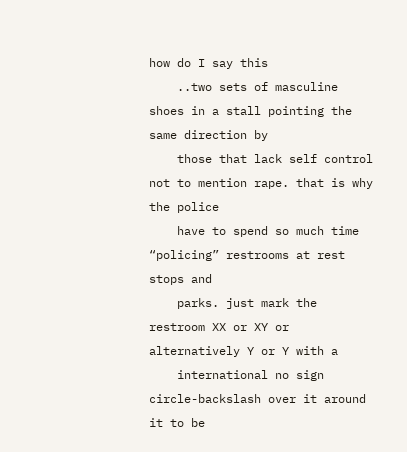how do I say this
    ..two sets of masculine shoes in a stall pointing the same direction by
    those that lack self control not to mention rape. that is why the police
    have to spend so much time “policing” restrooms at rest stops and
    parks. just mark the restroom XX or XY or alternatively Y or Y with a
    international no sign circle-backslash over it around it to be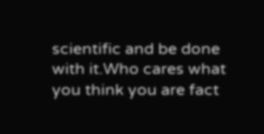scientific and be done with it.Who cares what you think you are fact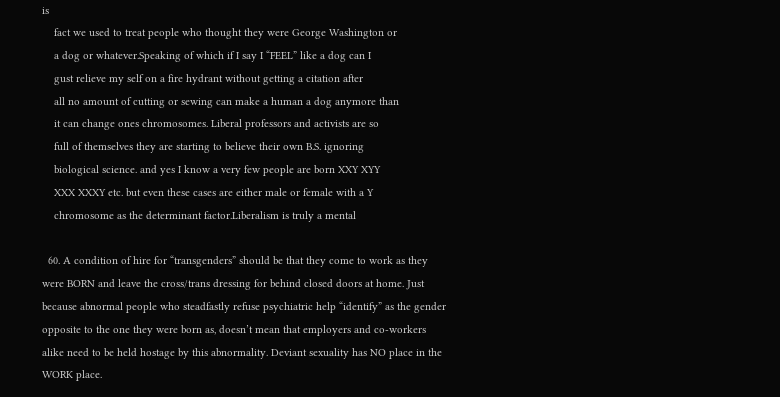is
    fact we used to treat people who thought they were George Washington or
    a dog or whatever.Speaking of which if I say I “FEEL” like a dog can I
    gust relieve my self on a fire hydrant without getting a citation after
    all no amount of cutting or sewing can make a human a dog anymore than
    it can change ones chromosomes. Liberal professors and activists are so
    full of themselves they are starting to believe their own B.S. ignoring
    biological science. and yes I know a very few people are born XXY XYY
    XXX XXXY etc. but even these cases are either male or female with a Y
    chromosome as the determinant factor.Liberalism is truly a mental

  60. A condition of hire for “transgenders” should be that they come to work as they were BORN and leave the cross/trans dressing for behind closed doors at home. Just because abnormal people who steadfastly refuse psychiatric help “identify” as the gender opposite to the one they were born as, doesn’t mean that employers and co-workers alike need to be held hostage by this abnormality. Deviant sexuality has NO place in the WORK place.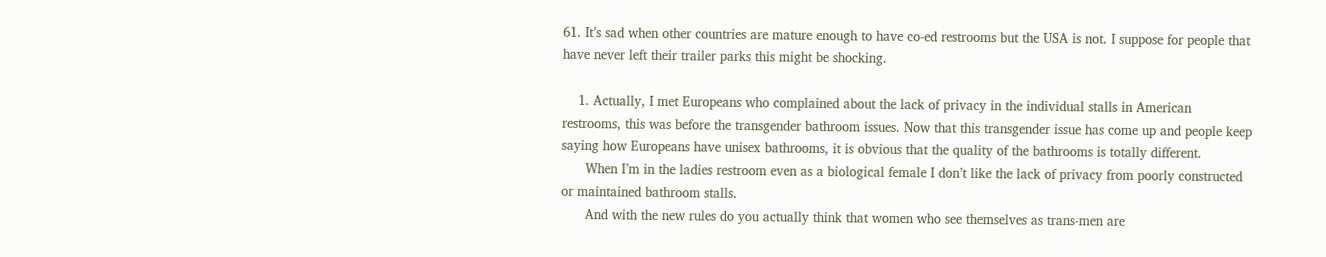61. It’s sad when other countries are mature enough to have co-ed restrooms but the USA is not. I suppose for people that have never left their trailer parks this might be shocking.

    1. Actually, I met Europeans who complained about the lack of privacy in the individual stalls in American restrooms, this was before the transgender bathroom issues. Now that this transgender issue has come up and people keep saying how Europeans have unisex bathrooms, it is obvious that the quality of the bathrooms is totally different.
      When I’m in the ladies restroom even as a biological female I don’t like the lack of privacy from poorly constructed or maintained bathroom stalls.
      And with the new rules do you actually think that women who see themselves as trans-men are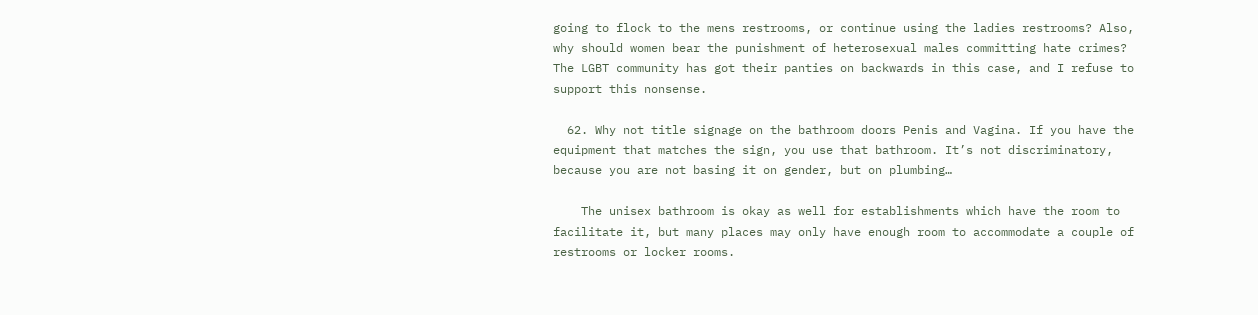going to flock to the mens restrooms, or continue using the ladies restrooms? Also, why should women bear the punishment of heterosexual males committing hate crimes? The LGBT community has got their panties on backwards in this case, and I refuse to support this nonsense.

  62. Why not title signage on the bathroom doors Penis and Vagina. If you have the equipment that matches the sign, you use that bathroom. It’s not discriminatory, because you are not basing it on gender, but on plumbing…

    The unisex bathroom is okay as well for establishments which have the room to facilitate it, but many places may only have enough room to accommodate a couple of restrooms or locker rooms.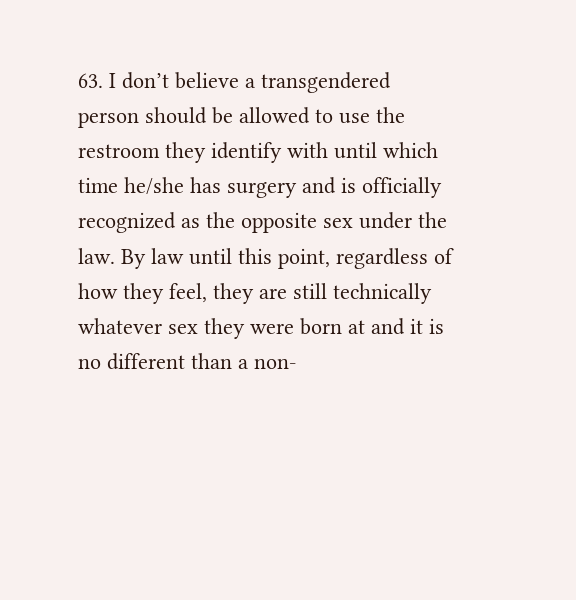63. I don’t believe a transgendered person should be allowed to use the restroom they identify with until which time he/she has surgery and is officially recognized as the opposite sex under the law. By law until this point, regardless of how they feel, they are still technically whatever sex they were born at and it is no different than a non-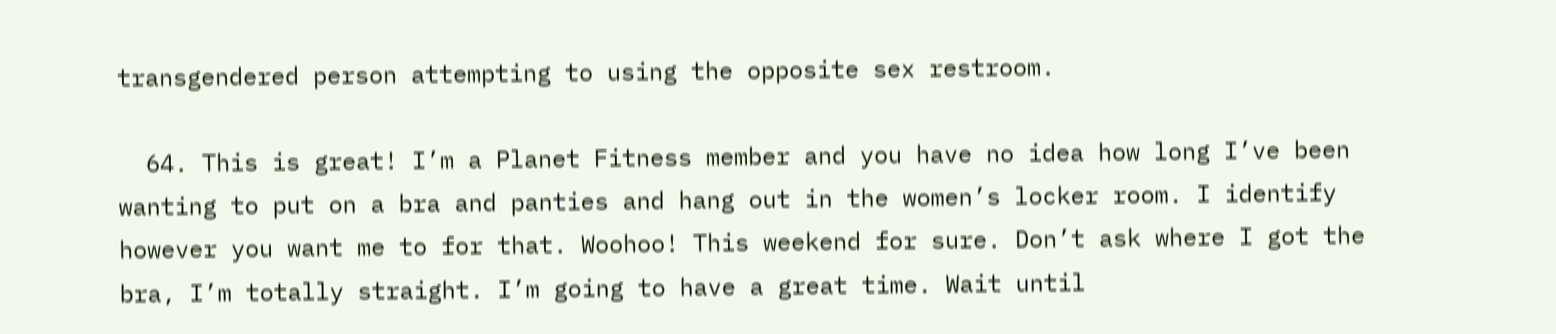transgendered person attempting to using the opposite sex restroom.

  64. This is great! I’m a Planet Fitness member and you have no idea how long I’ve been wanting to put on a bra and panties and hang out in the women’s locker room. I identify however you want me to for that. Woohoo! This weekend for sure. Don’t ask where I got the bra, I’m totally straight. I’m going to have a great time. Wait until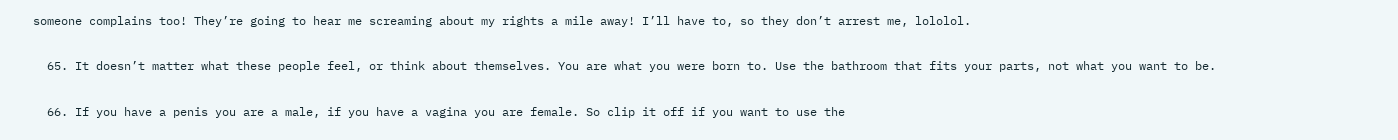someone complains too! They’re going to hear me screaming about my rights a mile away! I’ll have to, so they don’t arrest me, lololol.

  65. It doesn’t matter what these people feel, or think about themselves. You are what you were born to. Use the bathroom that fits your parts, not what you want to be.

  66. If you have a penis you are a male, if you have a vagina you are female. So clip it off if you want to use the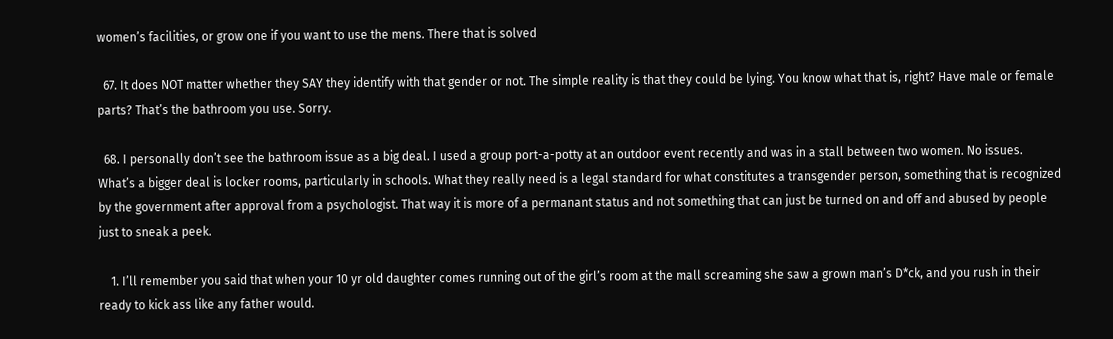women’s facilities, or grow one if you want to use the mens. There that is solved

  67. It does NOT matter whether they SAY they identify with that gender or not. The simple reality is that they could be lying. You know what that is, right? Have male or female parts? That’s the bathroom you use. Sorry.

  68. I personally don’t see the bathroom issue as a big deal. I used a group port-a-potty at an outdoor event recently and was in a stall between two women. No issues. What’s a bigger deal is locker rooms, particularly in schools. What they really need is a legal standard for what constitutes a transgender person, something that is recognized by the government after approval from a psychologist. That way it is more of a permanant status and not something that can just be turned on and off and abused by people just to sneak a peek.

    1. I’ll remember you said that when your 10 yr old daughter comes running out of the girl’s room at the mall screaming she saw a grown man’s D*ck, and you rush in their ready to kick ass like any father would.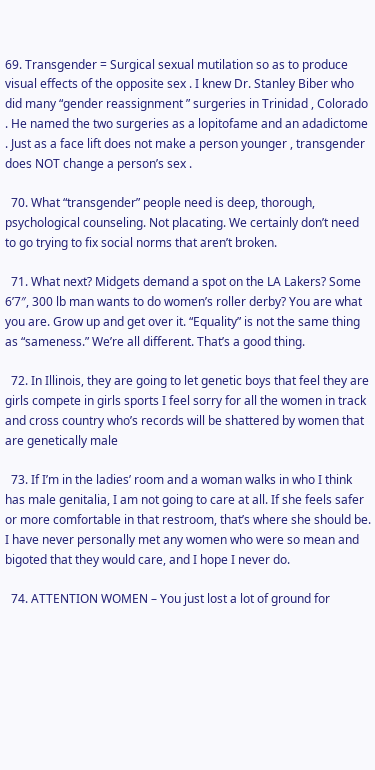69. Transgender = Surgical sexual mutilation so as to produce visual effects of the opposite sex . I knew Dr. Stanley Biber who did many “gender reassignment ” surgeries in Trinidad , Colorado . He named the two surgeries as a lopitofame and an adadictome . Just as a face lift does not make a person younger , transgender does NOT change a person’s sex .

  70. What “transgender” people need is deep, thorough, psychological counseling. Not placating. We certainly don’t need to go trying to fix social norms that aren’t broken.

  71. What next? Midgets demand a spot on the LA Lakers? Some 6’7″, 300 lb man wants to do women’s roller derby? You are what you are. Grow up and get over it. “Equality” is not the same thing as “sameness.” We’re all different. That’s a good thing.

  72. In Illinois, they are going to let genetic boys that feel they are girls compete in girls sports I feel sorry for all the women in track and cross country who’s records will be shattered by women that are genetically male

  73. If I’m in the ladies’ room and a woman walks in who I think has male genitalia, I am not going to care at all. If she feels safer or more comfortable in that restroom, that’s where she should be. I have never personally met any women who were so mean and bigoted that they would care, and I hope I never do.

  74. ATTENTION WOMEN – You just lost a lot of ground for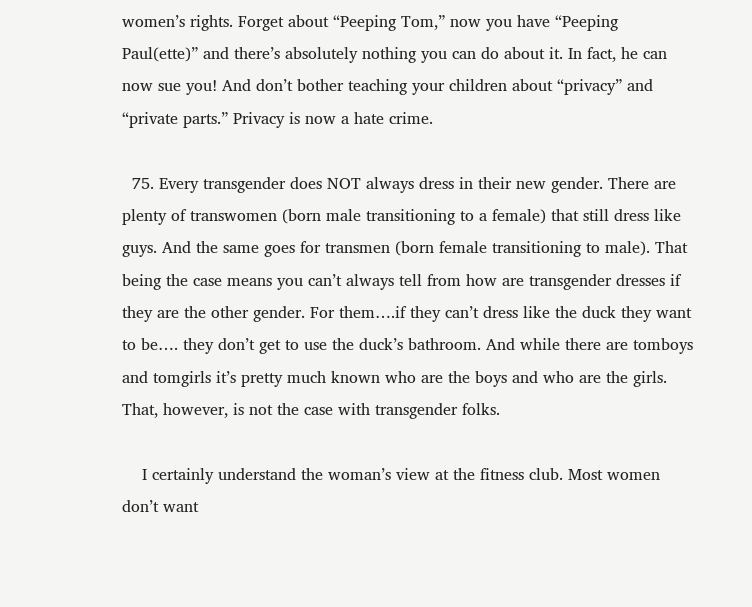women’s rights. Forget about “Peeping Tom,” now you have “Peeping Paul(ette)” and there’s absolutely nothing you can do about it. In fact, he can now sue you! And don’t bother teaching your children about “privacy” and “private parts.” Privacy is now a hate crime.

  75. Every transgender does NOT always dress in their new gender. There are plenty of transwomen (born male transitioning to a female) that still dress like guys. And the same goes for transmen (born female transitioning to male). That being the case means you can’t always tell from how are transgender dresses if they are the other gender. For them….if they can’t dress like the duck they want to be…. they don’t get to use the duck’s bathroom. And while there are tomboys and tomgirls it’s pretty much known who are the boys and who are the girls. That, however, is not the case with transgender folks.

    I certainly understand the woman’s view at the fitness club. Most women don’t want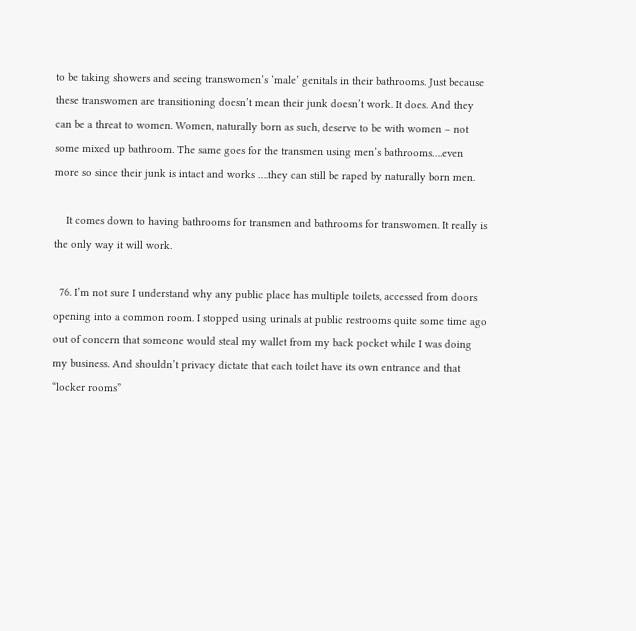to be taking showers and seeing transwomen’s ‘male’ genitals in their bathrooms. Just because these transwomen are transitioning doesn’t mean their junk doesn’t work. It does. And they can be a threat to women. Women, naturally born as such, deserve to be with women – not some mixed up bathroom. The same goes for the transmen using men’s bathrooms….even more so since their junk is intact and works ….they can still be raped by naturally born men.

    It comes down to having bathrooms for transmen and bathrooms for transwomen. It really is the only way it will work.

  76. I’m not sure I understand why any public place has multiple toilets, accessed from doors opening into a common room. I stopped using urinals at public restrooms quite some time ago out of concern that someone would steal my wallet from my back pocket while I was doing my business. And shouldn’t privacy dictate that each toilet have its own entrance and that “locker rooms”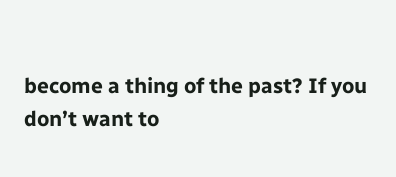become a thing of the past? If you don’t want to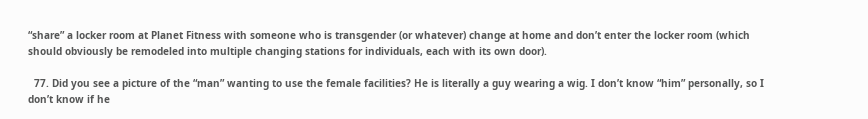“share” a locker room at Planet Fitness with someone who is transgender (or whatever) change at home and don’t enter the locker room (which should obviously be remodeled into multiple changing stations for individuals, each with its own door).

  77. Did you see a picture of the “man” wanting to use the female facilities? He is literally a guy wearing a wig. I don’t know “him” personally, so I don’t know if he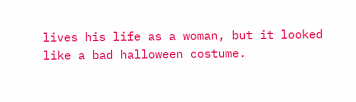lives his life as a woman, but it looked like a bad halloween costume.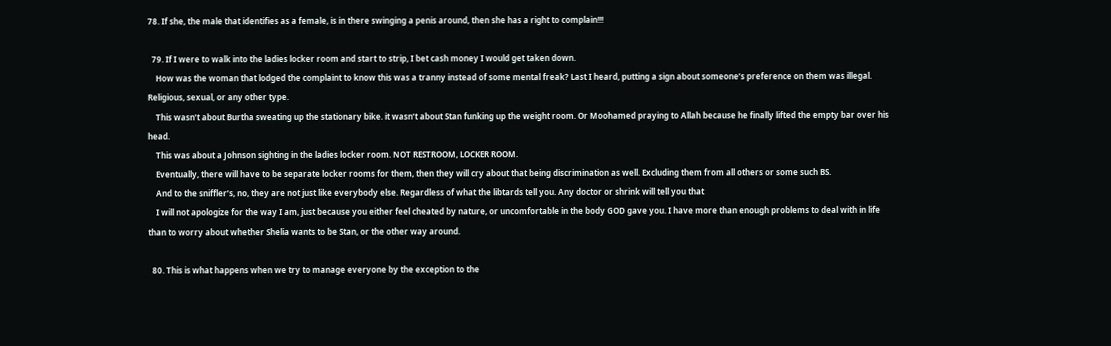78. If she, the male that identifies as a female, is in there swinging a penis around, then she has a right to complain!!!

  79. If I were to walk into the ladies locker room and start to strip, I bet cash money I would get taken down.
    How was the woman that lodged the complaint to know this was a tranny instead of some mental freak? Last I heard, putting a sign about someone’s preference on them was illegal. Religious, sexual, or any other type.
    This wasn’t about Burtha sweating up the stationary bike. it wasn’t about Stan funking up the weight room. Or Moohamed praying to Allah because he finally lifted the empty bar over his head.
    This was about a Johnson sighting in the ladies locker room. NOT RESTROOM, LOCKER ROOM.
    Eventually, there will have to be separate locker rooms for them, then they will cry about that being discrimination as well. Excluding them from all others or some such BS.
    And to the sniffler’s, no, they are not just like everybody else. Regardless of what the libtards tell you. Any doctor or shrink will tell you that
    I will not apologize for the way I am, just because you either feel cheated by nature, or uncomfortable in the body GOD gave you. I have more than enough problems to deal with in life than to worry about whether Shelia wants to be Stan, or the other way around.

  80. This is what happens when we try to manage everyone by the exception to the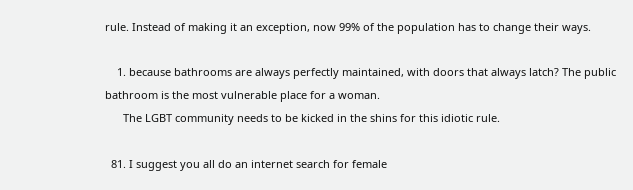rule. Instead of making it an exception, now 99% of the population has to change their ways.

    1. because bathrooms are always perfectly maintained, with doors that always latch? The public bathroom is the most vulnerable place for a woman.
      The LGBT community needs to be kicked in the shins for this idiotic rule.

  81. I suggest you all do an internet search for female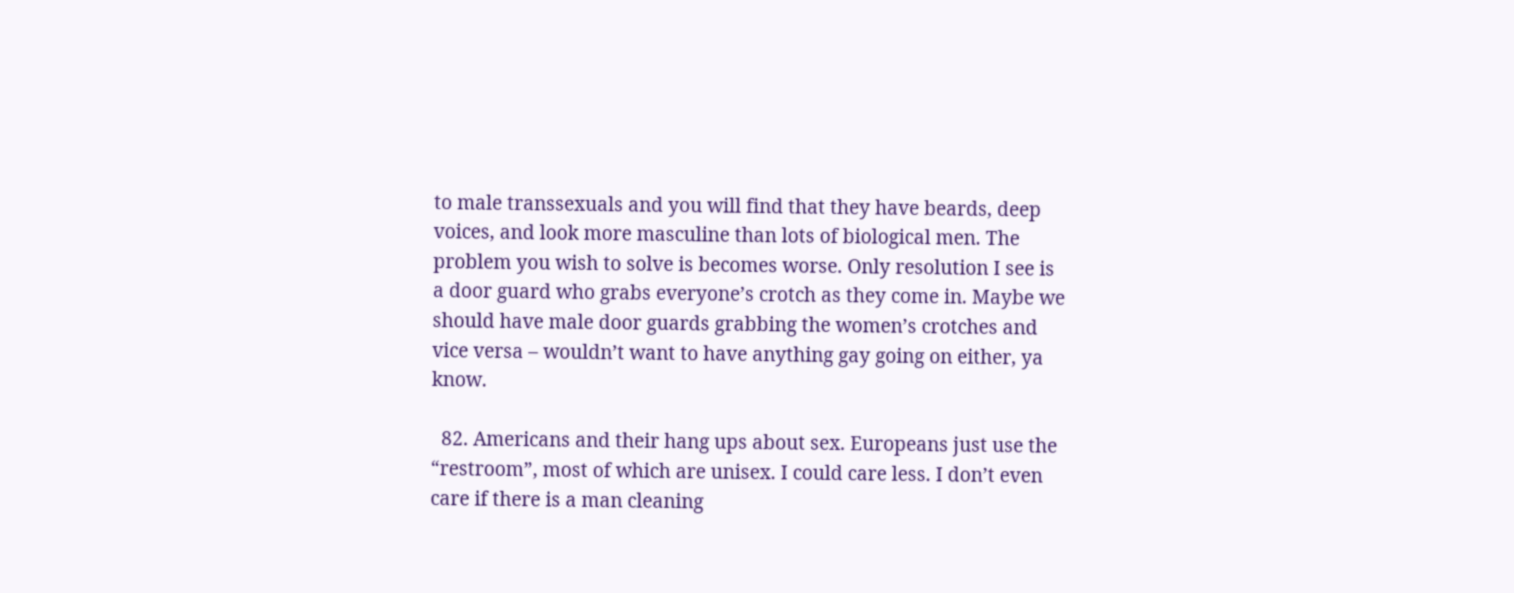to male transsexuals and you will find that they have beards, deep voices, and look more masculine than lots of biological men. The problem you wish to solve is becomes worse. Only resolution I see is a door guard who grabs everyone’s crotch as they come in. Maybe we should have male door guards grabbing the women’s crotches and vice versa – wouldn’t want to have anything gay going on either, ya know.

  82. Americans and their hang ups about sex. Europeans just use the “restroom”, most of which are unisex. I could care less. I don’t even care if there is a man cleaning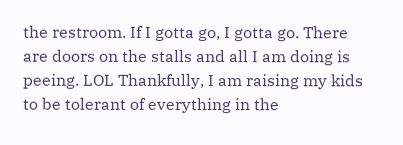the restroom. If I gotta go, I gotta go. There are doors on the stalls and all I am doing is peeing. LOL Thankfully, I am raising my kids to be tolerant of everything in the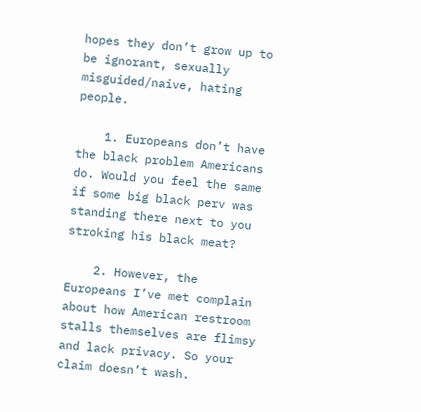hopes they don’t grow up to be ignorant, sexually misguided/naive, hating people.

    1. Europeans don’t have the black problem Americans do. Would you feel the same if some big black perv was standing there next to you stroking his black meat?

    2. However, the Europeans I’ve met complain about how American restroom stalls themselves are flimsy and lack privacy. So your claim doesn’t wash.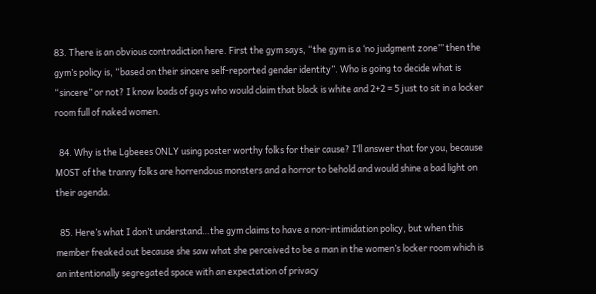83. There is an obvious contradiction here. First the gym says, “the gym is a ‘no judgment zone’” then the gym’s policy is, “based on their sincere self-reported gender identity”. Who is going to decide what is “sincere” or not? I know loads of guys who would claim that black is white and 2+2 = 5 just to sit in a locker room full of naked women.

  84. Why is the Lgbeees ONLY using poster worthy folks for their cause? I’ll answer that for you, because MOST of the tranny folks are horrendous monsters and a horror to behold and would shine a bad light on their agenda.

  85. Here’s what I don’t understand…the gym claims to have a non-intimidation policy, but when this member freaked out because she saw what she perceived to be a man in the women’s locker room which is an intentionally segregated space with an expectation of privacy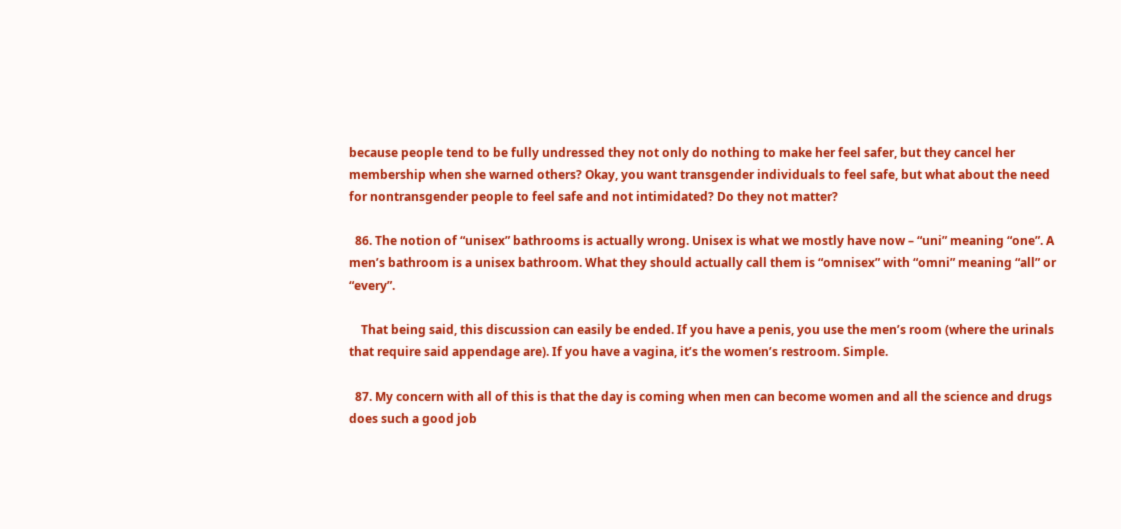because people tend to be fully undressed they not only do nothing to make her feel safer, but they cancel her membership when she warned others? Okay, you want transgender individuals to feel safe, but what about the need for nontransgender people to feel safe and not intimidated? Do they not matter?

  86. The notion of “unisex” bathrooms is actually wrong. Unisex is what we mostly have now – “uni” meaning “one”. A men’s bathroom is a unisex bathroom. What they should actually call them is “omnisex” with “omni” meaning “all” or “every”.

    That being said, this discussion can easily be ended. If you have a penis, you use the men’s room (where the urinals that require said appendage are). If you have a vagina, it’s the women’s restroom. Simple.

  87. My concern with all of this is that the day is coming when men can become women and all the science and drugs does such a good job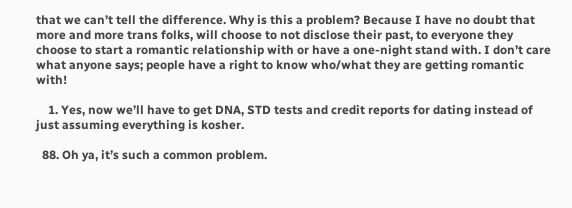that we can’t tell the difference. Why is this a problem? Because I have no doubt that more and more trans folks, will choose to not disclose their past, to everyone they choose to start a romantic relationship with or have a one-night stand with. I don’t care what anyone says; people have a right to know who/what they are getting romantic with!

    1. Yes, now we’ll have to get DNA, STD tests and credit reports for dating instead of just assuming everything is kosher.

  88. Oh ya, it’s such a common problem.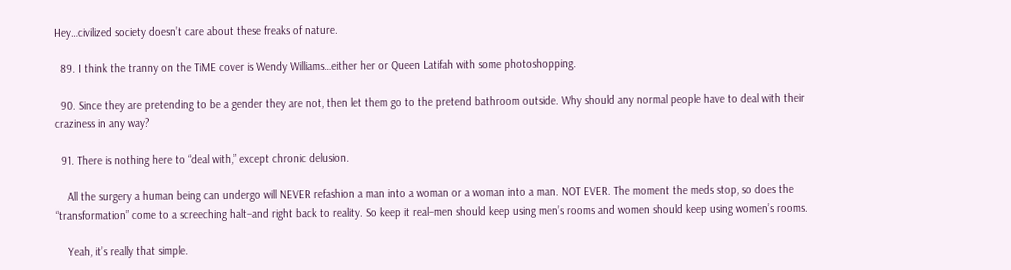Hey…civilized society doesn’t care about these freaks of nature.

  89. I think the tranny on the TiME cover is Wendy Williams…either her or Queen Latifah with some photoshopping.

  90. Since they are pretending to be a gender they are not, then let them go to the pretend bathroom outside. Why should any normal people have to deal with their craziness in any way?

  91. There is nothing here to “deal with,” except chronic delusion.

    All the surgery a human being can undergo will NEVER refashion a man into a woman or a woman into a man. NOT EVER. The moment the meds stop, so does the “transformation” come to a screeching halt–and right back to reality. So keep it real–men should keep using men’s rooms and women should keep using women’s rooms.

    Yeah, it’s really that simple.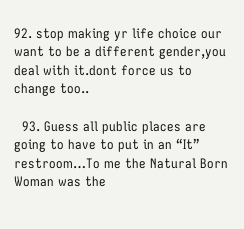92. stop making yr life choice our want to be a different gender,you deal with it.dont force us to change too..

  93. Guess all public places are going to have to put in an “It” restroom…To me the Natural Born Woman was the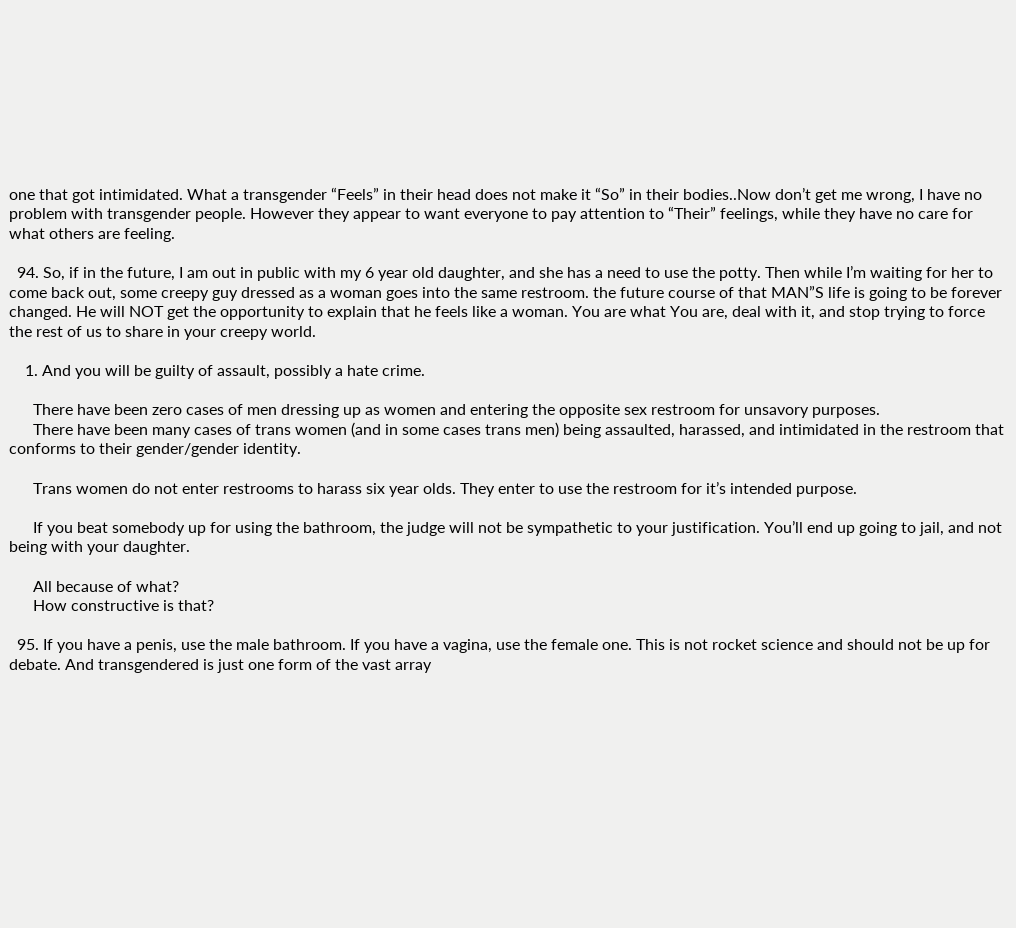one that got intimidated. What a transgender “Feels” in their head does not make it “So” in their bodies..Now don’t get me wrong, I have no problem with transgender people. However they appear to want everyone to pay attention to “Their” feelings, while they have no care for what others are feeling.

  94. So, if in the future, I am out in public with my 6 year old daughter, and she has a need to use the potty. Then while I’m waiting for her to come back out, some creepy guy dressed as a woman goes into the same restroom. the future course of that MAN”S life is going to be forever changed. He will NOT get the opportunity to explain that he feels like a woman. You are what You are, deal with it, and stop trying to force the rest of us to share in your creepy world.

    1. And you will be guilty of assault, possibly a hate crime.

      There have been zero cases of men dressing up as women and entering the opposite sex restroom for unsavory purposes.
      There have been many cases of trans women (and in some cases trans men) being assaulted, harassed, and intimidated in the restroom that conforms to their gender/gender identity.

      Trans women do not enter restrooms to harass six year olds. They enter to use the restroom for it’s intended purpose.

      If you beat somebody up for using the bathroom, the judge will not be sympathetic to your justification. You’ll end up going to jail, and not being with your daughter.

      All because of what?
      How constructive is that?

  95. If you have a penis, use the male bathroom. If you have a vagina, use the female one. This is not rocket science and should not be up for debate. And transgendered is just one form of the vast array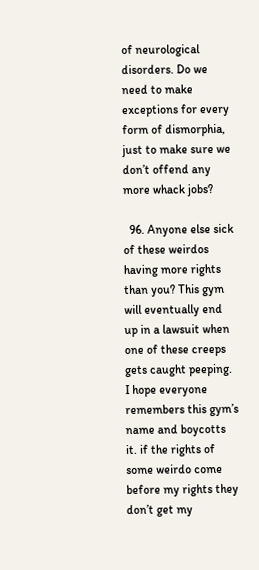of neurological disorders. Do we need to make exceptions for every form of dismorphia, just to make sure we don’t offend any more whack jobs?

  96. Anyone else sick of these weirdos having more rights than you? This gym will eventually end up in a lawsuit when one of these creeps gets caught peeping. I hope everyone remembers this gym’s name and boycotts it. if the rights of some weirdo come before my rights they don’t get my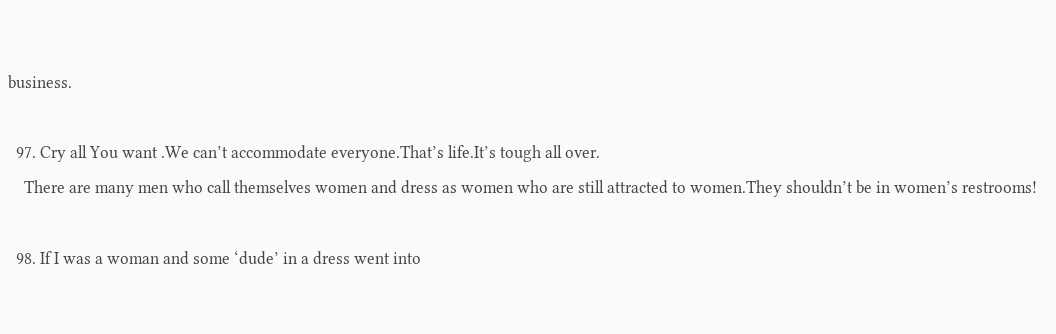business.

  97. Cry all You want .We can’t accommodate everyone.That’s life.It’s tough all over.
    There are many men who call themselves women and dress as women who are still attracted to women.They shouldn’t be in women’s restrooms!

  98. If I was a woman and some ‘dude’ in a dress went into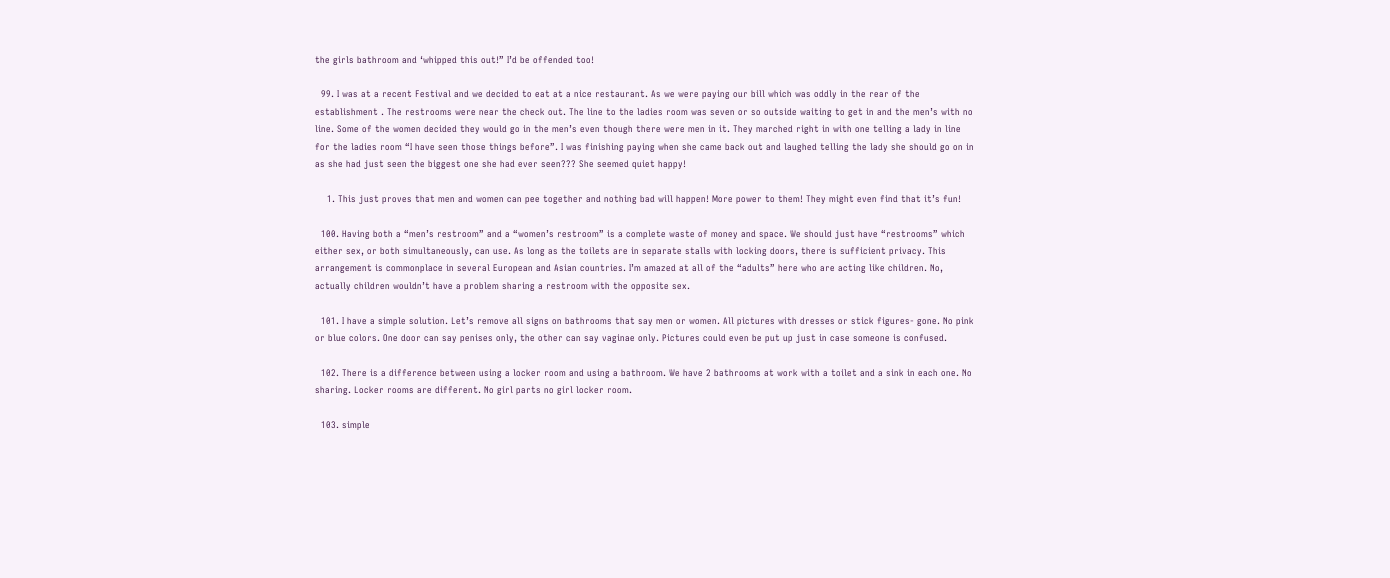the girls bathroom and ‘whipped this out!” I’d be offended too!

  99. I was at a recent Festival and we decided to eat at a nice restaurant. As we were paying our bill which was oddly in the rear of the establishment . The restrooms were near the check out. The line to the ladies room was seven or so outside waiting to get in and the men’s with no line. Some of the women decided they would go in the men’s even though there were men in it. They marched right in with one telling a lady in line for the ladies room “I have seen those things before”. I was finishing paying when she came back out and laughed telling the lady she should go on in as she had just seen the biggest one she had ever seen??? She seemed quiet happy!

    1. This just proves that men and women can pee together and nothing bad will happen! More power to them! They might even find that it’s fun!

  100. Having both a “men’s restroom” and a “women’s restroom” is a complete waste of money and space. We should just have “restrooms” which either sex, or both simultaneously, can use. As long as the toilets are in separate stalls with locking doors, there is sufficient privacy. This arrangement is commonplace in several European and Asian countries. I’m amazed at all of the “adults” here who are acting like children. No, actually children wouldn’t have a problem sharing a restroom with the opposite sex.

  101. I have a simple solution. Let’s remove all signs on bathrooms that say men or women. All pictures with dresses or stick figures- gone. No pink or blue colors. One door can say penises only, the other can say vaginae only. Pictures could even be put up just in case someone is confused.

  102. There is a difference between using a locker room and using a bathroom. We have 2 bathrooms at work with a toilet and a sink in each one. No sharing. Locker rooms are different. No girl parts no girl locker room.

  103. simple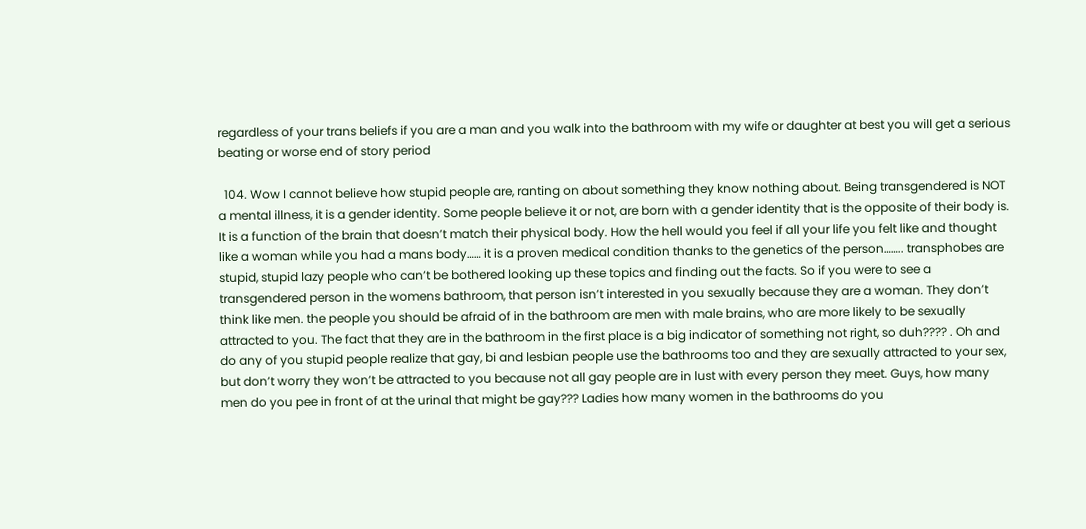regardless of your trans beliefs if you are a man and you walk into the bathroom with my wife or daughter at best you will get a serious beating or worse end of story period

  104. Wow I cannot believe how stupid people are, ranting on about something they know nothing about. Being transgendered is NOT a mental illness, it is a gender identity. Some people believe it or not, are born with a gender identity that is the opposite of their body is. It is a function of the brain that doesn’t match their physical body. How the hell would you feel if all your life you felt like and thought like a woman while you had a mans body…… it is a proven medical condition thanks to the genetics of the person…….. transphobes are stupid, stupid lazy people who can’t be bothered looking up these topics and finding out the facts. So if you were to see a transgendered person in the womens bathroom, that person isn’t interested in you sexually because they are a woman. They don’t think like men. the people you should be afraid of in the bathroom are men with male brains, who are more likely to be sexually attracted to you. The fact that they are in the bathroom in the first place is a big indicator of something not right, so duh???? . Oh and do any of you stupid people realize that gay, bi and lesbian people use the bathrooms too and they are sexually attracted to your sex, but don’t worry they won’t be attracted to you because not all gay people are in lust with every person they meet. Guys, how many men do you pee in front of at the urinal that might be gay??? Ladies how many women in the bathrooms do you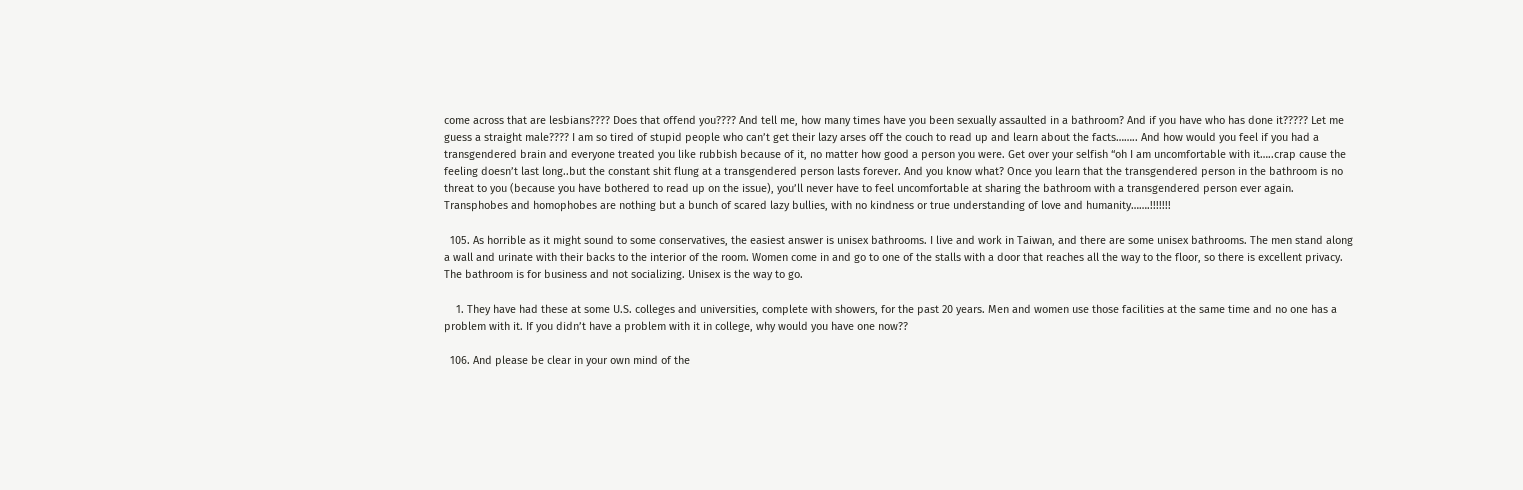come across that are lesbians???? Does that offend you???? And tell me, how many times have you been sexually assaulted in a bathroom? And if you have who has done it????? Let me guess a straight male???? I am so tired of stupid people who can’t get their lazy arses off the couch to read up and learn about the facts…….. And how would you feel if you had a transgendered brain and everyone treated you like rubbish because of it, no matter how good a person you were. Get over your selfish “oh I am uncomfortable with it…..crap cause the feeling doesn’t last long..but the constant shit flung at a transgendered person lasts forever. And you know what? Once you learn that the transgendered person in the bathroom is no threat to you (because you have bothered to read up on the issue), you’ll never have to feel uncomfortable at sharing the bathroom with a transgendered person ever again. Transphobes and homophobes are nothing but a bunch of scared lazy bullies, with no kindness or true understanding of love and humanity…….!!!!!!!

  105. As horrible as it might sound to some conservatives, the easiest answer is unisex bathrooms. I live and work in Taiwan, and there are some unisex bathrooms. The men stand along a wall and urinate with their backs to the interior of the room. Women come in and go to one of the stalls with a door that reaches all the way to the floor, so there is excellent privacy. The bathroom is for business and not socializing. Unisex is the way to go.

    1. They have had these at some U.S. colleges and universities, complete with showers, for the past 20 years. Men and women use those facilities at the same time and no one has a problem with it. If you didn’t have a problem with it in college, why would you have one now??

  106. And please be clear in your own mind of the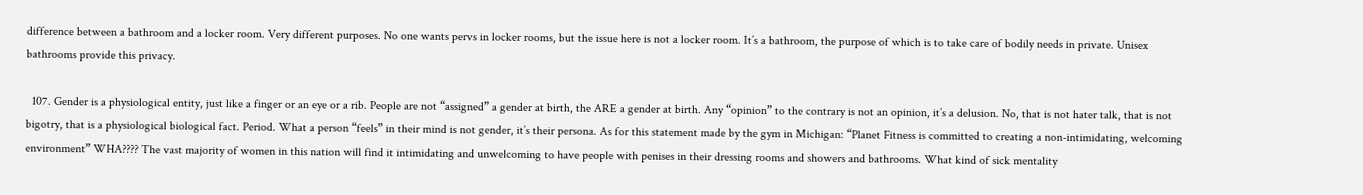difference between a bathroom and a locker room. Very different purposes. No one wants pervs in locker rooms, but the issue here is not a locker room. It’s a bathroom, the purpose of which is to take care of bodily needs in private. Unisex bathrooms provide this privacy.

  107. Gender is a physiological entity, just like a finger or an eye or a rib. People are not “assigned” a gender at birth, the ARE a gender at birth. Any “opinion” to the contrary is not an opinion, it’s a delusion. No, that is not hater talk, that is not bigotry, that is a physiological biological fact. Period. What a person “feels” in their mind is not gender, it’s their persona. As for this statement made by the gym in Michigan: “Planet Fitness is committed to creating a non-intimidating, welcoming environment” WHA???? The vast majority of women in this nation will find it intimidating and unwelcoming to have people with penises in their dressing rooms and showers and bathrooms. What kind of sick mentality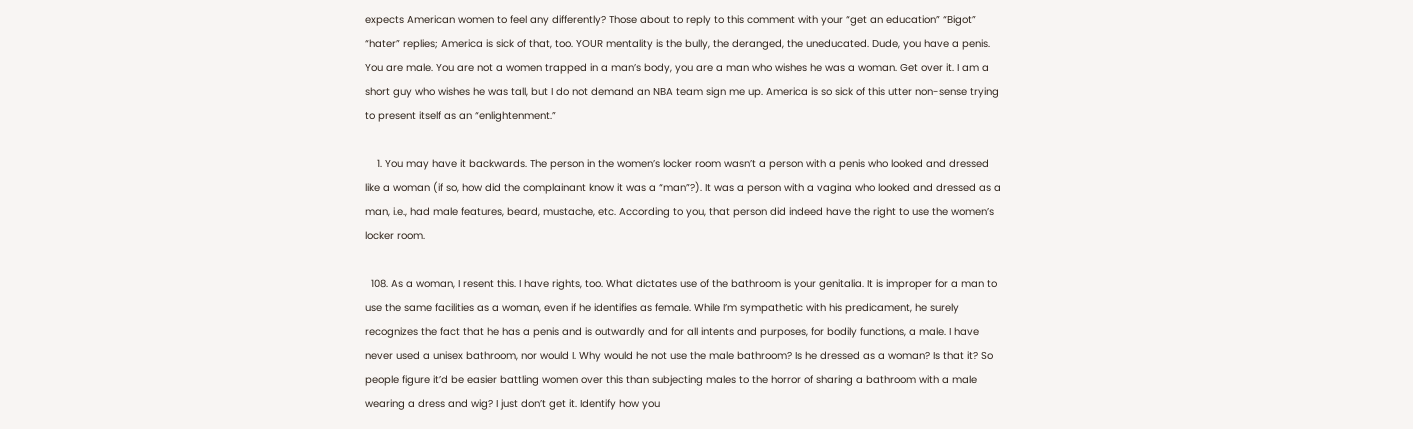expects American women to feel any differently? Those about to reply to this comment with your “get an education” “Bigot” “hater” replies; America is sick of that, too. YOUR mentality is the bully, the deranged, the uneducated. Dude, you have a penis. You are male. You are not a women trapped in a man’s body, you are a man who wishes he was a woman. Get over it. I am a short guy who wishes he was tall, but I do not demand an NBA team sign me up. America is so sick of this utter non-sense trying to present itself as an “enlightenment.”

    1. You may have it backwards. The person in the women’s locker room wasn’t a person with a penis who looked and dressed like a woman (if so, how did the complainant know it was a “man”?). It was a person with a vagina who looked and dressed as a man, i.e., had male features, beard, mustache, etc. According to you, that person did indeed have the right to use the women’s locker room.

  108. As a woman, I resent this. I have rights, too. What dictates use of the bathroom is your genitalia. It is improper for a man to use the same facilities as a woman, even if he identifies as female. While I’m sympathetic with his predicament, he surely recognizes the fact that he has a penis and is outwardly and for all intents and purposes, for bodily functions, a male. I have never used a unisex bathroom, nor would I. Why would he not use the male bathroom? Is he dressed as a woman? Is that it? So people figure it’d be easier battling women over this than subjecting males to the horror of sharing a bathroom with a male wearing a dress and wig? I just don’t get it. Identify how you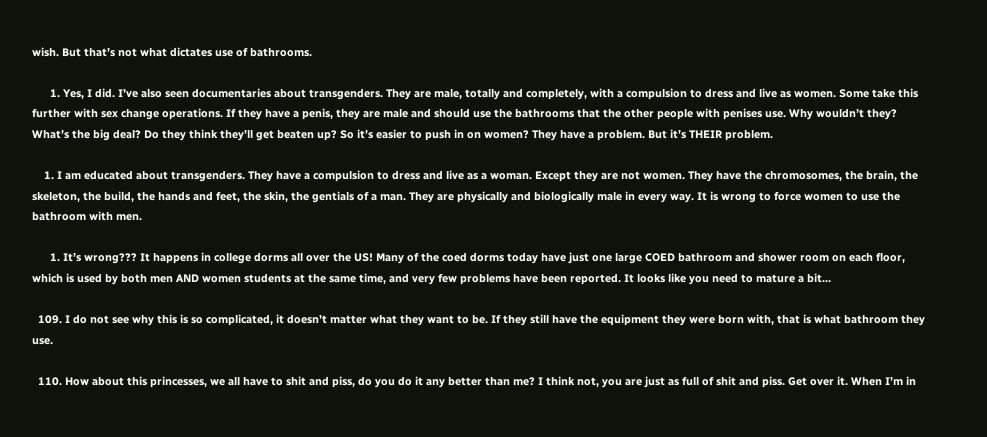wish. But that’s not what dictates use of bathrooms.

      1. Yes, I did. I’ve also seen documentaries about transgenders. They are male, totally and completely, with a compulsion to dress and live as women. Some take this further with sex change operations. If they have a penis, they are male and should use the bathrooms that the other people with penises use. Why wouldn’t they? What’s the big deal? Do they think they’ll get beaten up? So it’s easier to push in on women? They have a problem. But it’s THEIR problem.

    1. I am educated about transgenders. They have a compulsion to dress and live as a woman. Except they are not women. They have the chromosomes, the brain, the skeleton, the build, the hands and feet, the skin, the gentials of a man. They are physically and biologically male in every way. It is wrong to force women to use the bathroom with men.

      1. It’s wrong??? It happens in college dorms all over the US! Many of the coed dorms today have just one large COED bathroom and shower room on each floor, which is used by both men AND women students at the same time, and very few problems have been reported. It looks like you need to mature a bit…

  109. I do not see why this is so complicated, it doesn’t matter what they want to be. If they still have the equipment they were born with, that is what bathroom they use.

  110. How about this princesses, we all have to shit and piss, do you do it any better than me? I think not, you are just as full of shit and piss. Get over it. When I’m in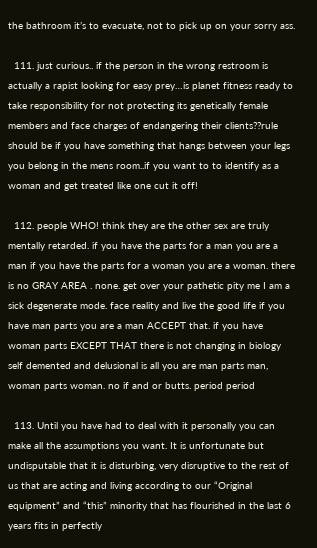the bathroom it’s to evacuate, not to pick up on your sorry ass.

  111. just curious.. if the person in the wrong restroom is actually a rapist looking for easy prey…is planet fitness ready to take responsibility for not protecting its genetically female members and face charges of endangering their clients??rule should be if you have something that hangs between your legs you belong in the mens room..if you want to to identify as a woman and get treated like one cut it off!

  112. people WHO! think they are the other sex are truly mentally retarded. if you have the parts for a man you are a man if you have the parts for a woman you are a woman. there is no GRAY AREA . none. get over your pathetic pity me I am a sick degenerate mode. face reality and live the good life if you have man parts you are a man ACCEPT that. if you have woman parts EXCEPT THAT there is not changing in biology self demented and delusional is all you are man parts man, woman parts woman. no if and or butts. period period

  113. Until you have had to deal with it personally you can make all the assumptions you want. It is unfortunate but undisputable that it is disturbing, very disruptive to the rest of us that are acting and living according to our “Original equipment” and “this” minority that has flourished in the last 6 years fits in perfectly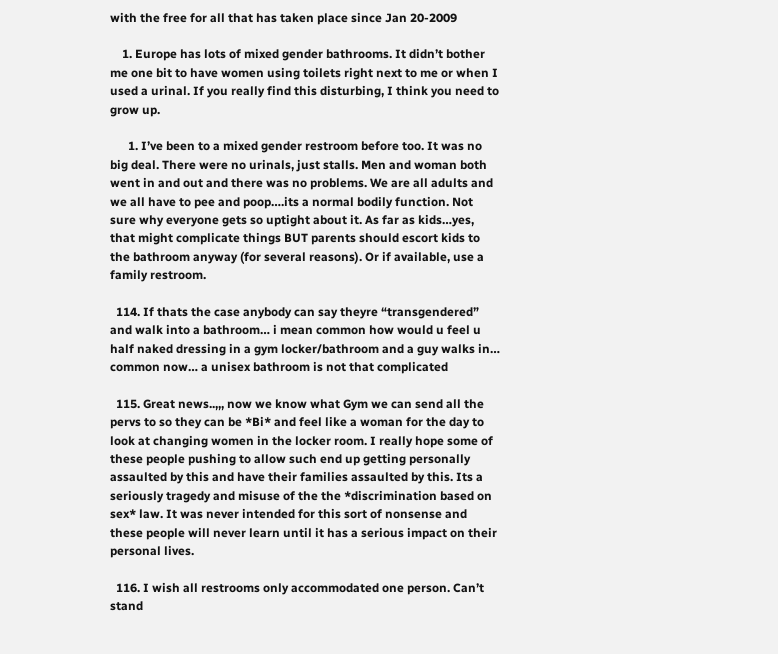with the free for all that has taken place since Jan 20-2009

    1. Europe has lots of mixed gender bathrooms. It didn’t bother me one bit to have women using toilets right next to me or when I used a urinal. If you really find this disturbing, I think you need to grow up.

      1. I’ve been to a mixed gender restroom before too. It was no big deal. There were no urinals, just stalls. Men and woman both went in and out and there was no problems. We are all adults and we all have to pee and poop….its a normal bodily function. Not sure why everyone gets so uptight about it. As far as kids…yes, that might complicate things BUT parents should escort kids to the bathroom anyway (for several reasons). Or if available, use a family restroom.

  114. If thats the case anybody can say theyre “transgendered” and walk into a bathroom… i mean common how would u feel u half naked dressing in a gym locker/bathroom and a guy walks in… common now… a unisex bathroom is not that complicated

  115. Great news..,,, now we know what Gym we can send all the pervs to so they can be *Bi* and feel like a woman for the day to look at changing women in the locker room. I really hope some of these people pushing to allow such end up getting personally assaulted by this and have their families assaulted by this. Its a seriously tragedy and misuse of the the *discrimination based on sex* law. It was never intended for this sort of nonsense and these people will never learn until it has a serious impact on their personal lives.

  116. I wish all restrooms only accommodated one person. Can’t stand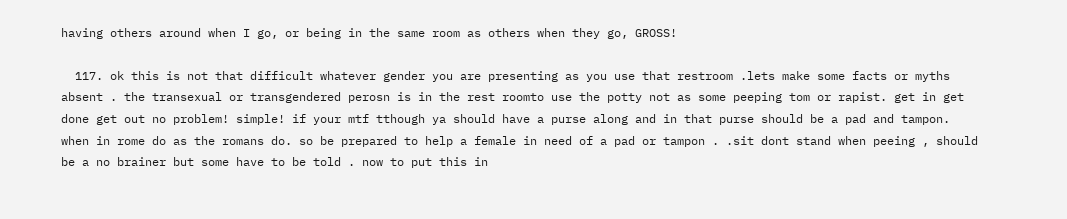having others around when I go, or being in the same room as others when they go, GROSS!

  117. ok this is not that difficult whatever gender you are presenting as you use that restroom .lets make some facts or myths absent . the transexual or transgendered perosn is in the rest roomto use the potty not as some peeping tom or rapist. get in get done get out no problem! simple! if your mtf tthough ya should have a purse along and in that purse should be a pad and tampon. when in rome do as the romans do. so be prepared to help a female in need of a pad or tampon . .sit dont stand when peeing , should be a no brainer but some have to be told . now to put this in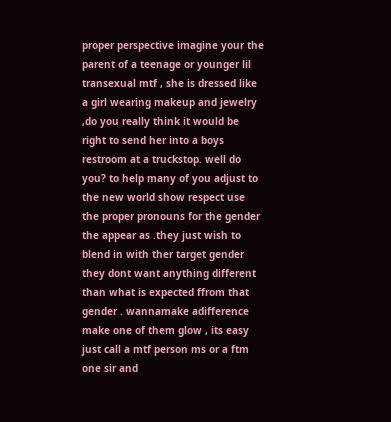proper perspective imagine your the parent of a teenage or younger lil transexual mtf , she is dressed like a girl wearing makeup and jewelry ,do you really think it would be right to send her into a boys restroom at a truckstop. well do you? to help many of you adjust to the new world show respect use the proper pronouns for the gender the appear as .they just wish to blend in with ther target gender they dont want anything different than what is expected ffrom that gender . wannamake adifference make one of them glow , its easy just call a mtf person ms or a ftm one sir and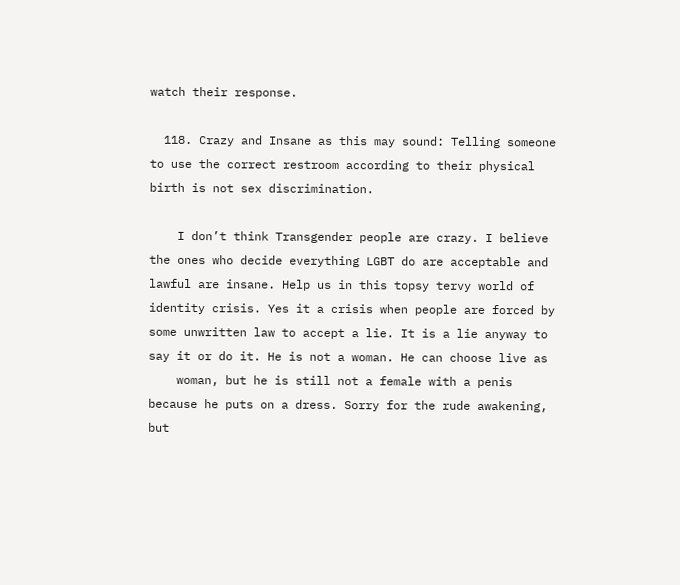watch their response.

  118. Crazy and Insane as this may sound: Telling someone to use the correct restroom according to their physical birth is not sex discrimination.

    I don’t think Transgender people are crazy. I believe the ones who decide everything LGBT do are acceptable and lawful are insane. Help us in this topsy tervy world of identity crisis. Yes it a crisis when people are forced by some unwritten law to accept a lie. It is a lie anyway to say it or do it. He is not a woman. He can choose live as
    woman, but he is still not a female with a penis because he puts on a dress. Sorry for the rude awakening, but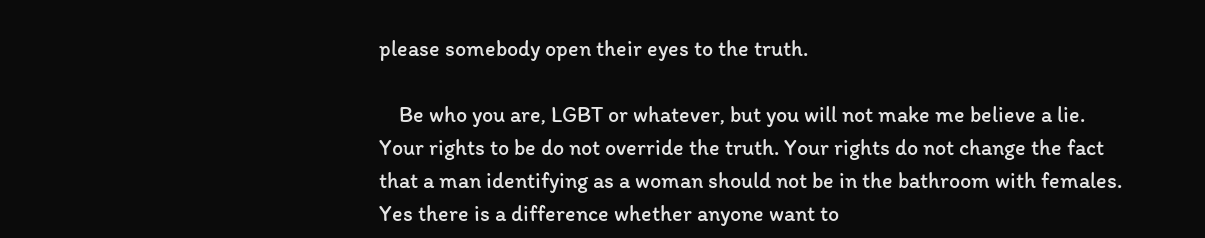please somebody open their eyes to the truth.

    Be who you are, LGBT or whatever, but you will not make me believe a lie. Your rights to be do not override the truth. Your rights do not change the fact that a man identifying as a woman should not be in the bathroom with females. Yes there is a difference whether anyone want to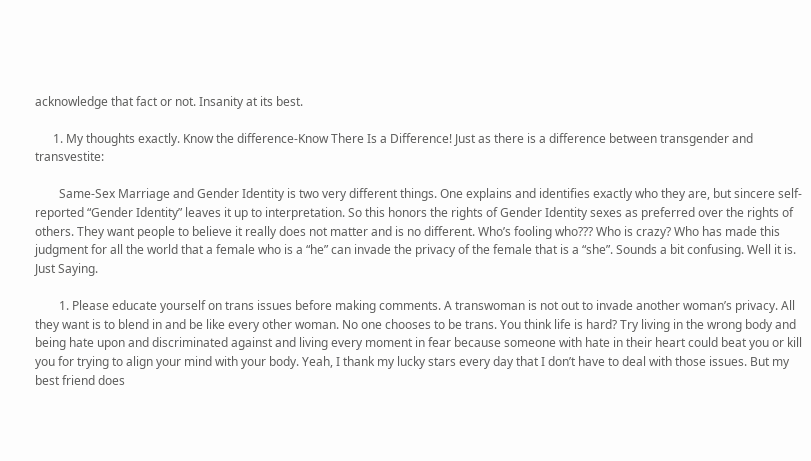acknowledge that fact or not. Insanity at its best.

      1. My thoughts exactly. Know the difference-Know There Is a Difference! Just as there is a difference between transgender and transvestite:

        Same-Sex Marriage and Gender Identity is two very different things. One explains and identifies exactly who they are, but sincere self-reported “Gender Identity” leaves it up to interpretation. So this honors the rights of Gender Identity sexes as preferred over the rights of others. They want people to believe it really does not matter and is no different. Who’s fooling who??? Who is crazy? Who has made this judgment for all the world that a female who is a “he” can invade the privacy of the female that is a “she”. Sounds a bit confusing. Well it is. Just Saying.

        1. Please educate yourself on trans issues before making comments. A transwoman is not out to invade another woman’s privacy. All they want is to blend in and be like every other woman. No one chooses to be trans. You think life is hard? Try living in the wrong body and being hate upon and discriminated against and living every moment in fear because someone with hate in their heart could beat you or kill you for trying to align your mind with your body. Yeah, I thank my lucky stars every day that I don’t have to deal with those issues. But my best friend does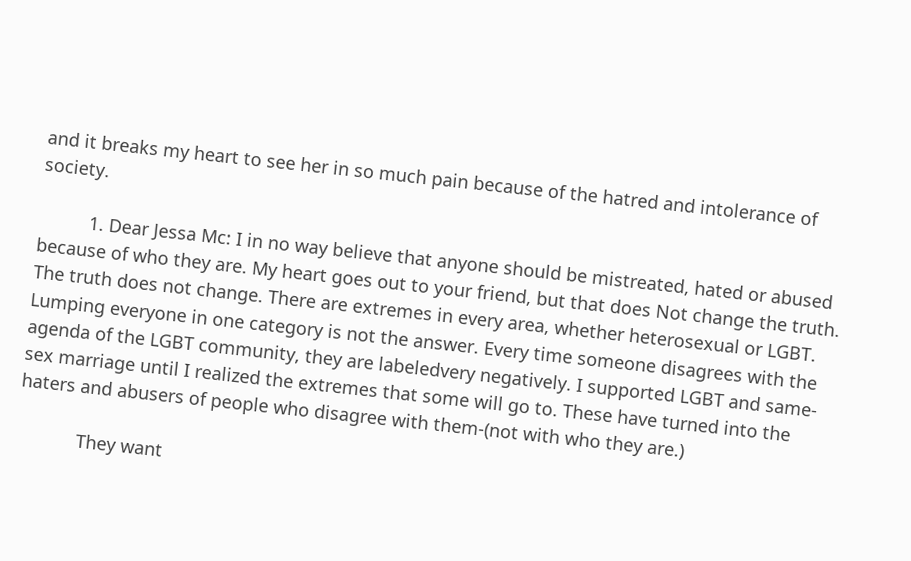and it breaks my heart to see her in so much pain because of the hatred and intolerance of society.

          1. Dear Jessa Mc: I in no way believe that anyone should be mistreated, hated or abused because of who they are. My heart goes out to your friend, but that does Not change the truth. The truth does not change. There are extremes in every area, whether heterosexual or LGBT. Lumping everyone in one category is not the answer. Every time someone disagrees with the agenda of the LGBT community, they are labeledvery negatively. I supported LGBT and same-sex marriage until I realized the extremes that some will go to. These have turned into the haters and abusers of people who disagree with them-(not with who they are.)

            They want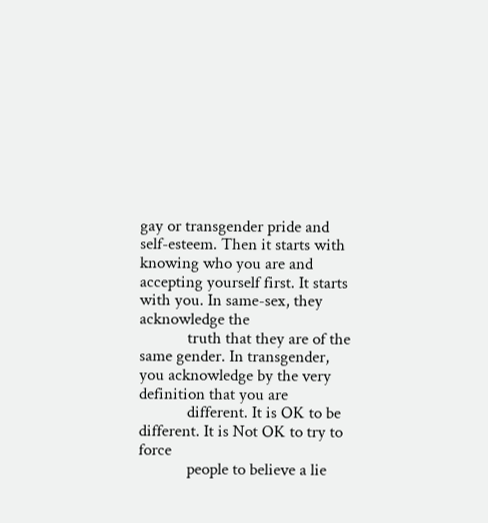gay or transgender pride and self-esteem. Then it starts with knowing who you are and accepting yourself first. It starts with you. In same-sex, they acknowledge the
            truth that they are of the same gender. In transgender, you acknowledge by the very definition that you are
            different. It is OK to be different. It is Not OK to try to force
            people to believe a lie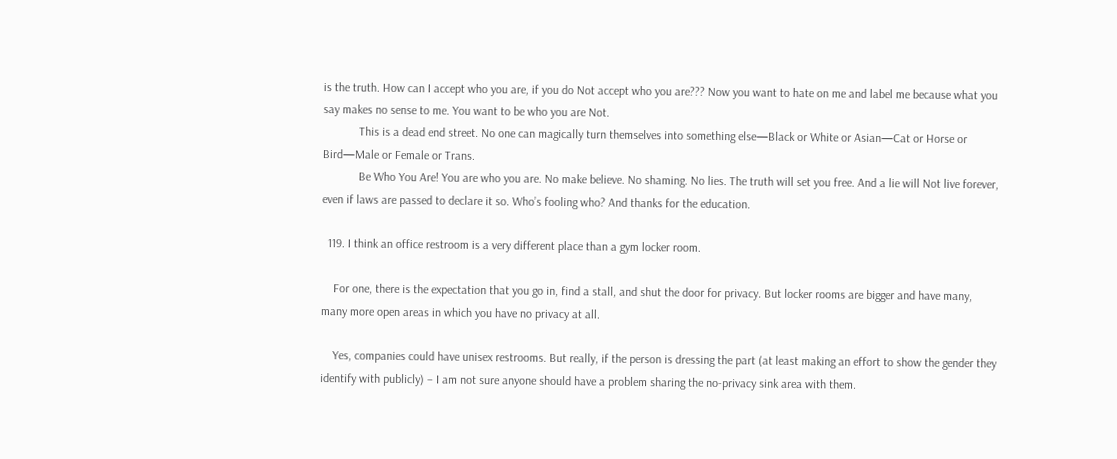is the truth. How can I accept who you are, if you do Not accept who you are??? Now you want to hate on me and label me because what you say makes no sense to me. You want to be who you are Not.
            This is a dead end street. No one can magically turn themselves into something else—Black or White or Asian—Cat or Horse or Bird—Male or Female or Trans.
            Be Who You Are! You are who you are. No make believe. No shaming. No lies. The truth will set you free. And a lie will Not live forever, even if laws are passed to declare it so. Who’s fooling who? And thanks for the education.

  119. I think an office restroom is a very different place than a gym locker room.

    For one, there is the expectation that you go in, find a stall, and shut the door for privacy. But locker rooms are bigger and have many, many more open areas in which you have no privacy at all.

    Yes, companies could have unisex restrooms. But really, if the person is dressing the part (at least making an effort to show the gender they identify with publicly) – I am not sure anyone should have a problem sharing the no-privacy sink area with them.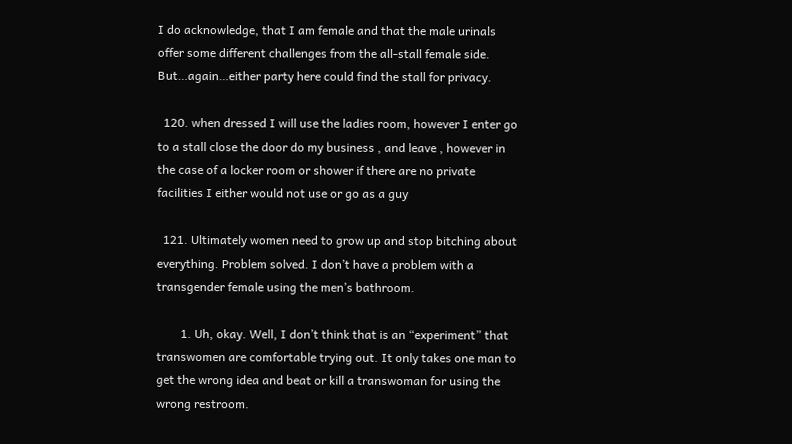I do acknowledge, that I am female and that the male urinals offer some different challenges from the all-stall female side. But…again…either party here could find the stall for privacy.

  120. when dressed I will use the ladies room, however I enter go to a stall close the door do my business , and leave , however in the case of a locker room or shower if there are no private facilities I either would not use or go as a guy

  121. Ultimately women need to grow up and stop bitching about everything. Problem solved. I don’t have a problem with a transgender female using the men’s bathroom.

        1. Uh, okay. Well, I don’t think that is an “experiment” that transwomen are comfortable trying out. It only takes one man to get the wrong idea and beat or kill a transwoman for using the wrong restroom.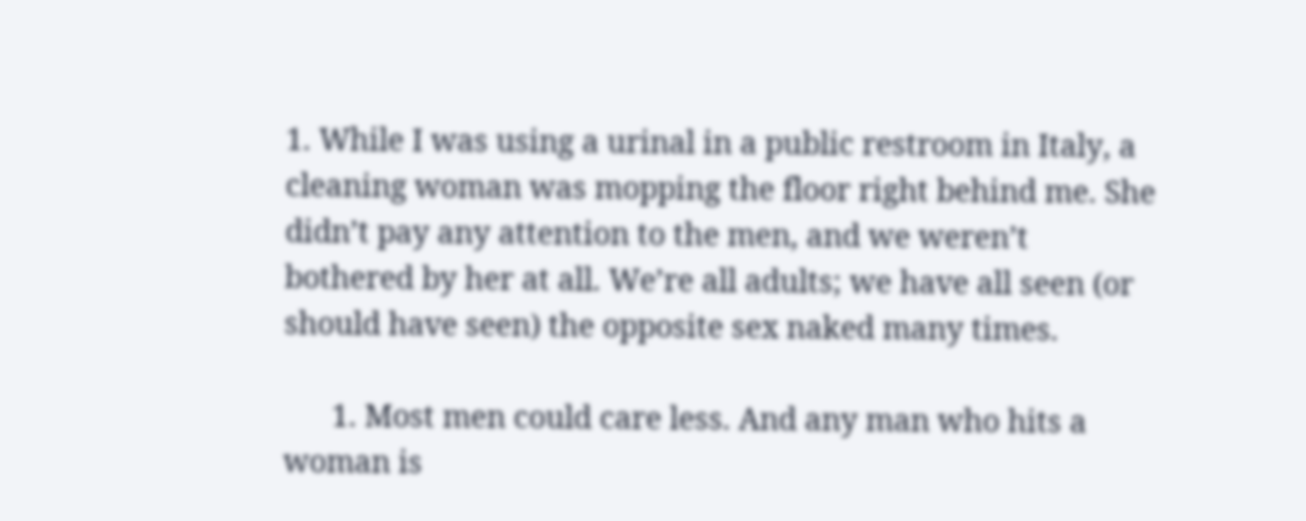1. While I was using a urinal in a public restroom in Italy, a cleaning woman was mopping the floor right behind me. She didn’t pay any attention to the men, and we weren’t bothered by her at all. We’re all adults; we have all seen (or should have seen) the opposite sex naked many times.

      1. Most men could care less. And any man who hits a woman is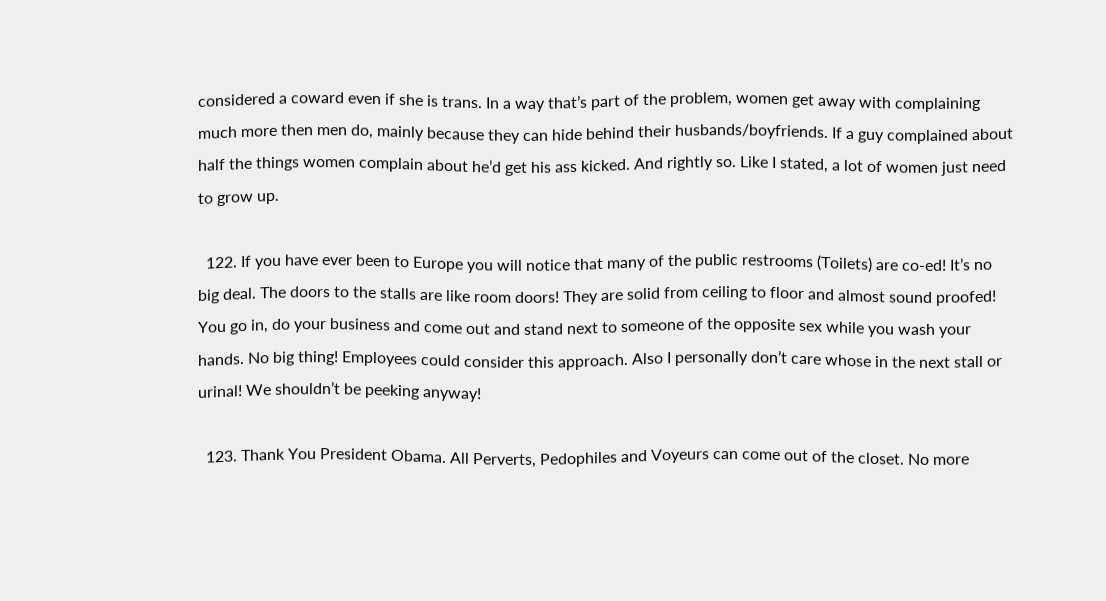considered a coward even if she is trans. In a way that’s part of the problem, women get away with complaining much more then men do, mainly because they can hide behind their husbands/boyfriends. If a guy complained about half the things women complain about he’d get his ass kicked. And rightly so. Like I stated, a lot of women just need to grow up.

  122. If you have ever been to Europe you will notice that many of the public restrooms (Toilets) are co-ed! It’s no big deal. The doors to the stalls are like room doors! They are solid from ceiling to floor and almost sound proofed! You go in, do your business and come out and stand next to someone of the opposite sex while you wash your hands. No big thing! Employees could consider this approach. Also I personally don’t care whose in the next stall or urinal! We shouldn’t be peeking anyway!

  123. Thank You President Obama. All Perverts, Pedophiles and Voyeurs can come out of the closet. No more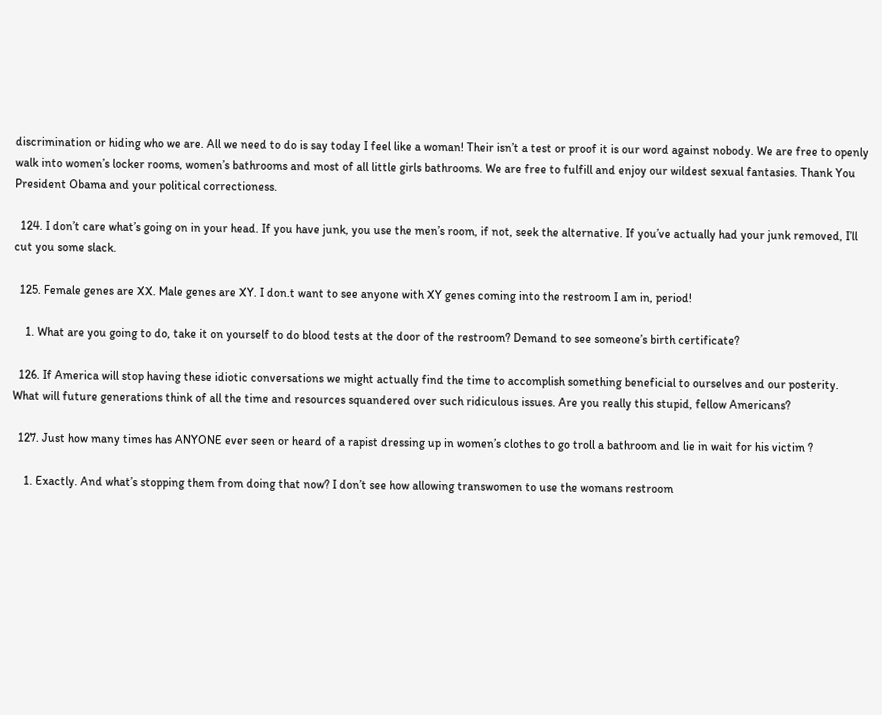discrimination or hiding who we are. All we need to do is say today I feel like a woman! Their isn’t a test or proof it is our word against nobody. We are free to openly walk into women’s locker rooms, women’s bathrooms and most of all little girls bathrooms. We are free to fulfill and enjoy our wildest sexual fantasies. Thank You President Obama and your political correctioness.

  124. I don’t care what’s going on in your head. If you have junk, you use the men’s room, if not, seek the alternative. If you’ve actually had your junk removed, I’ll cut you some slack.

  125. Female genes are XX. Male genes are XY. I don.t want to see anyone with XY genes coming into the restroom I am in, period!

    1. What are you going to do, take it on yourself to do blood tests at the door of the restroom? Demand to see someone’s birth certificate?

  126. If America will stop having these idiotic conversations we might actually find the time to accomplish something beneficial to ourselves and our posterity. What will future generations think of all the time and resources squandered over such ridiculous issues. Are you really this stupid, fellow Americans?

  127. Just how many times has ANYONE ever seen or heard of a rapist dressing up in women’s clothes to go troll a bathroom and lie in wait for his victim ?

    1. Exactly. And what’s stopping them from doing that now? I don’t see how allowing transwomen to use the womans restroom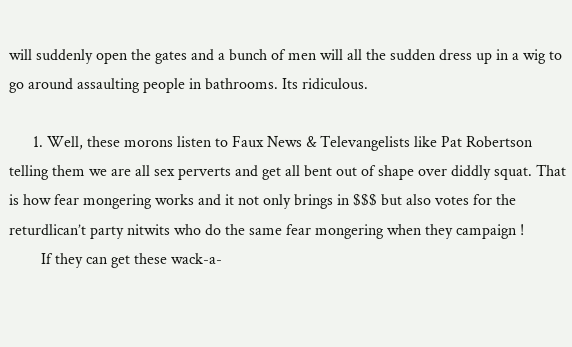will suddenly open the gates and a bunch of men will all the sudden dress up in a wig to go around assaulting people in bathrooms. Its ridiculous.

      1. Well, these morons listen to Faux News & Televangelists like Pat Robertson telling them we are all sex perverts and get all bent out of shape over diddly squat. That is how fear mongering works and it not only brings in $$$ but also votes for the returdlican’t party nitwits who do the same fear mongering when they campaign !
        If they can get these wack-a-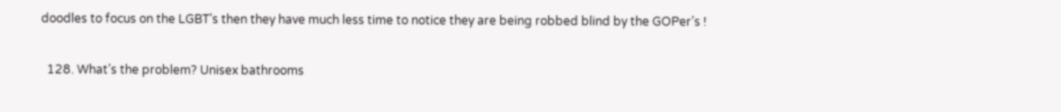doodles to focus on the LGBT’s then they have much less time to notice they are being robbed blind by the GOPer’s !

  128. What’s the problem? Unisex bathrooms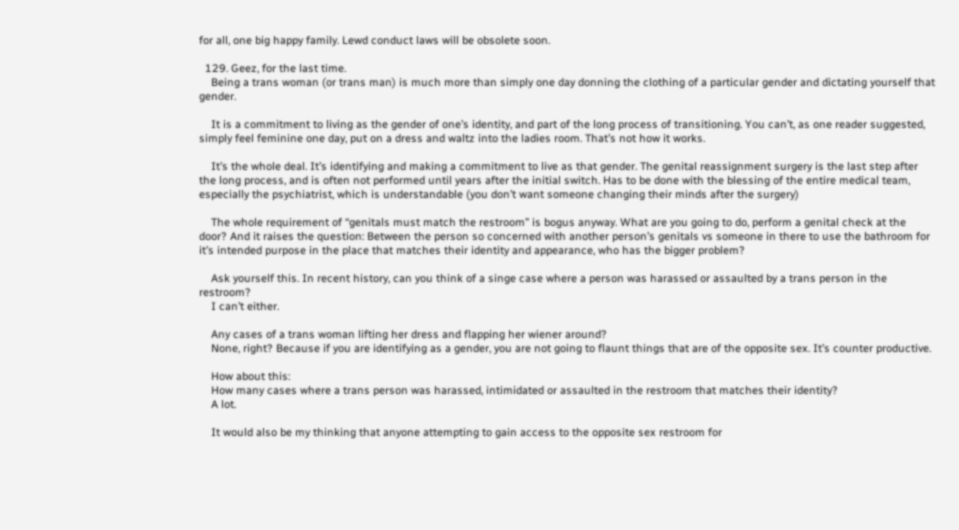for all, one big happy family. Lewd conduct laws will be obsolete soon.

  129. Geez, for the last time.
    Being a trans woman (or trans man) is much more than simply one day donning the clothing of a particular gender and dictating yourself that gender.

    It is a commitment to living as the gender of one’s identity, and part of the long process of transitioning. You can’t, as one reader suggested, simply feel feminine one day, put on a dress and waltz into the ladies room. That’s not how it works.

    It’s the whole deal. It’s identifying and making a commitment to live as that gender. The genital reassignment surgery is the last step after the long process, and is often not performed until years after the initial switch. Has to be done with the blessing of the entire medical team, especially the psychiatrist, which is understandable (you don’t want someone changing their minds after the surgery)

    The whole requirement of “genitals must match the restroom” is bogus anyway. What are you going to do, perform a genital check at the door? And it raises the question: Between the person so concerned with another person’s genitals vs someone in there to use the bathroom for it’s intended purpose in the place that matches their identity and appearance, who has the bigger problem?

    Ask yourself this. In recent history, can you think of a singe case where a person was harassed or assaulted by a trans person in the restroom?
    I can’t either.

    Any cases of a trans woman lifting her dress and flapping her wiener around?
    None, right? Because if you are identifying as a gender, you are not going to flaunt things that are of the opposite sex. It’s counter productive.

    How about this:
    How many cases where a trans person was harassed, intimidated or assaulted in the restroom that matches their identity?
    A lot.

    It would also be my thinking that anyone attempting to gain access to the opposite sex restroom for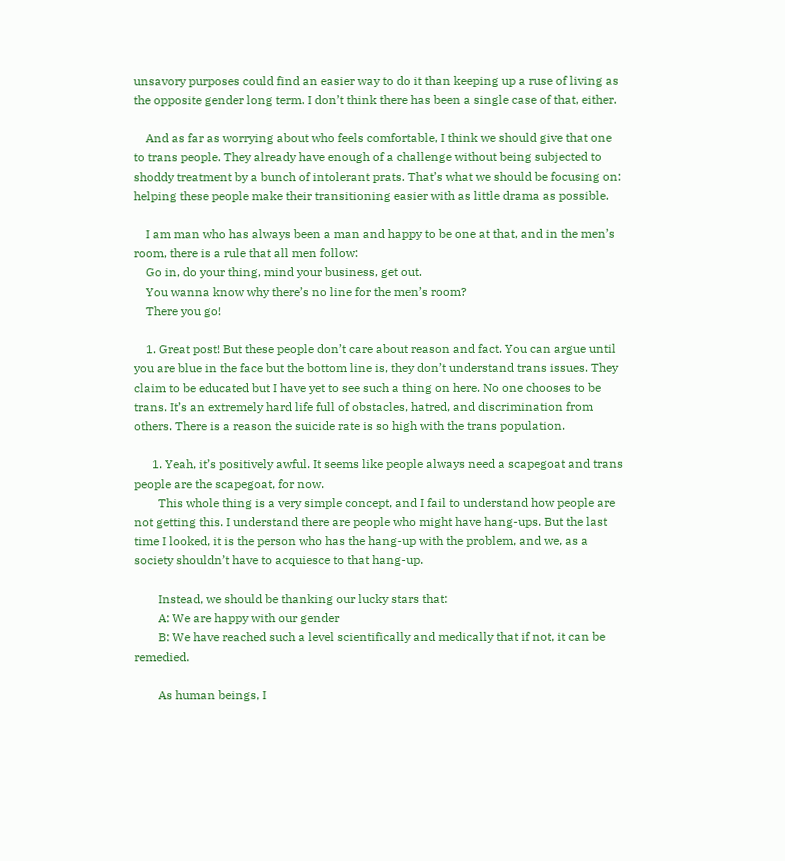unsavory purposes could find an easier way to do it than keeping up a ruse of living as the opposite gender long term. I don’t think there has been a single case of that, either.

    And as far as worrying about who feels comfortable, I think we should give that one to trans people. They already have enough of a challenge without being subjected to shoddy treatment by a bunch of intolerant prats. That’s what we should be focusing on: helping these people make their transitioning easier with as little drama as possible.

    I am man who has always been a man and happy to be one at that, and in the men’s room, there is a rule that all men follow:
    Go in, do your thing, mind your business, get out.
    You wanna know why there’s no line for the men’s room?
    There you go!

    1. Great post! But these people don’t care about reason and fact. You can argue until you are blue in the face but the bottom line is, they don’t understand trans issues. They claim to be educated but I have yet to see such a thing on here. No one chooses to be trans. It’s an extremely hard life full of obstacles, hatred, and discrimination from others. There is a reason the suicide rate is so high with the trans population.

      1. Yeah, it’s positively awful. It seems like people always need a scapegoat and trans people are the scapegoat, for now.
        This whole thing is a very simple concept, and I fail to understand how people are not getting this. I understand there are people who might have hang-ups. But the last time I looked, it is the person who has the hang-up with the problem, and we, as a society shouldn’t have to acquiesce to that hang-up.

        Instead, we should be thanking our lucky stars that:
        A: We are happy with our gender
        B: We have reached such a level scientifically and medically that if not, it can be remedied.

        As human beings, I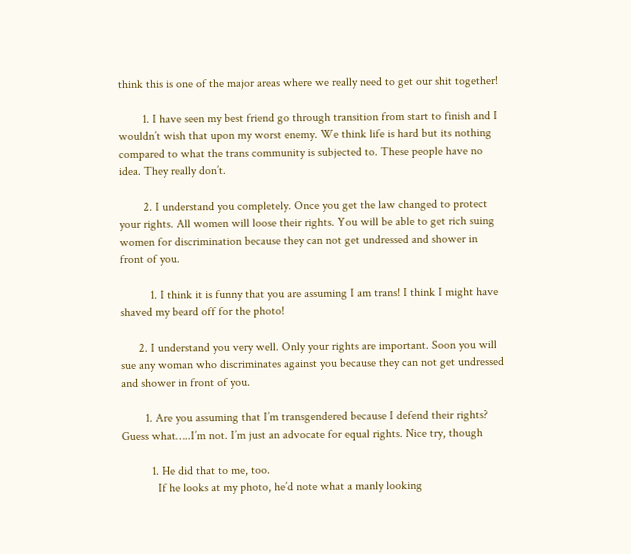think this is one of the major areas where we really need to get our shit together!

        1. I have seen my best friend go through transition from start to finish and I wouldn’t wish that upon my worst enemy. We think life is hard but its nothing compared to what the trans community is subjected to. These people have no idea. They really don’t.

        2. I understand you completely. Once you get the law changed to protect your rights. All women will loose their rights. You will be able to get rich suing women for discrimination because they can not get undressed and shower in front of you.

          1. I think it is funny that you are assuming I am trans! I think I might have shaved my beard off for the photo!

      2. I understand you very well. Only your rights are important. Soon you will sue any woman who discriminates against you because they can not get undressed and shower in front of you.

        1. Are you assuming that I’m transgendered because I defend their rights? Guess what…..I’m not. I’m just an advocate for equal rights. Nice try, though

          1. He did that to me, too.
            If he looks at my photo, he’d note what a manly looking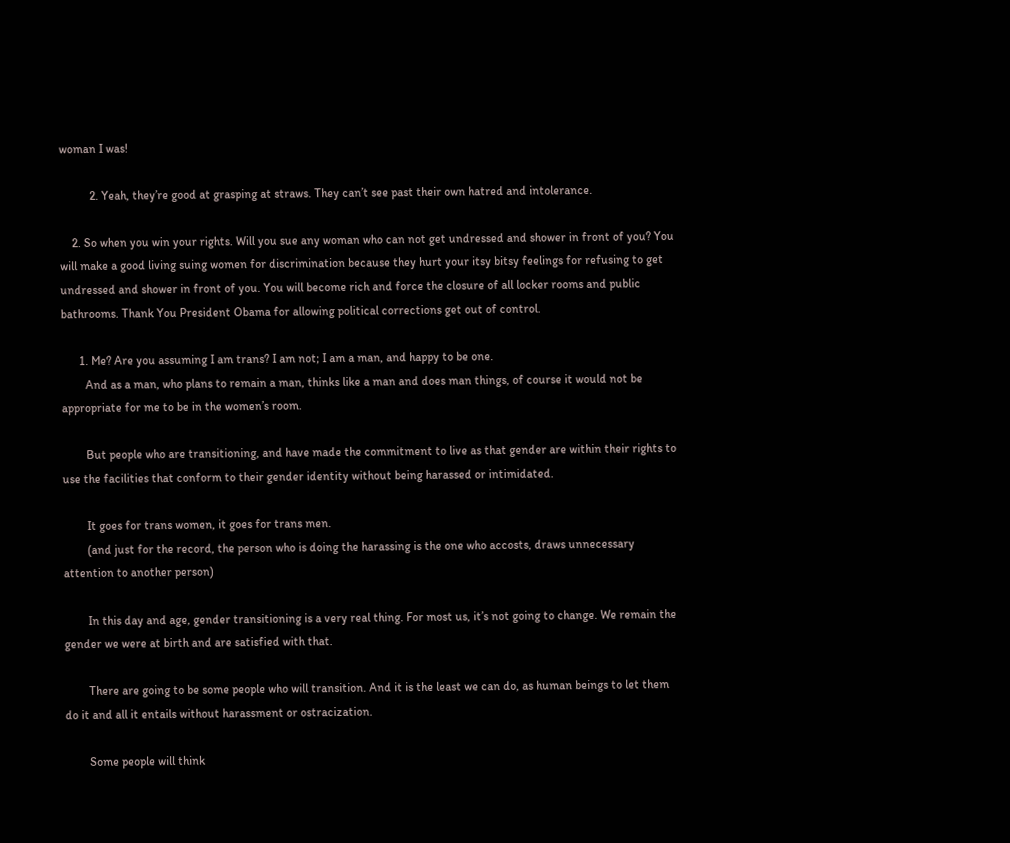woman I was!

          2. Yeah, they’re good at grasping at straws. They can’t see past their own hatred and intolerance.

    2. So when you win your rights. Will you sue any woman who can not get undressed and shower in front of you? You will make a good living suing women for discrimination because they hurt your itsy bitsy feelings for refusing to get undressed and shower in front of you. You will become rich and force the closure of all locker rooms and public bathrooms. Thank You President Obama for allowing political corrections get out of control.

      1. Me? Are you assuming I am trans? I am not; I am a man, and happy to be one.
        And as a man, who plans to remain a man, thinks like a man and does man things, of course it would not be appropriate for me to be in the women’s room.

        But people who are transitioning, and have made the commitment to live as that gender are within their rights to use the facilities that conform to their gender identity without being harassed or intimidated.

        It goes for trans women, it goes for trans men.
        (and just for the record, the person who is doing the harassing is the one who accosts, draws unnecessary attention to another person)

        In this day and age, gender transitioning is a very real thing. For most us, it’s not going to change. We remain the gender we were at birth and are satisfied with that.

        There are going to be some people who will transition. And it is the least we can do, as human beings to let them do it and all it entails without harassment or ostracization.

        Some people will think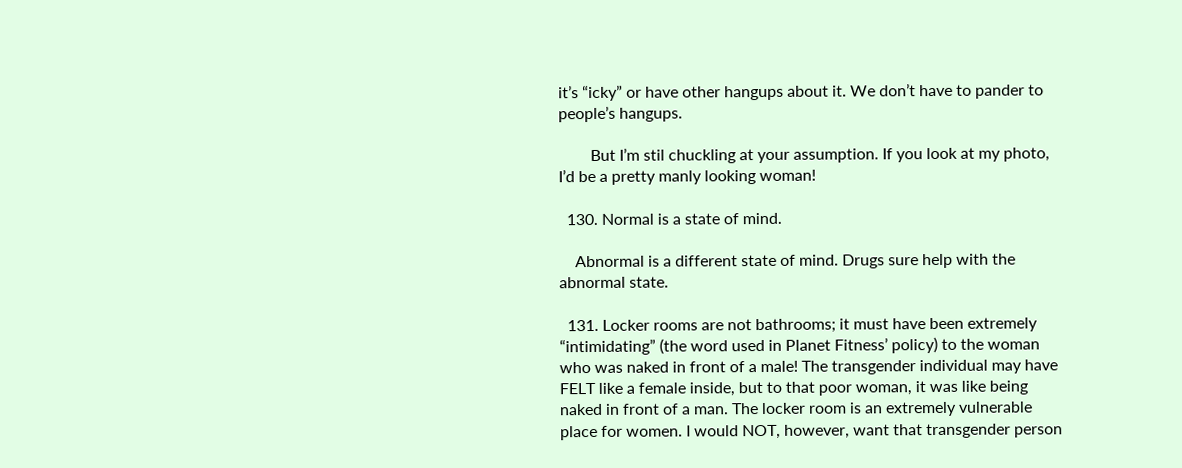it’s “icky” or have other hangups about it. We don’t have to pander to people’s hangups.

        But I’m stil chuckling at your assumption. If you look at my photo, I’d be a pretty manly looking woman!

  130. Normal is a state of mind.

    Abnormal is a different state of mind. Drugs sure help with the abnormal state.

  131. Locker rooms are not bathrooms; it must have been extremely “intimidating” (the word used in Planet Fitness’ policy) to the woman who was naked in front of a male! The transgender individual may have FELT like a female inside, but to that poor woman, it was like being naked in front of a man. The locker room is an extremely vulnerable place for women. I would NOT, however, want that transgender person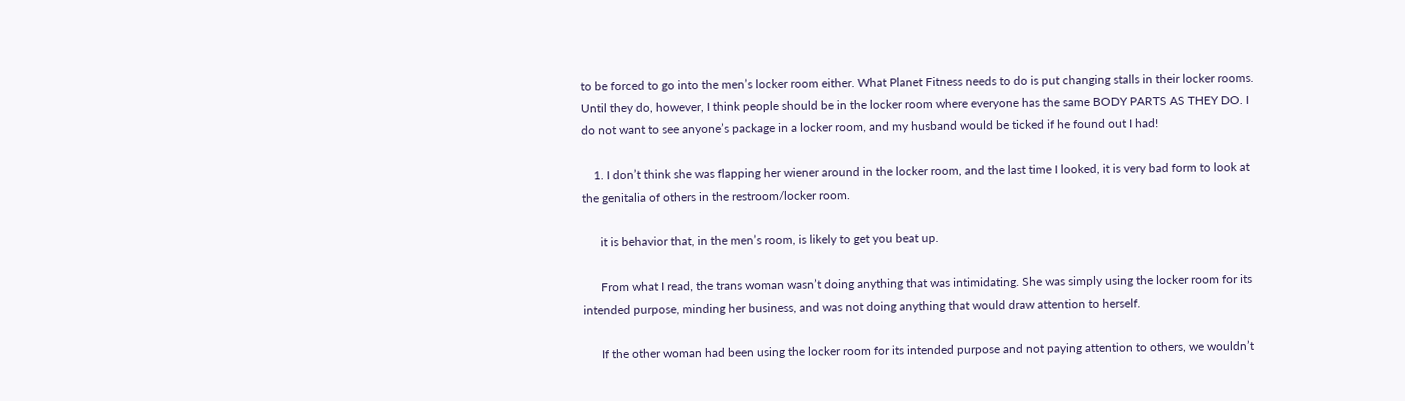to be forced to go into the men’s locker room either. What Planet Fitness needs to do is put changing stalls in their locker rooms. Until they do, however, I think people should be in the locker room where everyone has the same BODY PARTS AS THEY DO. I do not want to see anyone’s package in a locker room, and my husband would be ticked if he found out I had!

    1. I don’t think she was flapping her wiener around in the locker room, and the last time I looked, it is very bad form to look at the genitalia of others in the restroom/locker room.

      it is behavior that, in the men’s room, is likely to get you beat up.

      From what I read, the trans woman wasn’t doing anything that was intimidating. She was simply using the locker room for its intended purpose, minding her business, and was not doing anything that would draw attention to herself.

      If the other woman had been using the locker room for its intended purpose and not paying attention to others, we wouldn’t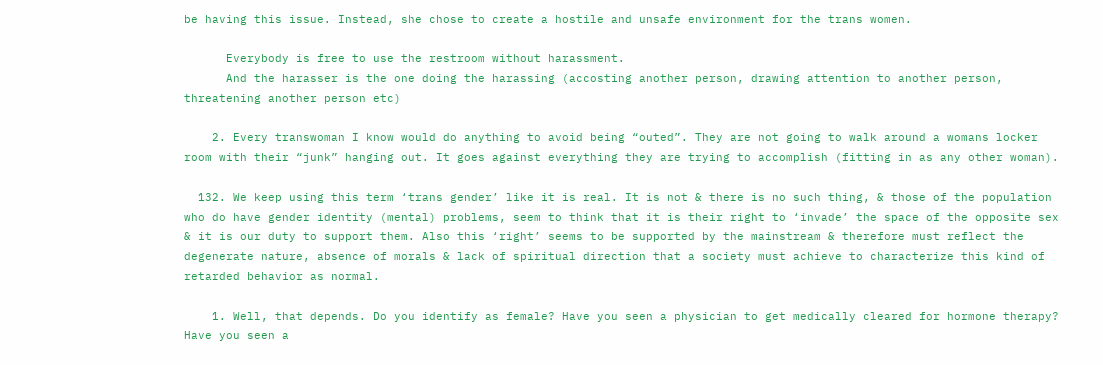be having this issue. Instead, she chose to create a hostile and unsafe environment for the trans women.

      Everybody is free to use the restroom without harassment.
      And the harasser is the one doing the harassing (accosting another person, drawing attention to another person, threatening another person etc)

    2. Every transwoman I know would do anything to avoid being “outed”. They are not going to walk around a womans locker room with their “junk” hanging out. It goes against everything they are trying to accomplish (fitting in as any other woman).

  132. We keep using this term ‘trans gender’ like it is real. It is not & there is no such thing, & those of the population who do have gender identity (mental) problems, seem to think that it is their right to ‘invade’ the space of the opposite sex & it is our duty to support them. Also this ‘right’ seems to be supported by the mainstream & therefore must reflect the degenerate nature, absence of morals & lack of spiritual direction that a society must achieve to characterize this kind of retarded behavior as normal.

    1. Well, that depends. Do you identify as female? Have you seen a physician to get medically cleared for hormone therapy? Have you seen a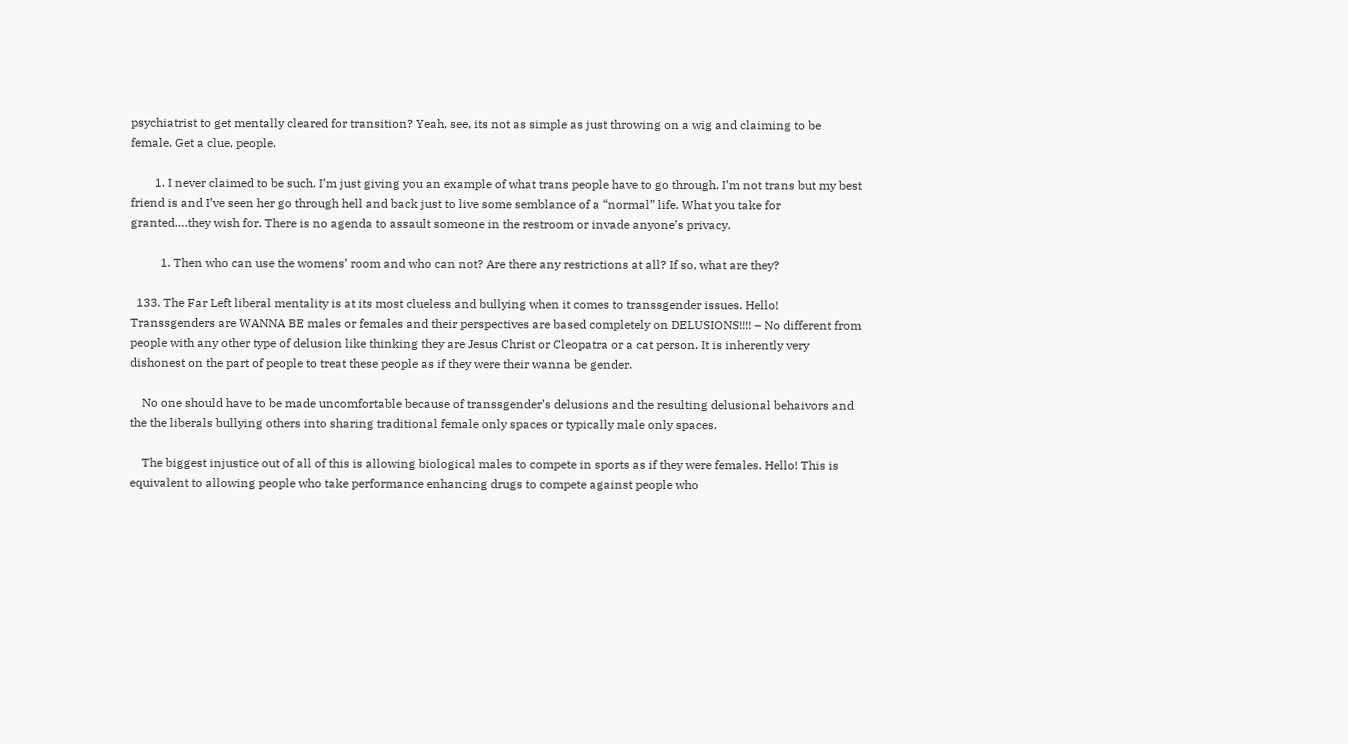psychiatrist to get mentally cleared for transition? Yeah, see, its not as simple as just throwing on a wig and claiming to be female. Get a clue, people.

        1. I never claimed to be such. I’m just giving you an example of what trans people have to go through. I’m not trans but my best friend is and I’ve seen her go through hell and back just to live some semblance of a “normal” life. What you take for granted….they wish for. There is no agenda to assault someone in the restroom or invade anyone’s privacy.

          1. Then who can use the womens’ room and who can not? Are there any restrictions at all? If so, what are they?

  133. The Far Left liberal mentality is at its most clueless and bullying when it comes to transsgender issues. Hello! Transsgenders are WANNA BE males or females and their perspectives are based completely on DELUSIONS!!!! – No different from people with any other type of delusion like thinking they are Jesus Christ or Cleopatra or a cat person. It is inherently very dishonest on the part of people to treat these people as if they were their wanna be gender.

    No one should have to be made uncomfortable because of transsgender’s delusions and the resulting delusional behaivors and the the liberals bullying others into sharing traditional female only spaces or typically male only spaces.

    The biggest injustice out of all of this is allowing biological males to compete in sports as if they were females. Hello! This is equivalent to allowing people who take performance enhancing drugs to compete against people who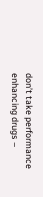don’t take performance enhancing drugs –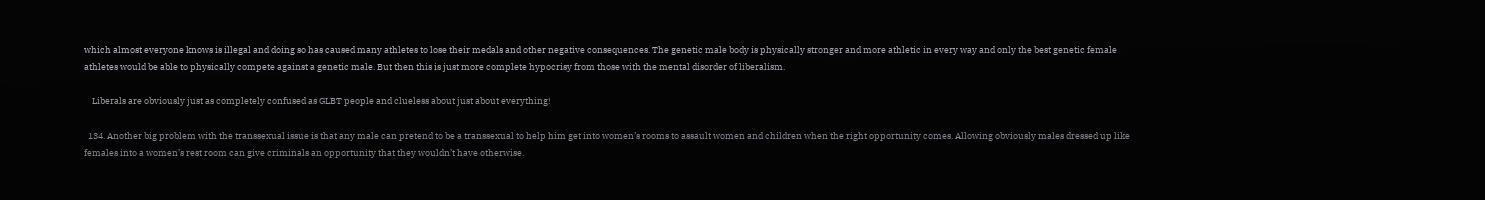which almost everyone knows is illegal and doing so has caused many athletes to lose their medals and other negative consequences. The genetic male body is physically stronger and more athletic in every way and only the best genetic female athletes would be able to physically compete against a genetic male. But then this is just more complete hypocrisy from those with the mental disorder of liberalism.

    Liberals are obviously just as completely confused as GLBT people and clueless about just about everything!

  134. Another big problem with the transsexual issue is that any male can pretend to be a transsexual to help him get into women’s rooms to assault women and children when the right opportunity comes. Allowing obviously males dressed up like females into a women’s rest room can give criminals an opportunity that they wouldn’t have otherwise.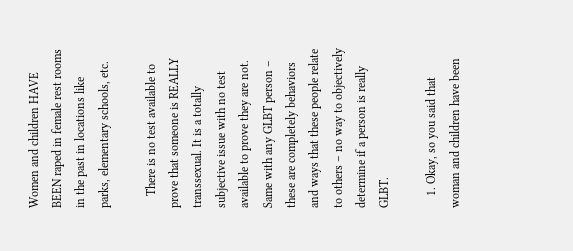Women and children HAVE BEEN raped in female rest rooms in the past in locations like parks, elementary schools, etc.

    There is no test available to prove that someone is REALLY transsexual. It is a totally subjective issue with no test available to prove they are not. Same with any GLBT person – these are completely behaviors and ways that these people relate to others – no way to objectively determine if a person is really GLBT.

    1. Okay, so you said that woman and children have been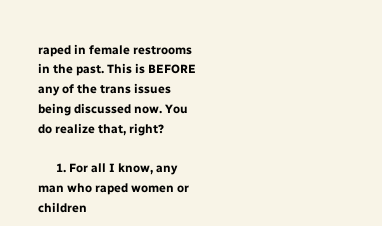raped in female restrooms in the past. This is BEFORE any of the trans issues being discussed now. You do realize that, right?

      1. For all I know, any man who raped women or children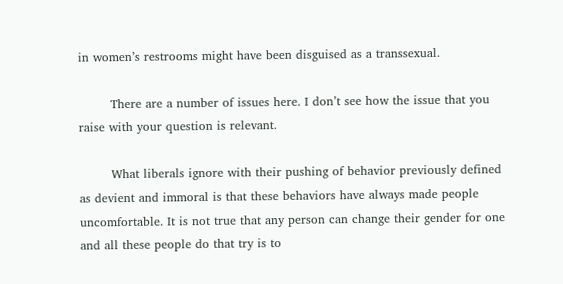in women’s restrooms might have been disguised as a transsexual.

        There are a number of issues here. I don’t see how the issue that you raise with your question is relevant.

        What liberals ignore with their pushing of behavior previously defined as devient and immoral is that these behaviors have always made people uncomfortable. It is not true that any person can change their gender for one and all these people do that try is to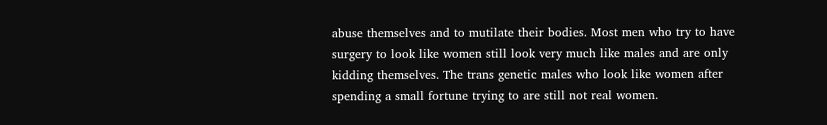abuse themselves and to mutilate their bodies. Most men who try to have surgery to look like women still look very much like males and are only kidding themselves. The trans genetic males who look like women after spending a small fortune trying to are still not real women.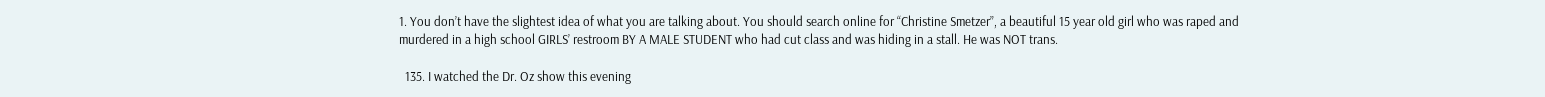1. You don’t have the slightest idea of what you are talking about. You should search online for “Christine Smetzer”, a beautiful 15 year old girl who was raped and murdered in a high school GIRLS’ restroom BY A MALE STUDENT who had cut class and was hiding in a stall. He was NOT trans.

  135. I watched the Dr. Oz show this evening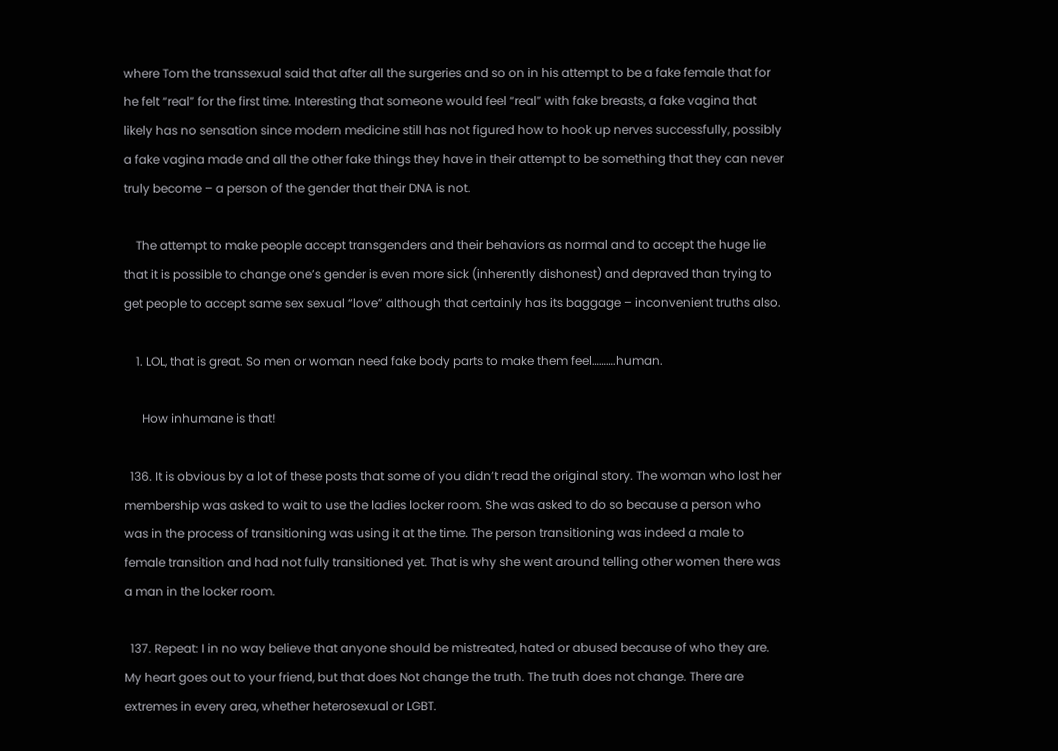where Tom the transsexual said that after all the surgeries and so on in his attempt to be a fake female that for he felt “real” for the first time. Interesting that someone would feel “real” with fake breasts, a fake vagina that likely has no sensation since modern medicine still has not figured how to hook up nerves successfully, possibly a fake vagina made and all the other fake things they have in their attempt to be something that they can never truly become – a person of the gender that their DNA is not.

    The attempt to make people accept transgenders and their behaviors as normal and to accept the huge lie that it is possible to change one’s gender is even more sick (inherently dishonest) and depraved than trying to get people to accept same sex sexual “love” although that certainly has its baggage – inconvenient truths also.

    1. LOL, that is great. So men or woman need fake body parts to make them feel……….human.

      How inhumane is that!

  136. It is obvious by a lot of these posts that some of you didn’t read the original story. The woman who lost her membership was asked to wait to use the ladies locker room. She was asked to do so because a person who was in the process of transitioning was using it at the time. The person transitioning was indeed a male to female transition and had not fully transitioned yet. That is why she went around telling other women there was a man in the locker room.

  137. Repeat: I in no way believe that anyone should be mistreated, hated or abused because of who they are. My heart goes out to your friend, but that does Not change the truth. The truth does not change. There are extremes in every area, whether heterosexual or LGBT.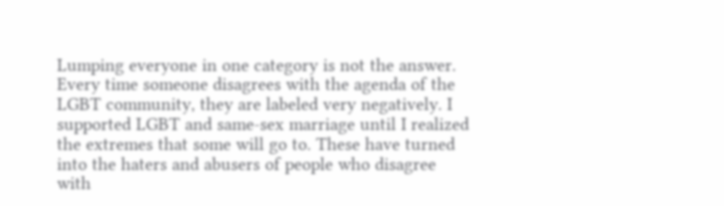Lumping everyone in one category is not the answer. Every time someone disagrees with the agenda of the LGBT community, they are labeled very negatively. I supported LGBT and same-sex marriage until I realized the extremes that some will go to. These have turned into the haters and abusers of people who disagree with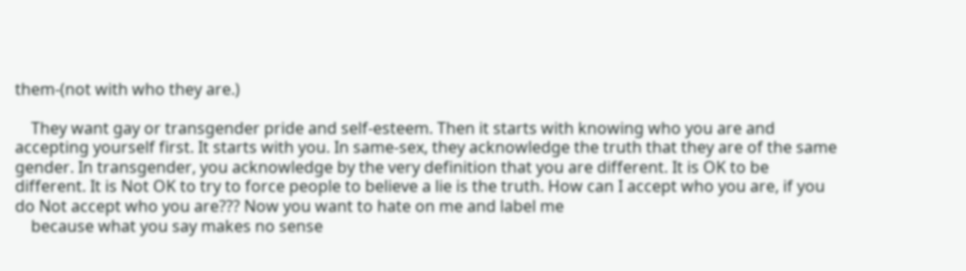them-(not with who they are.)

    They want gay or transgender pride and self-esteem. Then it starts with knowing who you are and accepting yourself first. It starts with you. In same-sex, they acknowledge the truth that they are of the same gender. In transgender, you acknowledge by the very definition that you are different. It is OK to be different. It is Not OK to try to force people to believe a lie is the truth. How can I accept who you are, if you do Not accept who you are??? Now you want to hate on me and label me
    because what you say makes no sense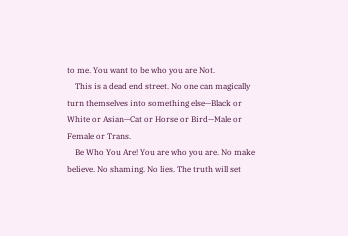to me. You want to be who you are Not.
    This is a dead end street. No one can magically turn themselves into something else—Black or White or Asian—Cat or Horse or Bird—Male or Female or Trans.
    Be Who You Are! You are who you are. No make believe. No shaming. No lies. The truth will set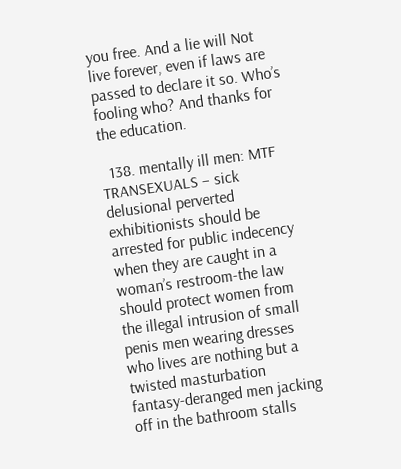you free. And a lie will Not live forever, even if laws are passed to declare it so. Who’s fooling who? And thanks for the education.

  138. mentally ill men: MTF TRANSEXUALS – sick delusional perverted exhibitionists should be arrested for public indecency when they are caught in a woman’s restroom-the law should protect women from the illegal intrusion of small penis men wearing dresses who lives are nothing but a twisted masturbation fantasy-deranged men jacking off in the bathroom stalls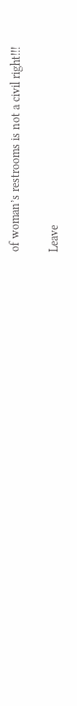of woman’s restrooms is not a civil right!!!

Leave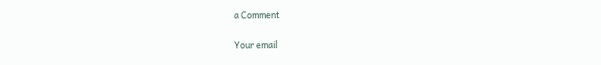a Comment

Your email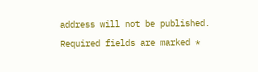address will not be published. Required fields are marked *